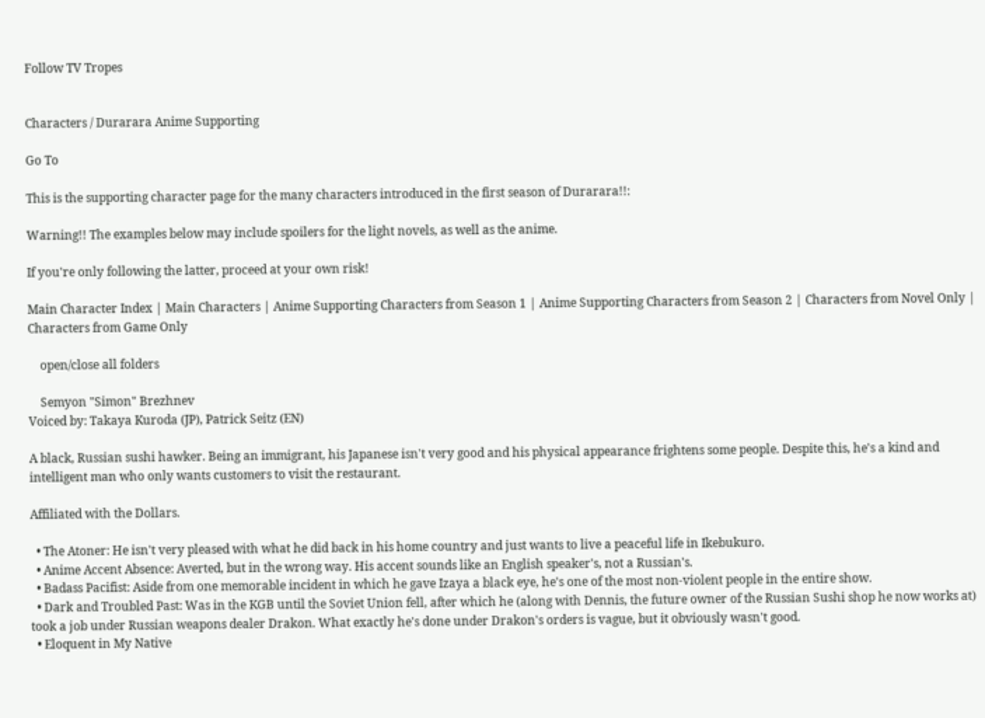Follow TV Tropes


Characters / Durarara Anime Supporting

Go To

This is the supporting character page for the many characters introduced in the first season of Durarara!!:

Warning!! The examples below may include spoilers for the light novels, as well as the anime.

If you're only following the latter, proceed at your own risk!

Main Character Index | Main Characters | Anime Supporting Characters from Season 1 | Anime Supporting Characters from Season 2 | Characters from Novel Only | Characters from Game Only

    open/close all folders

    Semyon "Simon" Brezhnev
Voiced by: Takaya Kuroda (JP), Patrick Seitz (EN)

A black, Russian sushi hawker. Being an immigrant, his Japanese isn't very good and his physical appearance frightens some people. Despite this, he's a kind and intelligent man who only wants customers to visit the restaurant.

Affiliated with the Dollars.

  • The Atoner: He isn't very pleased with what he did back in his home country and just wants to live a peaceful life in Ikebukuro.
  • Anime Accent Absence: Averted, but in the wrong way. His accent sounds like an English speaker's, not a Russian's.
  • Badass Pacifist: Aside from one memorable incident in which he gave Izaya a black eye, he's one of the most non-violent people in the entire show.
  • Dark and Troubled Past: Was in the KGB until the Soviet Union fell, after which he (along with Dennis, the future owner of the Russian Sushi shop he now works at) took a job under Russian weapons dealer Drakon. What exactly he's done under Drakon's orders is vague, but it obviously wasn't good.
  • Eloquent in My Native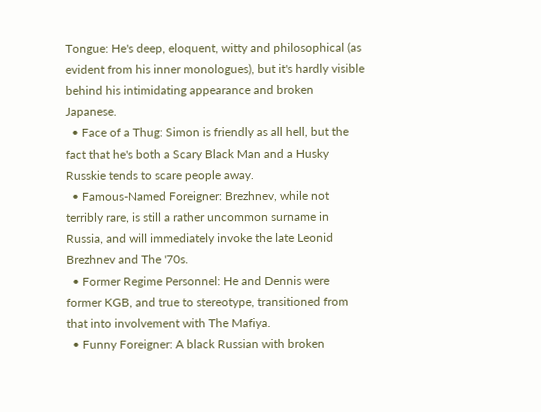Tongue: He's deep, eloquent, witty and philosophical (as evident from his inner monologues), but it's hardly visible behind his intimidating appearance and broken Japanese.
  • Face of a Thug: Simon is friendly as all hell, but the fact that he's both a Scary Black Man and a Husky Russkie tends to scare people away.
  • Famous-Named Foreigner: Brezhnev, while not terribly rare, is still a rather uncommon surname in Russia, and will immediately invoke the late Leonid Brezhnev and The '70s.
  • Former Regime Personnel: He and Dennis were former KGB, and true to stereotype, transitioned from that into involvement with The Mafiya.
  • Funny Foreigner: A black Russian with broken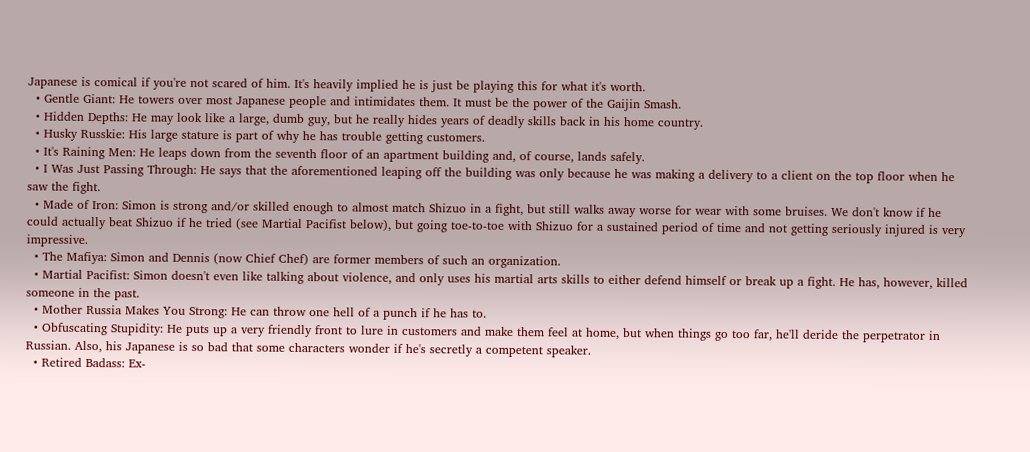Japanese is comical if you're not scared of him. It's heavily implied he is just be playing this for what it's worth.
  • Gentle Giant: He towers over most Japanese people and intimidates them. It must be the power of the Gaijin Smash.
  • Hidden Depths: He may look like a large, dumb guy, but he really hides years of deadly skills back in his home country.
  • Husky Russkie: His large stature is part of why he has trouble getting customers.
  • It's Raining Men: He leaps down from the seventh floor of an apartment building and, of course, lands safely.
  • I Was Just Passing Through: He says that the aforementioned leaping off the building was only because he was making a delivery to a client on the top floor when he saw the fight.
  • Made of Iron: Simon is strong and/or skilled enough to almost match Shizuo in a fight, but still walks away worse for wear with some bruises. We don't know if he could actually beat Shizuo if he tried (see Martial Pacifist below), but going toe-to-toe with Shizuo for a sustained period of time and not getting seriously injured is very impressive.
  • The Mafiya: Simon and Dennis (now Chief Chef) are former members of such an organization.
  • Martial Pacifist: Simon doesn't even like talking about violence, and only uses his martial arts skills to either defend himself or break up a fight. He has, however, killed someone in the past.
  • Mother Russia Makes You Strong: He can throw one hell of a punch if he has to.
  • Obfuscating Stupidity: He puts up a very friendly front to lure in customers and make them feel at home, but when things go too far, he'll deride the perpetrator in Russian. Also, his Japanese is so bad that some characters wonder if he's secretly a competent speaker.
  • Retired Badass: Ex-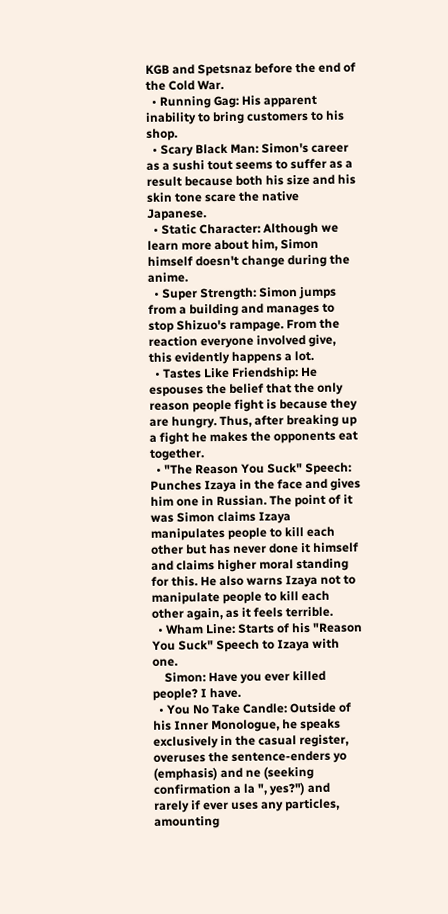KGB and Spetsnaz before the end of the Cold War.
  • Running Gag: His apparent inability to bring customers to his shop.
  • Scary Black Man: Simon's career as a sushi tout seems to suffer as a result because both his size and his skin tone scare the native Japanese.
  • Static Character: Although we learn more about him, Simon himself doesn't change during the anime.
  • Super Strength: Simon jumps from a building and manages to stop Shizuo's rampage. From the reaction everyone involved give, this evidently happens a lot.
  • Tastes Like Friendship: He espouses the belief that the only reason people fight is because they are hungry. Thus, after breaking up a fight he makes the opponents eat together.
  • "The Reason You Suck" Speech: Punches Izaya in the face and gives him one in Russian. The point of it was Simon claims Izaya manipulates people to kill each other but has never done it himself and claims higher moral standing for this. He also warns Izaya not to manipulate people to kill each other again, as it feels terrible.
  • Wham Line: Starts of his "Reason You Suck" Speech to Izaya with one.
    Simon: Have you ever killed people? I have.
  • You No Take Candle: Outside of his Inner Monologue, he speaks exclusively in the casual register, overuses the sentence-enders yo (emphasis) and ne (seeking confirmation a la ", yes?") and rarely if ever uses any particles, amounting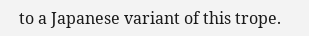to a Japanese variant of this trope.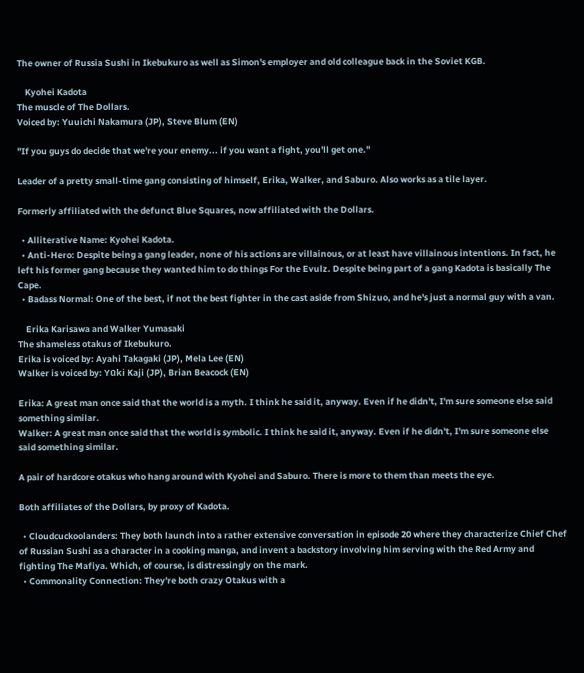The owner of Russia Sushi in Ikebukuro as well as Simon's employer and old colleague back in the Soviet KGB.

    Kyohei Kadota
The muscle of The Dollars.
Voiced by: Yuuichi Nakamura (JP), Steve Blum (EN)

"If you guys do decide that we're your enemy... if you want a fight, you'll get one."

Leader of a pretty small-time gang consisting of himself, Erika, Walker, and Saburo. Also works as a tile layer.

Formerly affiliated with the defunct Blue Squares, now affiliated with the Dollars.

  • Alliterative Name: Kyohei Kadota.
  • Anti-Hero: Despite being a gang leader, none of his actions are villainous, or at least have villainous intentions. In fact, he left his former gang because they wanted him to do things For the Evulz. Despite being part of a gang Kadota is basically The Cape.
  • Badass Normal: One of the best, if not the best fighter in the cast aside from Shizuo, and he's just a normal guy with a van.

    Erika Karisawa and Walker Yumasaki
The shameless otakus of Ikebukuro.
Erika is voiced by: Ayahi Takagaki (JP), Mela Lee (EN)
Walker is voiced by: Yūki Kaji (JP), Brian Beacock (EN)

Erika: A great man once said that the world is a myth. I think he said it, anyway. Even if he didn't, I'm sure someone else said something similar.
Walker: A great man once said that the world is symbolic. I think he said it, anyway. Even if he didn't, I'm sure someone else said something similar.

A pair of hardcore otakus who hang around with Kyohei and Saburo. There is more to them than meets the eye.

Both affiliates of the Dollars, by proxy of Kadota.

  • Cloudcuckoolanders: They both launch into a rather extensive conversation in episode 20 where they characterize Chief Chef of Russian Sushi as a character in a cooking manga, and invent a backstory involving him serving with the Red Army and fighting The Mafiya. Which, of course, is distressingly on the mark.
  • Commonality Connection: They're both crazy Otakus with a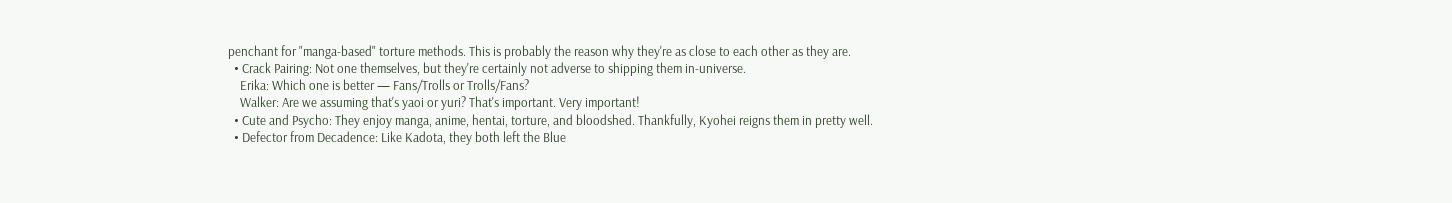penchant for "manga-based" torture methods. This is probably the reason why they're as close to each other as they are.
  • Crack Pairing: Not one themselves, but they're certainly not adverse to shipping them in-universe.
    Erika: Which one is better — Fans/Trolls or Trolls/Fans?
    Walker: Are we assuming that's yaoi or yuri? That's important. Very important!
  • Cute and Psycho: They enjoy manga, anime, hentai, torture, and bloodshed. Thankfully, Kyohei reigns them in pretty well.
  • Defector from Decadence: Like Kadota, they both left the Blue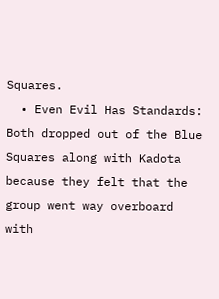Squares.
  • Even Evil Has Standards: Both dropped out of the Blue Squares along with Kadota because they felt that the group went way overboard with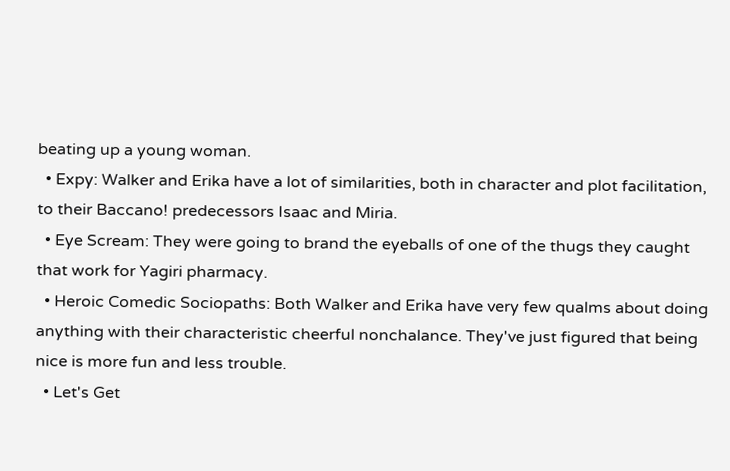beating up a young woman.
  • Expy: Walker and Erika have a lot of similarities, both in character and plot facilitation, to their Baccano! predecessors Isaac and Miria.
  • Eye Scream: They were going to brand the eyeballs of one of the thugs they caught that work for Yagiri pharmacy.
  • Heroic Comedic Sociopaths: Both Walker and Erika have very few qualms about doing anything with their characteristic cheerful nonchalance. They've just figured that being nice is more fun and less trouble.
  • Let's Get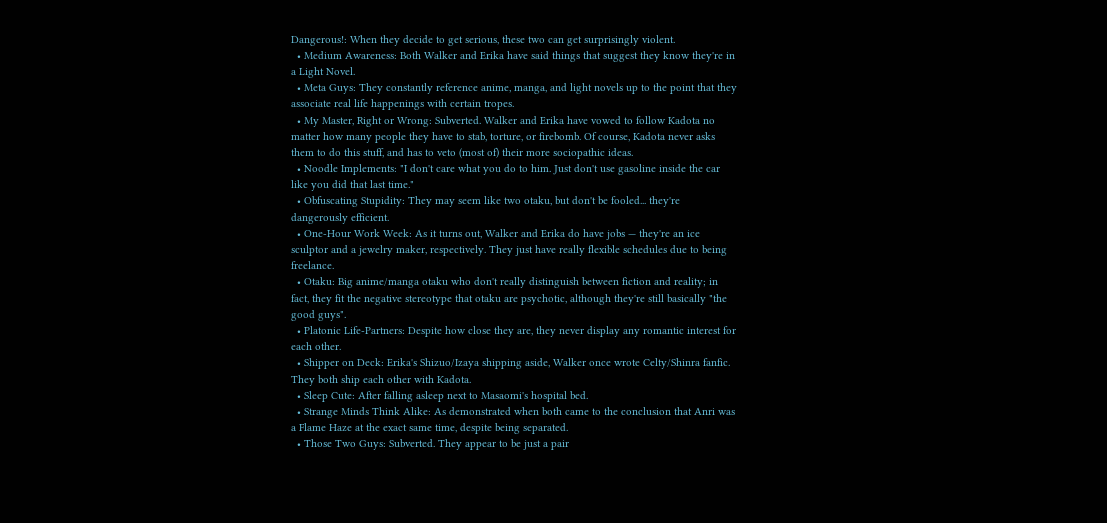Dangerous!: When they decide to get serious, these two can get surprisingly violent.
  • Medium Awareness: Both Walker and Erika have said things that suggest they know they're in a Light Novel.
  • Meta Guys: They constantly reference anime, manga, and light novels up to the point that they associate real life happenings with certain tropes.
  • My Master, Right or Wrong: Subverted. Walker and Erika have vowed to follow Kadota no matter how many people they have to stab, torture, or firebomb. Of course, Kadota never asks them to do this stuff, and has to veto (most of) their more sociopathic ideas.
  • Noodle Implements: "I don't care what you do to him. Just don't use gasoline inside the car like you did that last time."
  • Obfuscating Stupidity: They may seem like two otaku, but don't be fooled... they're dangerously efficient.
  • One-Hour Work Week: As it turns out, Walker and Erika do have jobs — they're an ice sculptor and a jewelry maker, respectively. They just have really flexible schedules due to being freelance.
  • Otaku: Big anime/manga otaku who don't really distinguish between fiction and reality; in fact, they fit the negative stereotype that otaku are psychotic, although they're still basically "the good guys".
  • Platonic Life-Partners: Despite how close they are, they never display any romantic interest for each other.
  • Shipper on Deck: Erika's Shizuo/Izaya shipping aside, Walker once wrote Celty/Shinra fanfic. They both ship each other with Kadota.
  • Sleep Cute: After falling asleep next to Masaomi's hospital bed.
  • Strange Minds Think Alike: As demonstrated when both came to the conclusion that Anri was a Flame Haze at the exact same time, despite being separated.
  • Those Two Guys: Subverted. They appear to be just a pair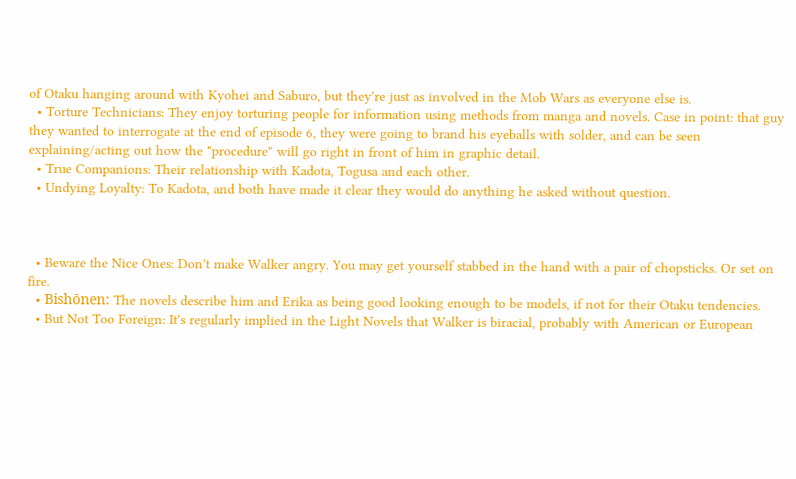of Otaku hanging around with Kyohei and Saburo, but they're just as involved in the Mob Wars as everyone else is.
  • Torture Technicians: They enjoy torturing people for information using methods from manga and novels. Case in point: that guy they wanted to interrogate at the end of episode 6, they were going to brand his eyeballs with solder, and can be seen explaining/acting out how the "procedure" will go right in front of him in graphic detail.
  • True Companions: Their relationship with Kadota, Togusa and each other.
  • Undying Loyalty: To Kadota, and both have made it clear they would do anything he asked without question.



  • Beware the Nice Ones: Don't make Walker angry. You may get yourself stabbed in the hand with a pair of chopsticks. Or set on fire.
  • Bishōnen: The novels describe him and Erika as being good looking enough to be models, if not for their Otaku tendencies.
  • But Not Too Foreign: It's regularly implied in the Light Novels that Walker is biracial, probably with American or European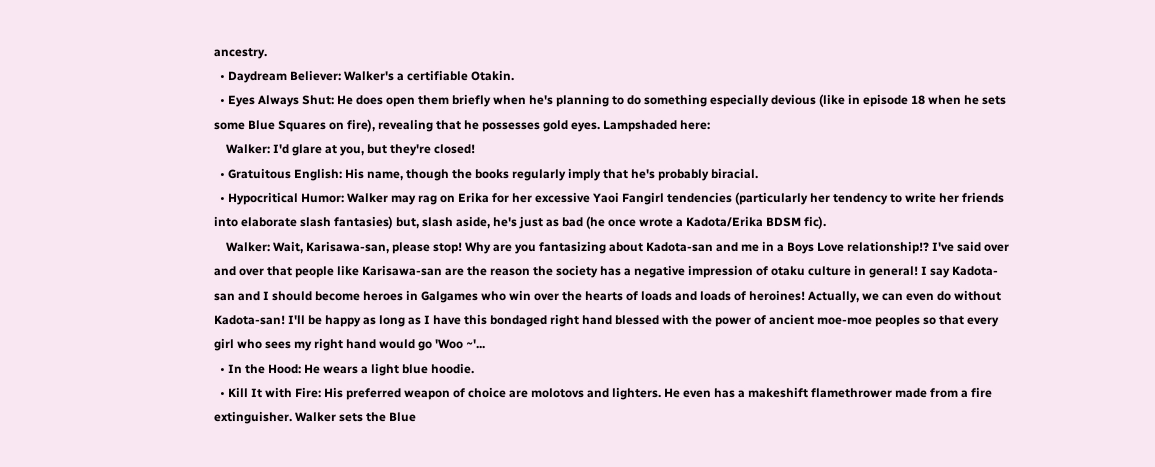ancestry.
  • Daydream Believer: Walker's a certifiable Otakin.
  • Eyes Always Shut: He does open them briefly when he's planning to do something especially devious (like in episode 18 when he sets some Blue Squares on fire), revealing that he possesses gold eyes. Lampshaded here:
    Walker: I'd glare at you, but they're closed!
  • Gratuitous English: His name, though the books regularly imply that he's probably biracial.
  • Hypocritical Humor: Walker may rag on Erika for her excessive Yaoi Fangirl tendencies (particularly her tendency to write her friends into elaborate slash fantasies) but, slash aside, he's just as bad (he once wrote a Kadota/Erika BDSM fic).
    Walker: Wait, Karisawa-san, please stop! Why are you fantasizing about Kadota-san and me in a Boys Love relationship!? I've said over and over that people like Karisawa-san are the reason the society has a negative impression of otaku culture in general! I say Kadota-san and I should become heroes in Galgames who win over the hearts of loads and loads of heroines! Actually, we can even do without Kadota-san! I'll be happy as long as I have this bondaged right hand blessed with the power of ancient moe-moe peoples so that every girl who sees my right hand would go 'Woo ~'...
  • In the Hood: He wears a light blue hoodie.
  • Kill It with Fire: His preferred weapon of choice are molotovs and lighters. He even has a makeshift flamethrower made from a fire extinguisher. Walker sets the Blue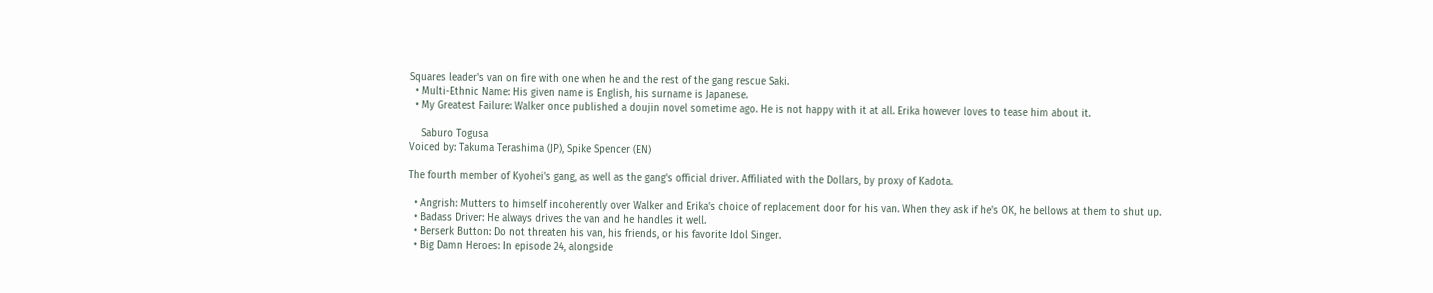Squares leader's van on fire with one when he and the rest of the gang rescue Saki.
  • Multi-Ethnic Name: His given name is English, his surname is Japanese.
  • My Greatest Failure: Walker once published a doujin novel sometime ago. He is not happy with it at all. Erika however loves to tease him about it.

    Saburo Togusa
Voiced by: Takuma Terashima (JP), Spike Spencer (EN)

The fourth member of Kyohei's gang, as well as the gang's official driver. Affiliated with the Dollars, by proxy of Kadota.

  • Angrish: Mutters to himself incoherently over Walker and Erika's choice of replacement door for his van. When they ask if he's OK, he bellows at them to shut up.
  • Badass Driver: He always drives the van and he handles it well.
  • Berserk Button: Do not threaten his van, his friends, or his favorite Idol Singer.
  • Big Damn Heroes: In episode 24, alongside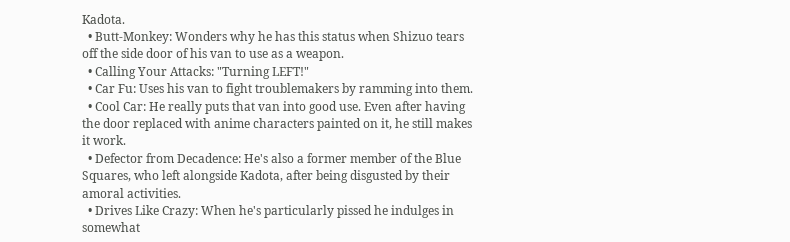Kadota.
  • Butt-Monkey: Wonders why he has this status when Shizuo tears off the side door of his van to use as a weapon.
  • Calling Your Attacks: "Turning LEFT!"
  • Car Fu: Uses his van to fight troublemakers by ramming into them.
  • Cool Car: He really puts that van into good use. Even after having the door replaced with anime characters painted on it, he still makes it work.
  • Defector from Decadence: He's also a former member of the Blue Squares, who left alongside Kadota, after being disgusted by their amoral activities.
  • Drives Like Crazy: When he's particularly pissed he indulges in somewhat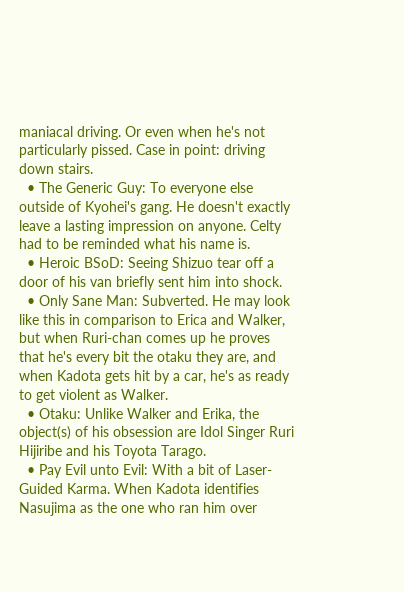maniacal driving. Or even when he's not particularly pissed. Case in point: driving down stairs.
  • The Generic Guy: To everyone else outside of Kyohei's gang. He doesn't exactly leave a lasting impression on anyone. Celty had to be reminded what his name is.
  • Heroic BSoD: Seeing Shizuo tear off a door of his van briefly sent him into shock.
  • Only Sane Man: Subverted. He may look like this in comparison to Erica and Walker, but when Ruri-chan comes up he proves that he's every bit the otaku they are, and when Kadota gets hit by a car, he's as ready to get violent as Walker.
  • Otaku: Unlike Walker and Erika, the object(s) of his obsession are Idol Singer Ruri Hijiribe and his Toyota Tarago.
  • Pay Evil unto Evil: With a bit of Laser-Guided Karma. When Kadota identifies Nasujima as the one who ran him over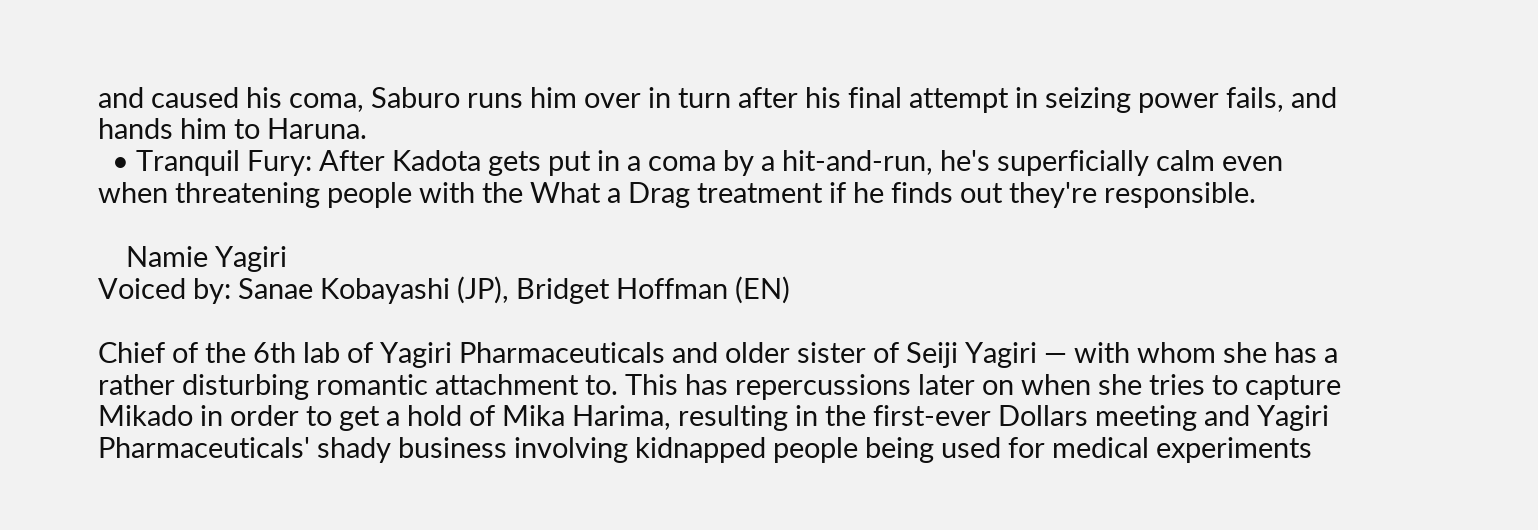and caused his coma, Saburo runs him over in turn after his final attempt in seizing power fails, and hands him to Haruna.
  • Tranquil Fury: After Kadota gets put in a coma by a hit-and-run, he's superficially calm even when threatening people with the What a Drag treatment if he finds out they're responsible.

    Namie Yagiri
Voiced by: Sanae Kobayashi (JP), Bridget Hoffman (EN)

Chief of the 6th lab of Yagiri Pharmaceuticals and older sister of Seiji Yagiri — with whom she has a rather disturbing romantic attachment to. This has repercussions later on when she tries to capture Mikado in order to get a hold of Mika Harima, resulting in the first-ever Dollars meeting and Yagiri Pharmaceuticals' shady business involving kidnapped people being used for medical experiments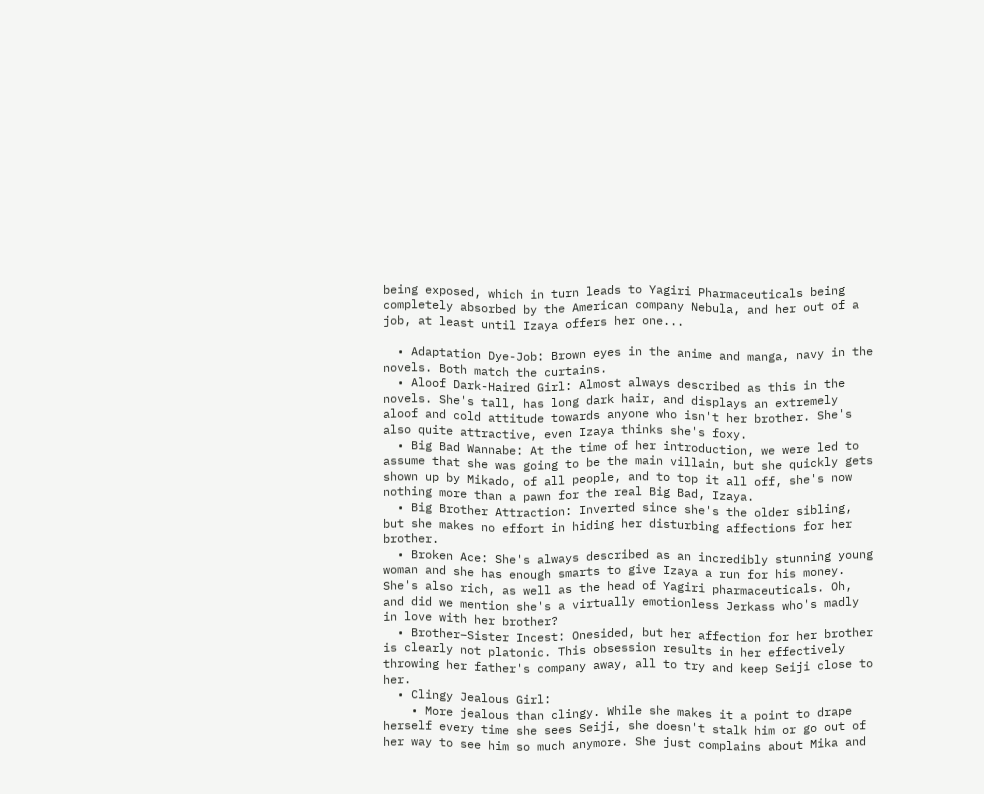being exposed, which in turn leads to Yagiri Pharmaceuticals being completely absorbed by the American company Nebula, and her out of a job, at least until Izaya offers her one...

  • Adaptation Dye-Job: Brown eyes in the anime and manga, navy in the novels. Both match the curtains.
  • Aloof Dark-Haired Girl: Almost always described as this in the novels. She's tall, has long dark hair, and displays an extremely aloof and cold attitude towards anyone who isn't her brother. She's also quite attractive, even Izaya thinks she's foxy.
  • Big Bad Wannabe: At the time of her introduction, we were led to assume that she was going to be the main villain, but she quickly gets shown up by Mikado, of all people, and to top it all off, she's now nothing more than a pawn for the real Big Bad, Izaya.
  • Big Brother Attraction: Inverted since she's the older sibling, but she makes no effort in hiding her disturbing affections for her brother.
  • Broken Ace: She's always described as an incredibly stunning young woman and she has enough smarts to give Izaya a run for his money. She's also rich, as well as the head of Yagiri pharmaceuticals. Oh, and did we mention she's a virtually emotionless Jerkass who's madly in love with her brother?
  • Brother–Sister Incest: Onesided, but her affection for her brother is clearly not platonic. This obsession results in her effectively throwing her father's company away, all to try and keep Seiji close to her.
  • Clingy Jealous Girl:
    • More jealous than clingy. While she makes it a point to drape herself every time she sees Seiji, she doesn't stalk him or go out of her way to see him so much anymore. She just complains about Mika and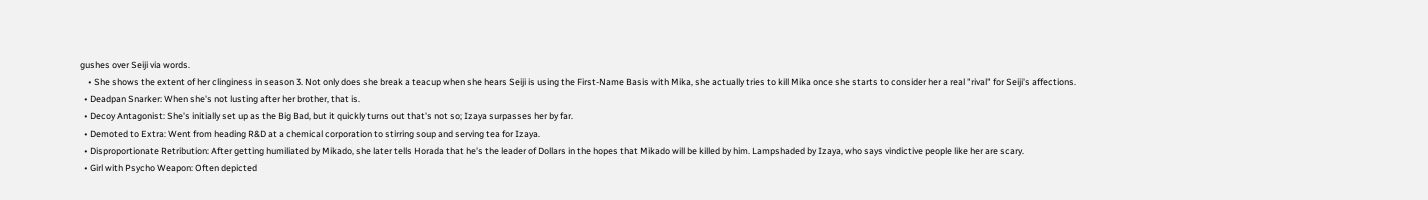gushes over Seiji via words.
    • She shows the extent of her clinginess in season 3. Not only does she break a teacup when she hears Seiji is using the First-Name Basis with Mika, she actually tries to kill Mika once she starts to consider her a real "rival" for Seiji's affections.
  • Deadpan Snarker: When she's not lusting after her brother, that is.
  • Decoy Antagonist: She's initially set up as the Big Bad, but it quickly turns out that's not so; Izaya surpasses her by far.
  • Demoted to Extra: Went from heading R&D at a chemical corporation to stirring soup and serving tea for Izaya.
  • Disproportionate Retribution: After getting humiliated by Mikado, she later tells Horada that he's the leader of Dollars in the hopes that Mikado will be killed by him. Lampshaded by Izaya, who says vindictive people like her are scary.
  • Girl with Psycho Weapon: Often depicted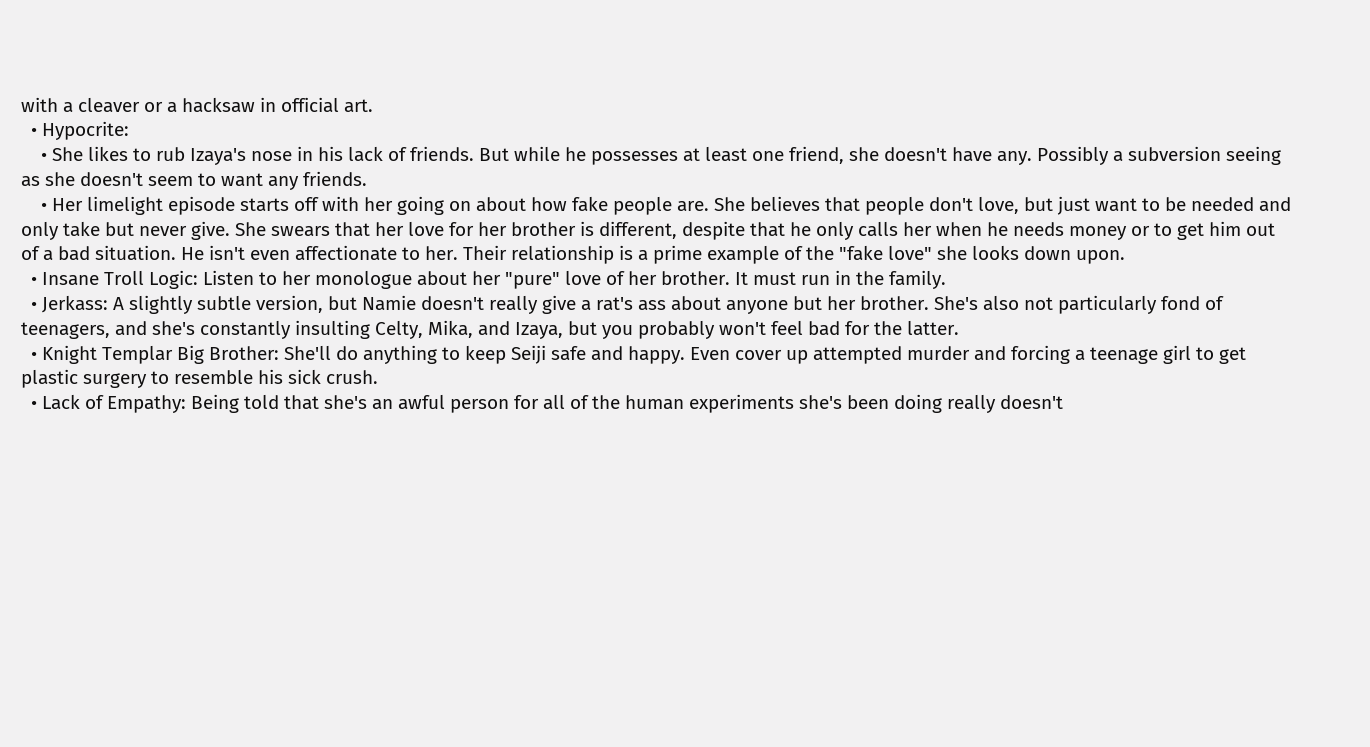with a cleaver or a hacksaw in official art.
  • Hypocrite:
    • She likes to rub Izaya's nose in his lack of friends. But while he possesses at least one friend, she doesn't have any. Possibly a subversion seeing as she doesn't seem to want any friends.
    • Her limelight episode starts off with her going on about how fake people are. She believes that people don't love, but just want to be needed and only take but never give. She swears that her love for her brother is different, despite that he only calls her when he needs money or to get him out of a bad situation. He isn't even affectionate to her. Their relationship is a prime example of the "fake love" she looks down upon.
  • Insane Troll Logic: Listen to her monologue about her "pure" love of her brother. It must run in the family.
  • Jerkass: A slightly subtle version, but Namie doesn't really give a rat's ass about anyone but her brother. She's also not particularly fond of teenagers, and she's constantly insulting Celty, Mika, and Izaya, but you probably won't feel bad for the latter.
  • Knight Templar Big Brother: She'll do anything to keep Seiji safe and happy. Even cover up attempted murder and forcing a teenage girl to get plastic surgery to resemble his sick crush.
  • Lack of Empathy: Being told that she's an awful person for all of the human experiments she's been doing really doesn't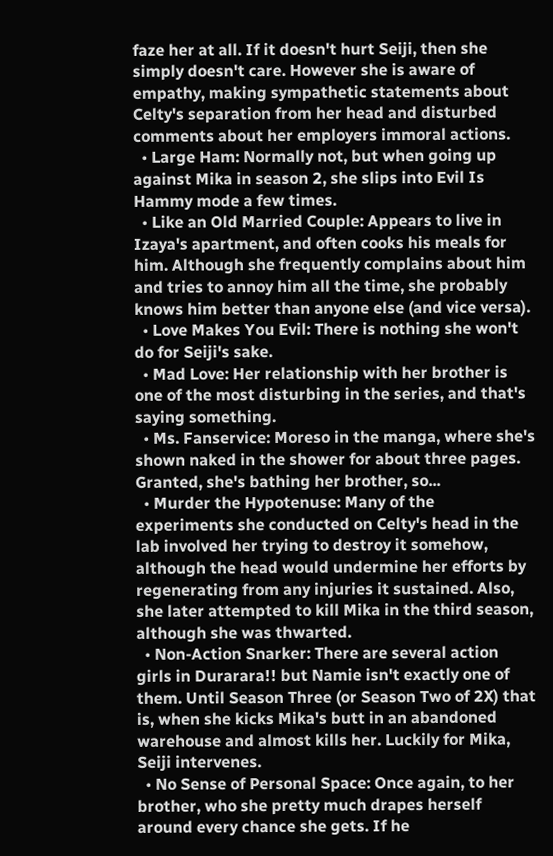faze her at all. If it doesn't hurt Seiji, then she simply doesn't care. However she is aware of empathy, making sympathetic statements about Celty's separation from her head and disturbed comments about her employers immoral actions.
  • Large Ham: Normally not, but when going up against Mika in season 2, she slips into Evil Is Hammy mode a few times.
  • Like an Old Married Couple: Appears to live in Izaya's apartment, and often cooks his meals for him. Although she frequently complains about him and tries to annoy him all the time, she probably knows him better than anyone else (and vice versa).
  • Love Makes You Evil: There is nothing she won't do for Seiji's sake.
  • Mad Love: Her relationship with her brother is one of the most disturbing in the series, and that's saying something.
  • Ms. Fanservice: Moreso in the manga, where she's shown naked in the shower for about three pages. Granted, she's bathing her brother, so...
  • Murder the Hypotenuse: Many of the experiments she conducted on Celty's head in the lab involved her trying to destroy it somehow, although the head would undermine her efforts by regenerating from any injuries it sustained. Also, she later attempted to kill Mika in the third season, although she was thwarted.
  • Non-Action Snarker: There are several action girls in Durarara!! but Namie isn't exactly one of them. Until Season Three (or Season Two of 2X) that is, when she kicks Mika's butt in an abandoned warehouse and almost kills her. Luckily for Mika, Seiji intervenes.
  • No Sense of Personal Space: Once again, to her brother, who she pretty much drapes herself around every chance she gets. If he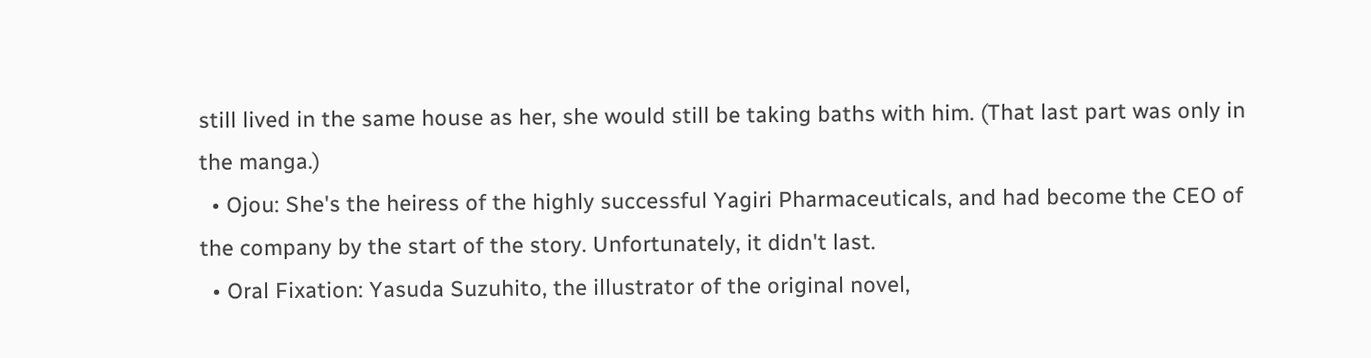still lived in the same house as her, she would still be taking baths with him. (That last part was only in the manga.)
  • Ojou: She's the heiress of the highly successful Yagiri Pharmaceuticals, and had become the CEO of the company by the start of the story. Unfortunately, it didn't last.
  • Oral Fixation: Yasuda Suzuhito, the illustrator of the original novel,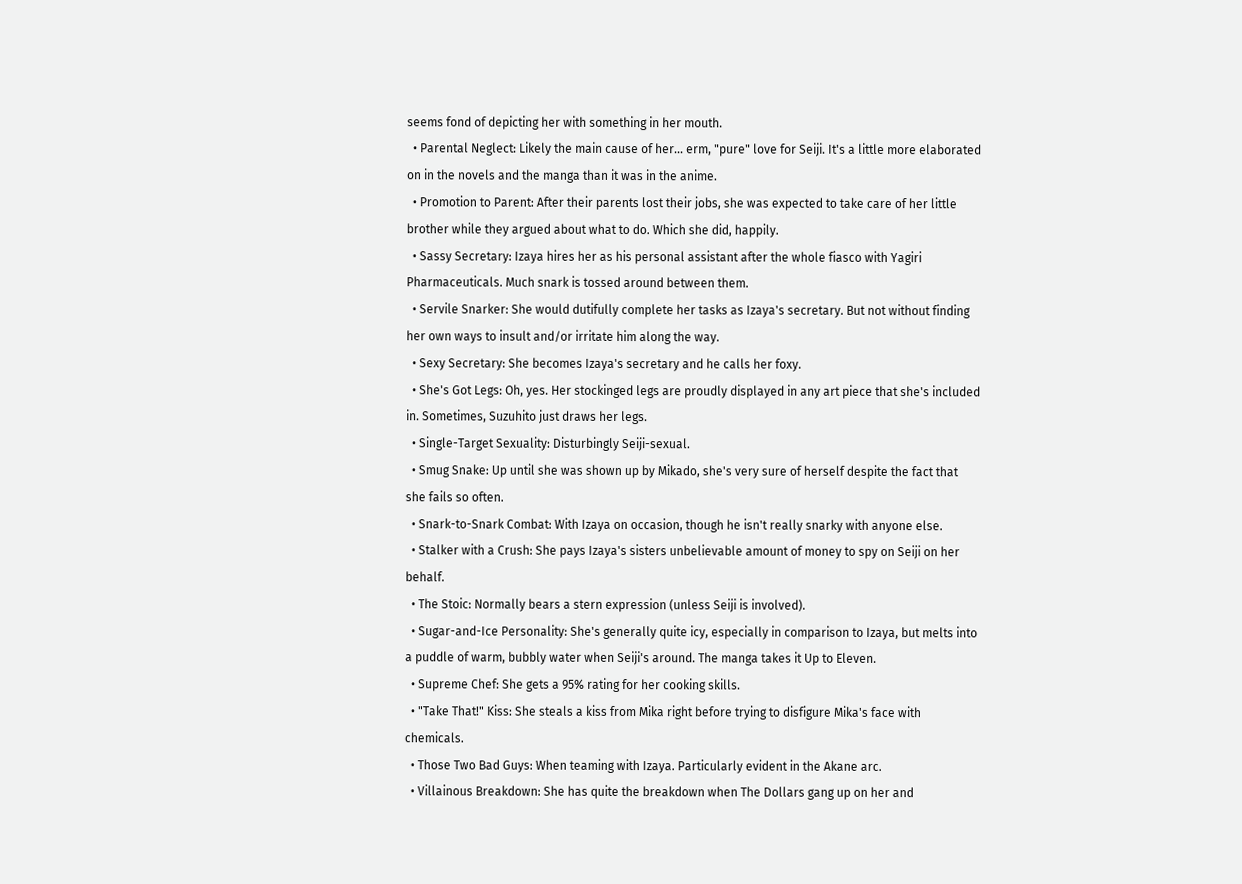seems fond of depicting her with something in her mouth.
  • Parental Neglect: Likely the main cause of her... erm, "pure" love for Seiji. It's a little more elaborated on in the novels and the manga than it was in the anime.
  • Promotion to Parent: After their parents lost their jobs, she was expected to take care of her little brother while they argued about what to do. Which she did, happily.
  • Sassy Secretary: Izaya hires her as his personal assistant after the whole fiasco with Yagiri Pharmaceuticals. Much snark is tossed around between them.
  • Servile Snarker: She would dutifully complete her tasks as Izaya's secretary. But not without finding her own ways to insult and/or irritate him along the way.
  • Sexy Secretary: She becomes Izaya's secretary and he calls her foxy.
  • She's Got Legs: Oh, yes. Her stockinged legs are proudly displayed in any art piece that she's included in. Sometimes, Suzuhito just draws her legs.
  • Single-Target Sexuality: Disturbingly Seiji-sexual.
  • Smug Snake: Up until she was shown up by Mikado, she's very sure of herself despite the fact that she fails so often.
  • Snark-to-Snark Combat: With Izaya on occasion, though he isn't really snarky with anyone else.
  • Stalker with a Crush: She pays Izaya's sisters unbelievable amount of money to spy on Seiji on her behalf.
  • The Stoic: Normally bears a stern expression (unless Seiji is involved).
  • Sugar-and-Ice Personality: She's generally quite icy, especially in comparison to Izaya, but melts into a puddle of warm, bubbly water when Seiji's around. The manga takes it Up to Eleven.
  • Supreme Chef: She gets a 95% rating for her cooking skills.
  • "Take That!" Kiss: She steals a kiss from Mika right before trying to disfigure Mika's face with chemicals.
  • Those Two Bad Guys: When teaming with Izaya. Particularly evident in the Akane arc.
  • Villainous Breakdown: She has quite the breakdown when The Dollars gang up on her and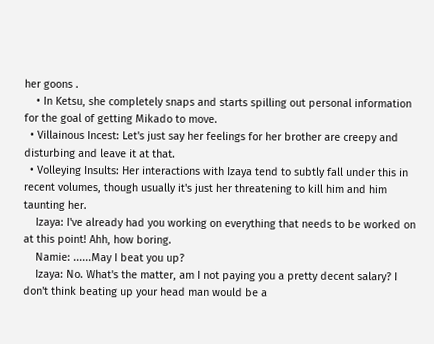her goons .
    • In Ketsu, she completely snaps and starts spilling out personal information for the goal of getting Mikado to move.
  • Villainous Incest: Let's just say her feelings for her brother are creepy and disturbing and leave it at that.
  • Volleying Insults: Her interactions with Izaya tend to subtly fall under this in recent volumes, though usually it's just her threatening to kill him and him taunting her.
    Izaya: I've already had you working on everything that needs to be worked on at this point! Ahh, how boring.
    Namie: ......May I beat you up?
    Izaya: No. What's the matter, am I not paying you a pretty decent salary? I don't think beating up your head man would be a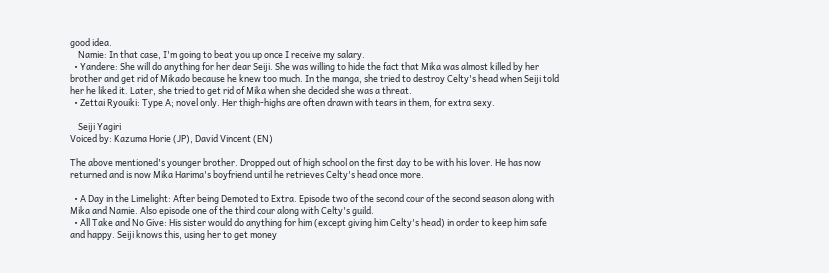good idea.
    Namie: In that case, I'm going to beat you up once I receive my salary.
  • Yandere: She will do anything for her dear Seiji. She was willing to hide the fact that Mika was almost killed by her brother and get rid of Mikado because he knew too much. In the manga, she tried to destroy Celty's head when Seiji told her he liked it. Later, she tried to get rid of Mika when she decided she was a threat.
  • Zettai Ryouiki: Type A; novel only. Her thigh-highs are often drawn with tears in them, for extra sexy.

    Seiji Yagiri
Voiced by: Kazuma Horie (JP), David Vincent (EN)

The above mentioned's younger brother. Dropped out of high school on the first day to be with his lover. He has now returned and is now Mika Harima's boyfriend until he retrieves Celty's head once more.

  • A Day in the Limelight: After being Demoted to Extra. Episode two of the second cour of the second season along with Mika and Namie. Also episode one of the third cour along with Celty's guild.
  • All Take and No Give: His sister would do anything for him (except giving him Celty's head) in order to keep him safe and happy. Seiji knows this, using her to get money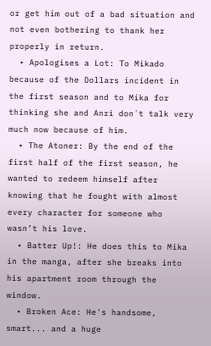or get him out of a bad situation and not even bothering to thank her properly in return.
  • Apologises a Lot: To Mikado because of the Dollars incident in the first season and to Mika for thinking she and Anri don´t talk very much now because of him.
  • The Atoner: By the end of the first half of the first season, he wanted to redeem himself after knowing that he fought with almost every character for someone who wasn’t his love.
  • Batter Up!: He does this to Mika in the manga, after she breaks into his apartment room through the window.
  • Broken Ace: He's handsome, smart... and a huge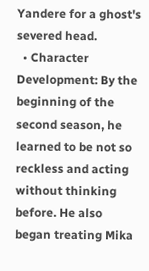Yandere for a ghost's severed head.
  • Character Development: By the beginning of the second season, he learned to be not so reckless and acting without thinking before. He also began treating Mika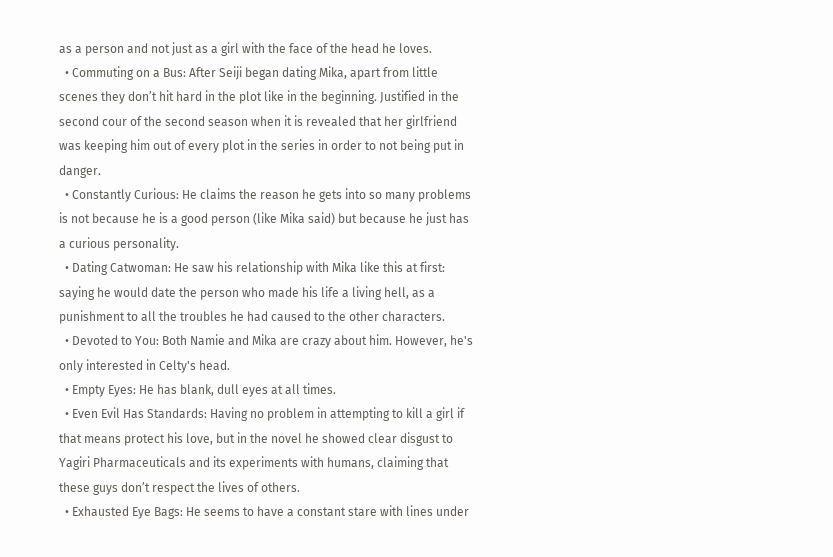as a person and not just as a girl with the face of the head he loves.
  • Commuting on a Bus: After Seiji began dating Mika, apart from little scenes they don’t hit hard in the plot like in the beginning. Justified in the second cour of the second season when it is revealed that her girlfriend was keeping him out of every plot in the series in order to not being put in danger.
  • Constantly Curious: He claims the reason he gets into so many problems is not because he is a good person (like Mika said) but because he just has a curious personality.
  • Dating Catwoman: He saw his relationship with Mika like this at first: saying he would date the person who made his life a living hell, as a punishment to all the troubles he had caused to the other characters.
  • Devoted to You: Both Namie and Mika are crazy about him. However, he's only interested in Celty's head.
  • Empty Eyes: He has blank, dull eyes at all times.
  • Even Evil Has Standards: Having no problem in attempting to kill a girl if that means protect his love, but in the novel he showed clear disgust to Yagiri Pharmaceuticals and its experiments with humans, claiming that these guys don’t respect the lives of others.
  • Exhausted Eye Bags: He seems to have a constant stare with lines under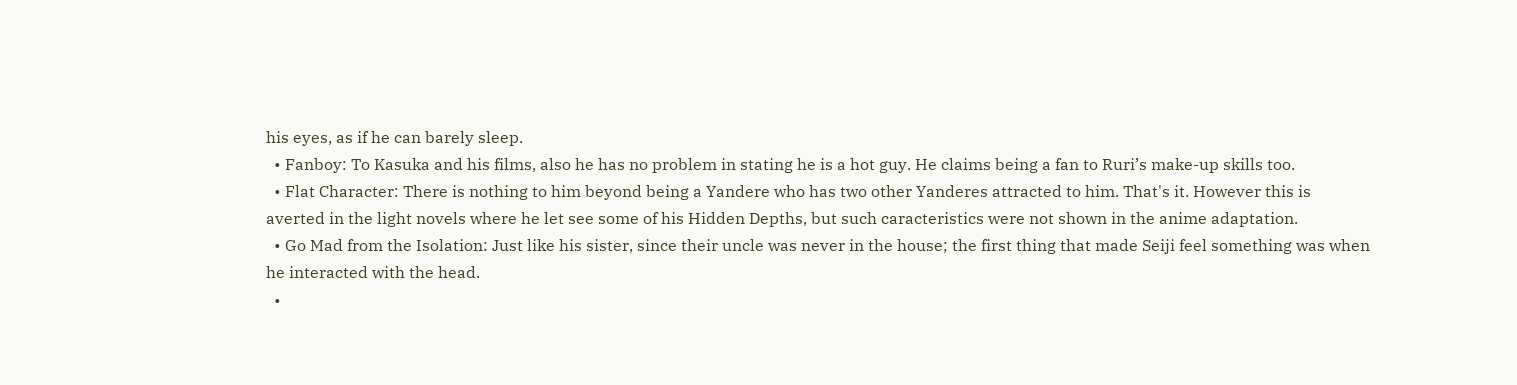his eyes, as if he can barely sleep.
  • Fanboy: To Kasuka and his films, also he has no problem in stating he is a hot guy. He claims being a fan to Ruri’s make-up skills too.
  • Flat Character: There is nothing to him beyond being a Yandere who has two other Yanderes attracted to him. That's it. However this is averted in the light novels where he let see some of his Hidden Depths, but such caracteristics were not shown in the anime adaptation.
  • Go Mad from the Isolation: Just like his sister, since their uncle was never in the house; the first thing that made Seiji feel something was when he interacted with the head.
  •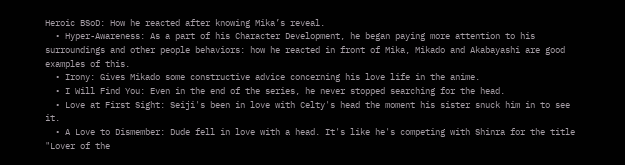Heroic BSoD: How he reacted after knowing Mika’s reveal.
  • Hyper-Awareness: As a part of his Character Development, he began paying more attention to his surroundings and other people behaviors: how he reacted in front of Mika, Mikado and Akabayashi are good examples of this.
  • Irony: Gives Mikado some constructive advice concerning his love life in the anime.
  • I Will Find You: Even in the end of the series, he never stopped searching for the head.
  • Love at First Sight: Seiji's been in love with Celty's head the moment his sister snuck him in to see it.
  • A Love to Dismember: Dude fell in love with a head. It's like he's competing with Shinra for the title "Lover of the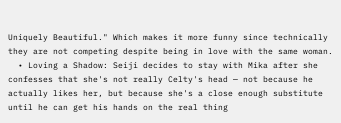Uniquely Beautiful." Which makes it more funny since technically they are not competing despite being in love with the same woman.
  • Loving a Shadow: Seiji decides to stay with Mika after she confesses that she's not really Celty's head — not because he actually likes her, but because she's a close enough substitute until he can get his hands on the real thing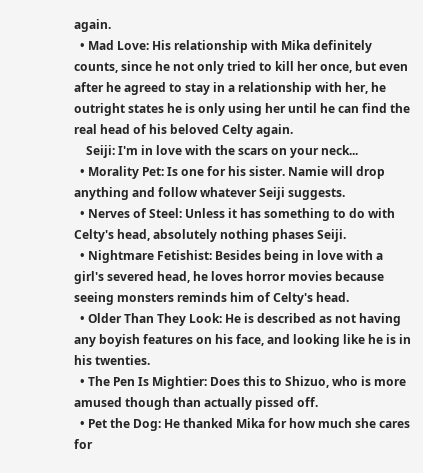again.
  • Mad Love: His relationship with Mika definitely counts, since he not only tried to kill her once, but even after he agreed to stay in a relationship with her, he outright states he is only using her until he can find the real head of his beloved Celty again.
    Seiji: I'm in love with the scars on your neck...
  • Morality Pet: Is one for his sister. Namie will drop anything and follow whatever Seiji suggests.
  • Nerves of Steel: Unless it has something to do with Celty's head, absolutely nothing phases Seiji.
  • Nightmare Fetishist: Besides being in love with a girl's severed head, he loves horror movies because seeing monsters reminds him of Celty's head.
  • Older Than They Look: He is described as not having any boyish features on his face, and looking like he is in his twenties.
  • The Pen Is Mightier: Does this to Shizuo, who is more amused though than actually pissed off.
  • Pet the Dog: He thanked Mika for how much she cares for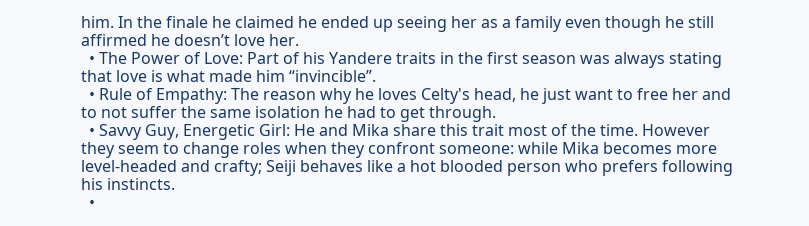him. In the finale he claimed he ended up seeing her as a family even though he still affirmed he doesn’t love her.
  • The Power of Love: Part of his Yandere traits in the first season was always stating that love is what made him “invincible”.
  • Rule of Empathy: The reason why he loves Celty's head, he just want to free her and to not suffer the same isolation he had to get through.
  • Savvy Guy, Energetic Girl: He and Mika share this trait most of the time. However they seem to change roles when they confront someone: while Mika becomes more level-headed and crafty; Seiji behaves like a hot blooded person who prefers following his instincts.
  •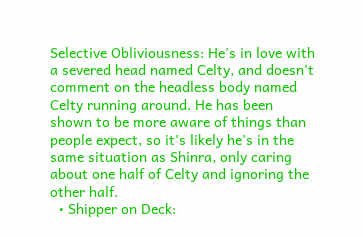Selective Obliviousness: He's in love with a severed head named Celty, and doesn't comment on the headless body named Celty running around. He has been shown to be more aware of things than people expect, so it's likely he's in the same situation as Shinra, only caring about one half of Celty and ignoring the other half.
  • Shipper on Deck: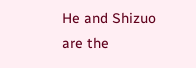He and Shizuo are the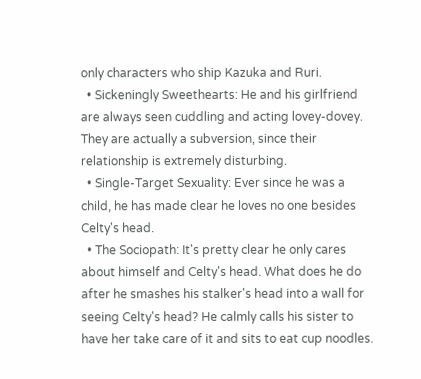only characters who ship Kazuka and Ruri.
  • Sickeningly Sweethearts: He and his girlfriend are always seen cuddling and acting lovey-dovey. They are actually a subversion, since their relationship is extremely disturbing.
  • Single-Target Sexuality: Ever since he was a child, he has made clear he loves no one besides Celty's head.
  • The Sociopath: It's pretty clear he only cares about himself and Celty's head. What does he do after he smashes his stalker's head into a wall for seeing Celty's head? He calmly calls his sister to have her take care of it and sits to eat cup noodles.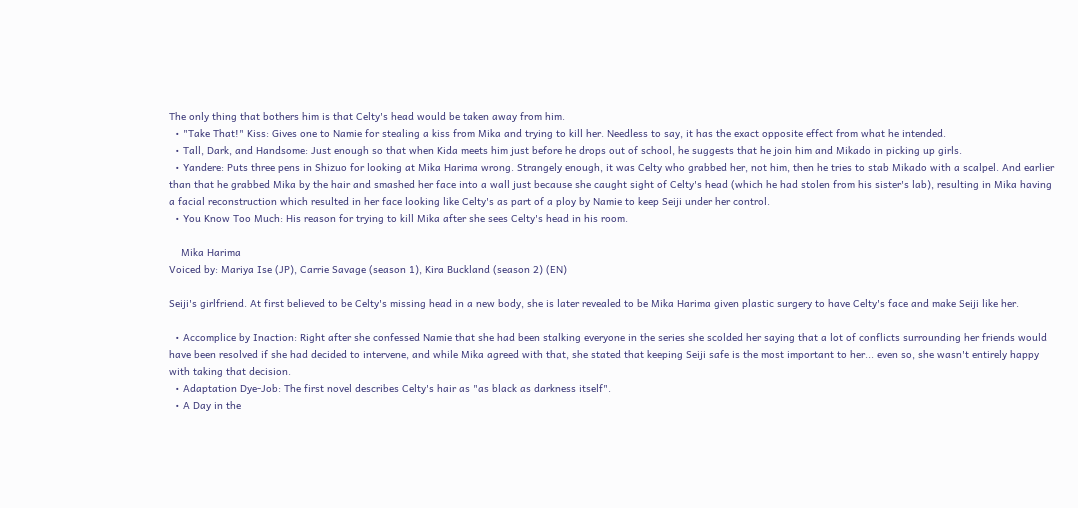The only thing that bothers him is that Celty's head would be taken away from him.
  • "Take That!" Kiss: Gives one to Namie for stealing a kiss from Mika and trying to kill her. Needless to say, it has the exact opposite effect from what he intended.
  • Tall, Dark, and Handsome: Just enough so that when Kida meets him just before he drops out of school, he suggests that he join him and Mikado in picking up girls.
  • Yandere: Puts three pens in Shizuo for looking at Mika Harima wrong. Strangely enough, it was Celty who grabbed her, not him, then he tries to stab Mikado with a scalpel. And earlier than that he grabbed Mika by the hair and smashed her face into a wall just because she caught sight of Celty's head (which he had stolen from his sister's lab), resulting in Mika having a facial reconstruction which resulted in her face looking like Celty's as part of a ploy by Namie to keep Seiji under her control.
  • You Know Too Much: His reason for trying to kill Mika after she sees Celty's head in his room.

    Mika Harima
Voiced by: Mariya Ise (JP), Carrie Savage (season 1), Kira Buckland (season 2) (EN)

Seiji's girlfriend. At first believed to be Celty's missing head in a new body, she is later revealed to be Mika Harima given plastic surgery to have Celty's face and make Seiji like her.

  • Accomplice by Inaction: Right after she confessed Namie that she had been stalking everyone in the series she scolded her saying that a lot of conflicts surrounding her friends would have been resolved if she had decided to intervene, and while Mika agreed with that, she stated that keeping Seiji safe is the most important to her... even so, she wasn't entirely happy with taking that decision.
  • Adaptation Dye-Job: The first novel describes Celty's hair as "as black as darkness itself".
  • A Day in the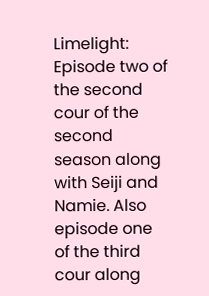Limelight: Episode two of the second cour of the second season along with Seiji and Namie. Also episode one of the third cour along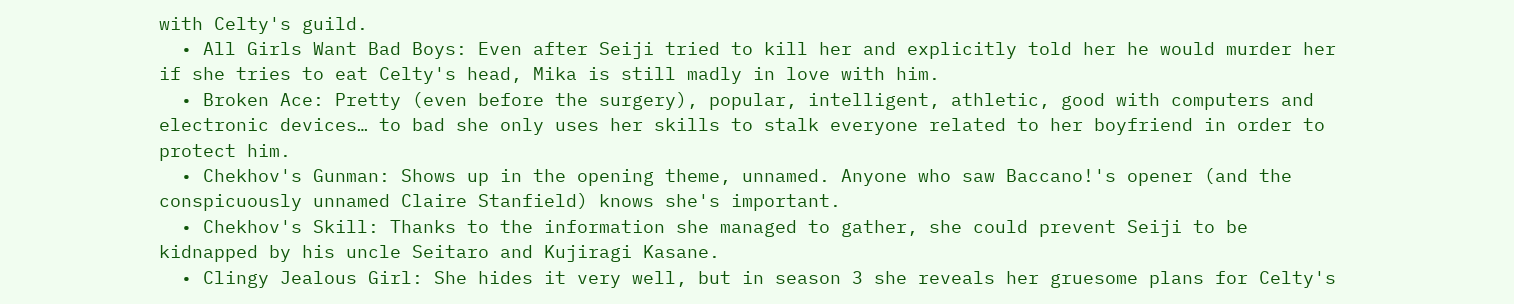with Celty's guild.
  • All Girls Want Bad Boys: Even after Seiji tried to kill her and explicitly told her he would murder her if she tries to eat Celty's head, Mika is still madly in love with him.
  • Broken Ace: Pretty (even before the surgery), popular, intelligent, athletic, good with computers and electronic devices… to bad she only uses her skills to stalk everyone related to her boyfriend in order to protect him.
  • Chekhov's Gunman: Shows up in the opening theme, unnamed. Anyone who saw Baccano!'s opener (and the conspicuously unnamed Claire Stanfield) knows she's important.
  • Chekhov's Skill: Thanks to the information she managed to gather, she could prevent Seiji to be kidnapped by his uncle Seitaro and Kujiragi Kasane.
  • Clingy Jealous Girl: She hides it very well, but in season 3 she reveals her gruesome plans for Celty's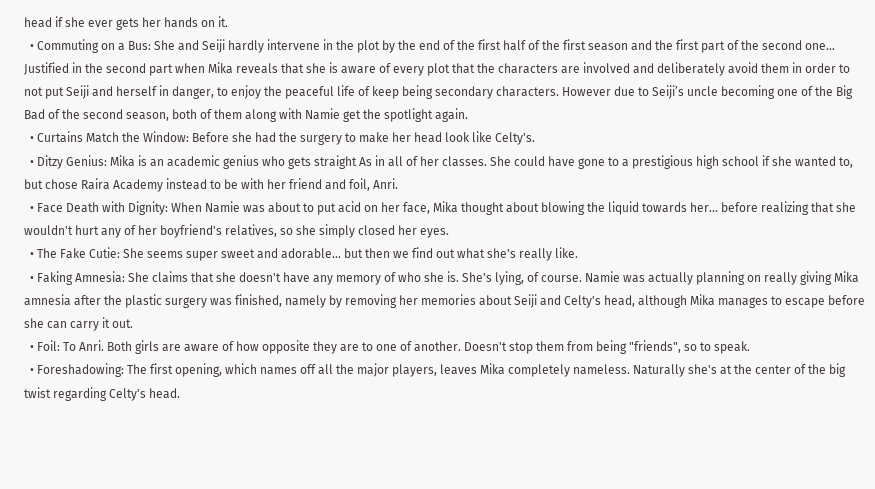head if she ever gets her hands on it.
  • Commuting on a Bus: She and Seiji hardly intervene in the plot by the end of the first half of the first season and the first part of the second one… Justified in the second part when Mika reveals that she is aware of every plot that the characters are involved and deliberately avoid them in order to not put Seiji and herself in danger, to enjoy the peaceful life of keep being secondary characters. However due to Seiji’s uncle becoming one of the Big Bad of the second season, both of them along with Namie get the spotlight again.
  • Curtains Match the Window: Before she had the surgery to make her head look like Celty's.
  • Ditzy Genius: Mika is an academic genius who gets straight As in all of her classes. She could have gone to a prestigious high school if she wanted to, but chose Raira Academy instead to be with her friend and foil, Anri.
  • Face Death with Dignity: When Namie was about to put acid on her face, Mika thought about blowing the liquid towards her... before realizing that she wouldn't hurt any of her boyfriend's relatives, so she simply closed her eyes.
  • The Fake Cutie: She seems super sweet and adorable... but then we find out what she's really like.
  • Faking Amnesia: She claims that she doesn't have any memory of who she is. She's lying, of course. Namie was actually planning on really giving Mika amnesia after the plastic surgery was finished, namely by removing her memories about Seiji and Celty's head, although Mika manages to escape before she can carry it out.
  • Foil: To Anri. Both girls are aware of how opposite they are to one of another. Doesn't stop them from being "friends", so to speak.
  • Foreshadowing: The first opening, which names off all the major players, leaves Mika completely nameless. Naturally she's at the center of the big twist regarding Celty's head.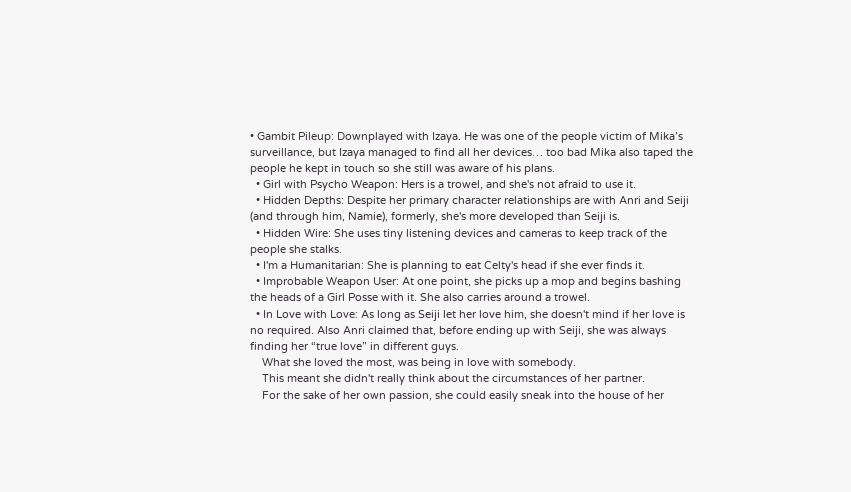• Gambit Pileup: Downplayed with Izaya. He was one of the people victim of Mika’s surveillance, but Izaya managed to find all her devices… too bad Mika also taped the people he kept in touch so she still was aware of his plans.
  • Girl with Psycho Weapon: Hers is a trowel, and she's not afraid to use it.
  • Hidden Depths: Despite her primary character relationships are with Anri and Seiji (and through him, Namie), formerly, she's more developed than Seiji is.
  • Hidden Wire: She uses tiny listening devices and cameras to keep track of the people she stalks.
  • I'm a Humanitarian: She is planning to eat Celty's head if she ever finds it.
  • Improbable Weapon User: At one point, she picks up a mop and begins bashing the heads of a Girl Posse with it. She also carries around a trowel.
  • In Love with Love: As long as Seiji let her love him, she doesn't mind if her love is no required. Also Anri claimed that, before ending up with Seiji, she was always finding her “true love” in different guys.
    What she loved the most, was being in love with somebody.
    This meant she didn't really think about the circumstances of her partner.
    For the sake of her own passion, she could easily sneak into the house of her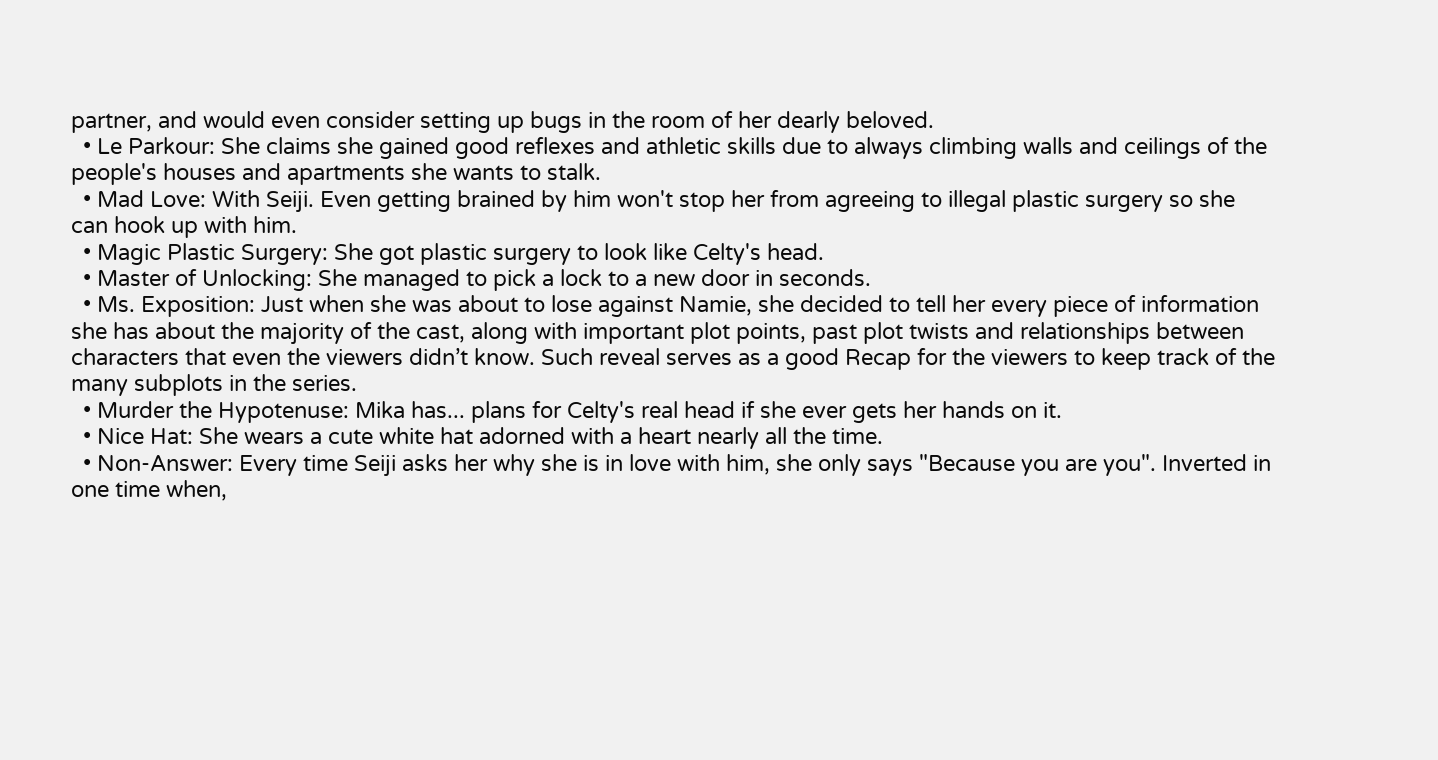partner, and would even consider setting up bugs in the room of her dearly beloved.
  • Le Parkour: She claims she gained good reflexes and athletic skills due to always climbing walls and ceilings of the people's houses and apartments she wants to stalk.
  • Mad Love: With Seiji. Even getting brained by him won't stop her from agreeing to illegal plastic surgery so she can hook up with him.
  • Magic Plastic Surgery: She got plastic surgery to look like Celty's head.
  • Master of Unlocking: She managed to pick a lock to a new door in seconds.
  • Ms. Exposition: Just when she was about to lose against Namie, she decided to tell her every piece of information she has about the majority of the cast, along with important plot points, past plot twists and relationships between characters that even the viewers didn’t know. Such reveal serves as a good Recap for the viewers to keep track of the many subplots in the series.
  • Murder the Hypotenuse: Mika has... plans for Celty's real head if she ever gets her hands on it.
  • Nice Hat: She wears a cute white hat adorned with a heart nearly all the time.
  • Non-Answer: Every time Seiji asks her why she is in love with him, she only says "Because you are you". Inverted in one time when,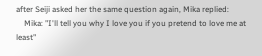after Seiji asked her the same question again, Mika replied:
    Mika: "I'll tell you why I love you if you pretend to love me at least"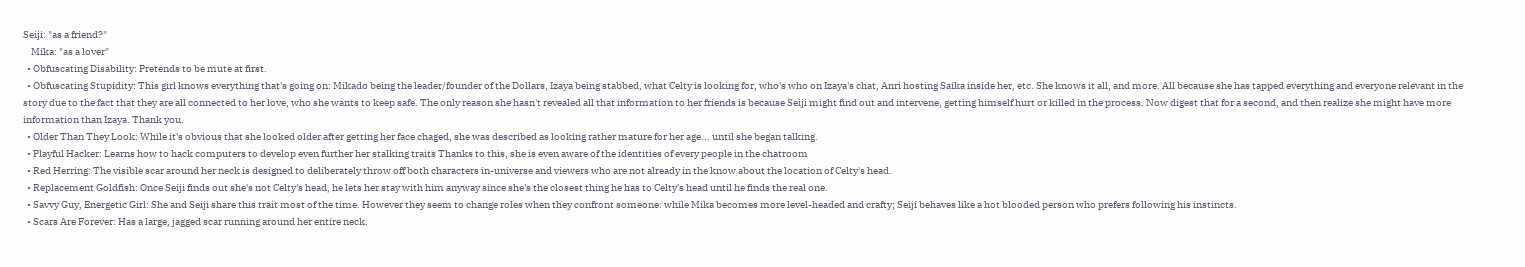Seiji: "as a friend?"
    Mika: "as a lover"
  • Obfuscating Disability: Pretends to be mute at first.
  • Obfuscating Stupidity: This girl knows everything that's going on: Mikado being the leader/founder of the Dollars, Izaya being stabbed, what Celty is looking for, who's who on Izaya's chat, Anri hosting Saika inside her, etc. She knows it all, and more. All because she has tapped everything and everyone relevant in the story due to the fact that they are all connected to her love, who she wants to keep safe. The only reason she hasn't revealed all that information to her friends is because Seiji might find out and intervene, getting himself hurt or killed in the process. Now digest that for a second, and then realize she might have more information than Izaya. Thank you.
  • Older Than They Look: While it's obvious that she looked older after getting her face chaged, she was described as looking rather mature for her age... until she began talking.
  • Playful Hacker: Learns how to hack computers to develop even further her stalking traits Thanks to this, she is even aware of the identities of every people in the chatroom
  • Red Herring: The visible scar around her neck is designed to deliberately throw off both characters in-universe and viewers who are not already in the know about the location of Celty's head.
  • Replacement Goldfish: Once Seiji finds out she's not Celty's head, he lets her stay with him anyway since she's the closest thing he has to Celty's head until he finds the real one.
  • Savvy Guy, Energetic Girl: She and Seiji share this trait most of the time. However they seem to change roles when they confront someone: while Mika becomes more level-headed and crafty; Seiji behaves like a hot blooded person who prefers following his instincts.
  • Scars Are Forever: Has a large, jagged scar running around her entire neck.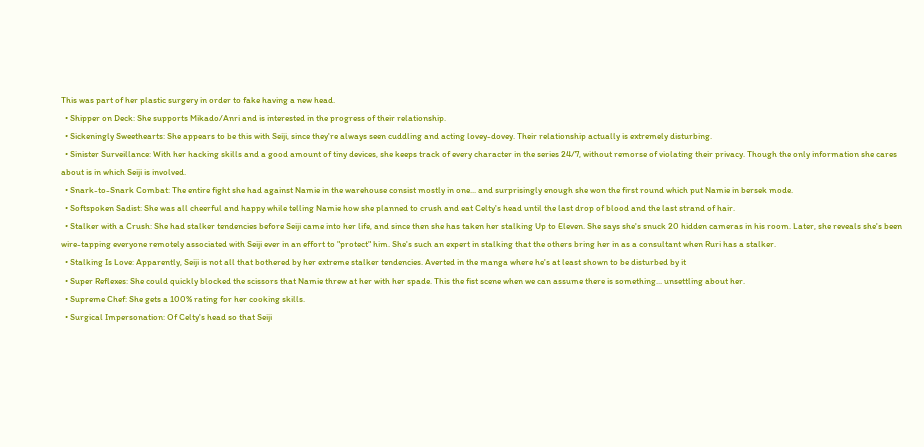This was part of her plastic surgery in order to fake having a new head.
  • Shipper on Deck: She supports Mikado/Anri and is interested in the progress of their relationship.
  • Sickeningly Sweethearts: She appears to be this with Seiji, since they're always seen cuddling and acting lovey-dovey. Their relationship actually is extremely disturbing.
  • Sinister Surveillance: With her hacking skills and a good amount of tiny devices, she keeps track of every character in the series 24/7, without remorse of violating their privacy. Though the only information she cares about is in which Seiji is involved.
  • Snark-to-Snark Combat: The entire fight she had against Namie in the warehouse consist mostly in one... and surprisingly enough she won the first round which put Namie in bersek mode.
  • Softspoken Sadist: She was all cheerful and happy while telling Namie how she planned to crush and eat Celty's head until the last drop of blood and the last strand of hair.
  • Stalker with a Crush: She had stalker tendencies before Seiji came into her life, and since then she has taken her stalking Up to Eleven. She says she's snuck 20 hidden cameras in his room. Later, she reveals she's been wire-tapping everyone remotely associated with Seiji ever in an effort to "protect" him. She's such an expert in stalking that the others bring her in as a consultant when Ruri has a stalker.
  • Stalking Is Love: Apparently, Seiji is not all that bothered by her extreme stalker tendencies. Averted in the manga where he's at least shown to be disturbed by it
  • Super Reflexes: She could quickly blocked the scissors that Namie threw at her with her spade. This the fist scene when we can assume there is something... unsettling about her.
  • Supreme Chef: She gets a 100% rating for her cooking skills.
  • Surgical Impersonation: Of Celty's head so that Seiji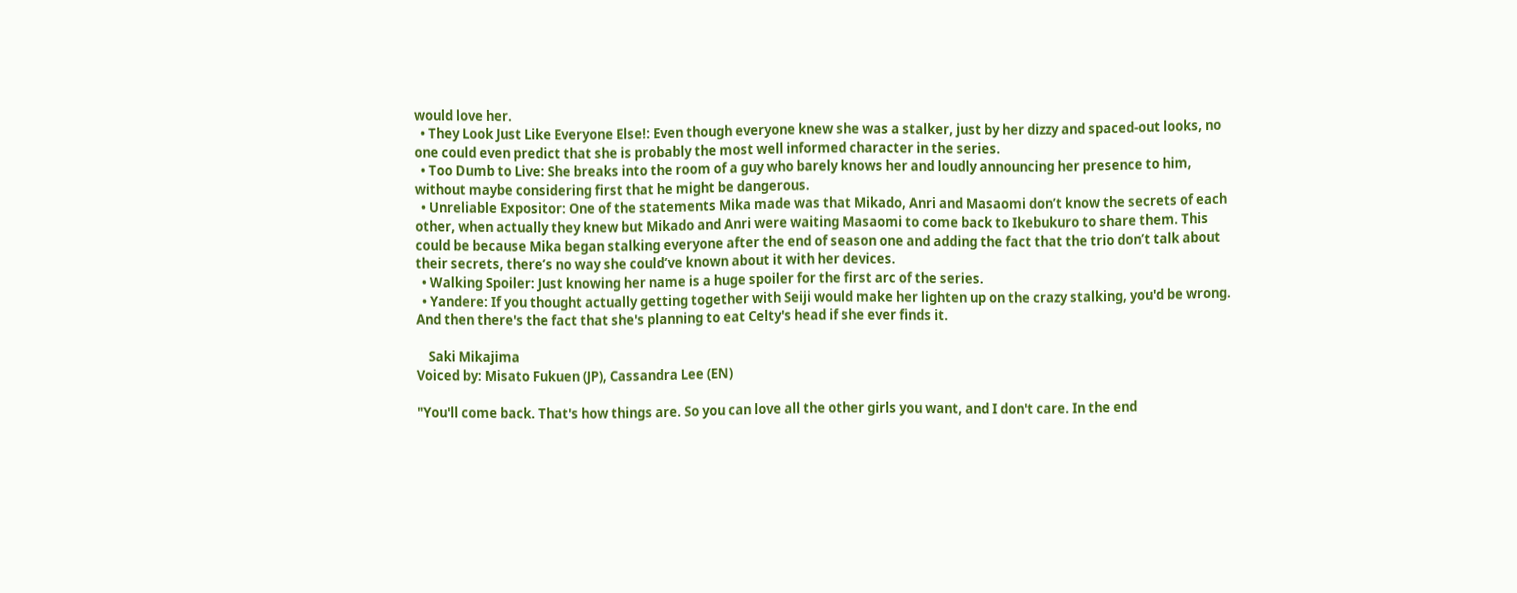would love her.
  • They Look Just Like Everyone Else!: Even though everyone knew she was a stalker, just by her dizzy and spaced-out looks, no one could even predict that she is probably the most well informed character in the series.
  • Too Dumb to Live: She breaks into the room of a guy who barely knows her and loudly announcing her presence to him, without maybe considering first that he might be dangerous.
  • Unreliable Expositor: One of the statements Mika made was that Mikado, Anri and Masaomi don’t know the secrets of each other, when actually they knew but Mikado and Anri were waiting Masaomi to come back to Ikebukuro to share them. This could be because Mika began stalking everyone after the end of season one and adding the fact that the trio don’t talk about their secrets, there’s no way she could’ve known about it with her devices.
  • Walking Spoiler: Just knowing her name is a huge spoiler for the first arc of the series.
  • Yandere: If you thought actually getting together with Seiji would make her lighten up on the crazy stalking, you'd be wrong. And then there's the fact that she's planning to eat Celty's head if she ever finds it.

    Saki Mikajima
Voiced by: Misato Fukuen (JP), Cassandra Lee (EN)

"You'll come back. That's how things are. So you can love all the other girls you want, and I don't care. In the end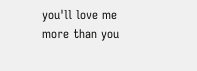you'll love me more than you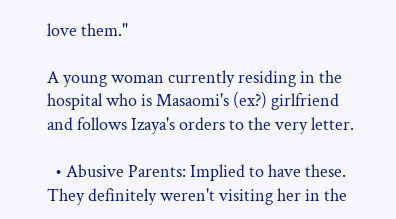love them."

A young woman currently residing in the hospital who is Masaomi's (ex?) girlfriend and follows Izaya's orders to the very letter.

  • Abusive Parents: Implied to have these. They definitely weren't visiting her in the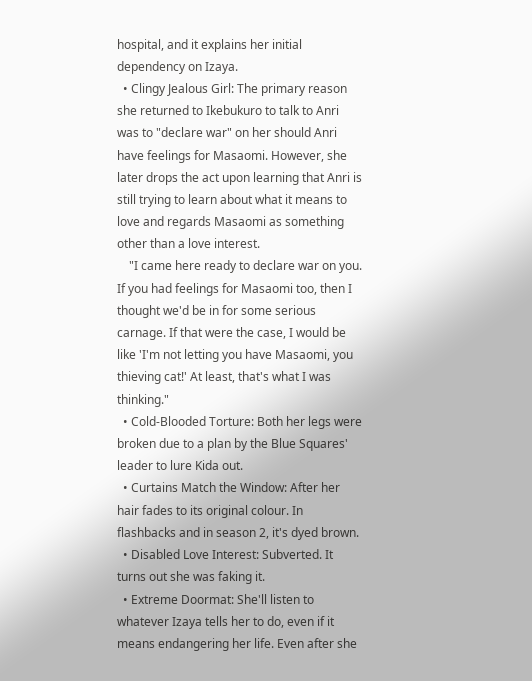hospital, and it explains her initial dependency on Izaya.
  • Clingy Jealous Girl: The primary reason she returned to Ikebukuro to talk to Anri was to "declare war" on her should Anri have feelings for Masaomi. However, she later drops the act upon learning that Anri is still trying to learn about what it means to love and regards Masaomi as something other than a love interest.
    "I came here ready to declare war on you. If you had feelings for Masaomi too, then I thought we'd be in for some serious carnage. If that were the case, I would be like 'I'm not letting you have Masaomi, you thieving cat!' At least, that's what I was thinking."
  • Cold-Blooded Torture: Both her legs were broken due to a plan by the Blue Squares' leader to lure Kida out.
  • Curtains Match the Window: After her hair fades to its original colour. In flashbacks and in season 2, it's dyed brown.
  • Disabled Love Interest: Subverted. It turns out she was faking it.
  • Extreme Doormat: She'll listen to whatever Izaya tells her to do, even if it means endangering her life. Even after she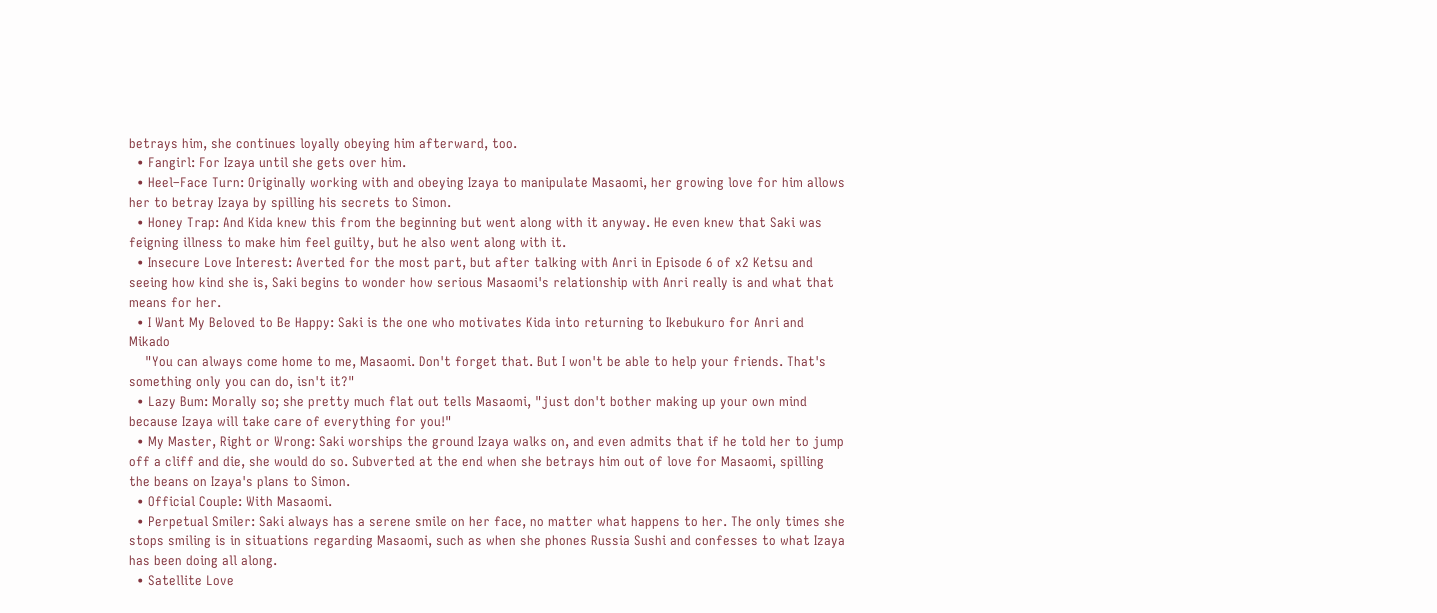betrays him, she continues loyally obeying him afterward, too.
  • Fangirl: For Izaya until she gets over him.
  • Heel–Face Turn: Originally working with and obeying Izaya to manipulate Masaomi, her growing love for him allows her to betray Izaya by spilling his secrets to Simon.
  • Honey Trap: And Kida knew this from the beginning but went along with it anyway. He even knew that Saki was feigning illness to make him feel guilty, but he also went along with it.
  • Insecure Love Interest: Averted for the most part, but after talking with Anri in Episode 6 of x2 Ketsu and seeing how kind she is, Saki begins to wonder how serious Masaomi's relationship with Anri really is and what that means for her.
  • I Want My Beloved to Be Happy: Saki is the one who motivates Kida into returning to Ikebukuro for Anri and Mikado
    "You can always come home to me, Masaomi. Don't forget that. But I won't be able to help your friends. That's something only you can do, isn't it?"
  • Lazy Bum: Morally so; she pretty much flat out tells Masaomi, "just don't bother making up your own mind because Izaya will take care of everything for you!"
  • My Master, Right or Wrong: Saki worships the ground Izaya walks on, and even admits that if he told her to jump off a cliff and die, she would do so. Subverted at the end when she betrays him out of love for Masaomi, spilling the beans on Izaya's plans to Simon.
  • Official Couple: With Masaomi.
  • Perpetual Smiler: Saki always has a serene smile on her face, no matter what happens to her. The only times she stops smiling is in situations regarding Masaomi, such as when she phones Russia Sushi and confesses to what Izaya has been doing all along.
  • Satellite Love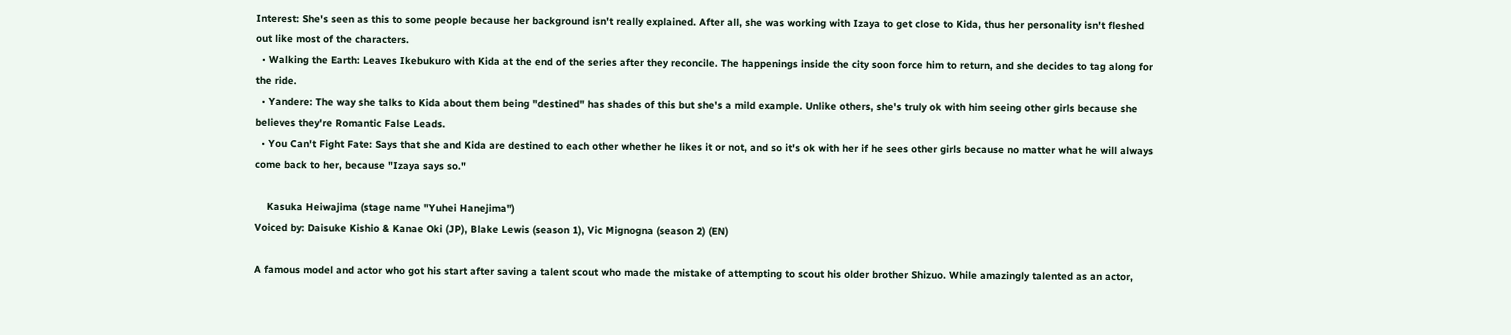Interest: She's seen as this to some people because her background isn't really explained. After all, she was working with Izaya to get close to Kida, thus her personality isn't fleshed out like most of the characters.
  • Walking the Earth: Leaves Ikebukuro with Kida at the end of the series after they reconcile. The happenings inside the city soon force him to return, and she decides to tag along for the ride.
  • Yandere: The way she talks to Kida about them being "destined" has shades of this but she's a mild example. Unlike others, she's truly ok with him seeing other girls because she believes they're Romantic False Leads.
  • You Can't Fight Fate: Says that she and Kida are destined to each other whether he likes it or not, and so it's ok with her if he sees other girls because no matter what he will always come back to her, because "Izaya says so."

    Kasuka Heiwajima (stage name "Yuhei Hanejima")
Voiced by: Daisuke Kishio & Kanae Oki (JP), Blake Lewis (season 1), Vic Mignogna (season 2) (EN)

A famous model and actor who got his start after saving a talent scout who made the mistake of attempting to scout his older brother Shizuo. While amazingly talented as an actor,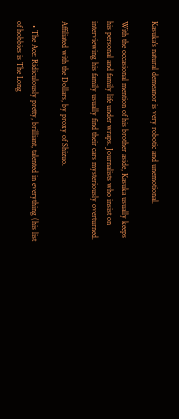Kasuka's natural demeanor is very robotic and unemotional.

With the occasional mention of his brother aside, Kasuka usually keeps his personal and family life under wraps. Journalists who insist on interviewing his family usually find their cars mysteriously overturned.

Affiliated with the Dollars, by proxy of Shizuo.

  • The Ace: Ridiculously pretty, brilliant, talented in everything (his list of hobbies is The Long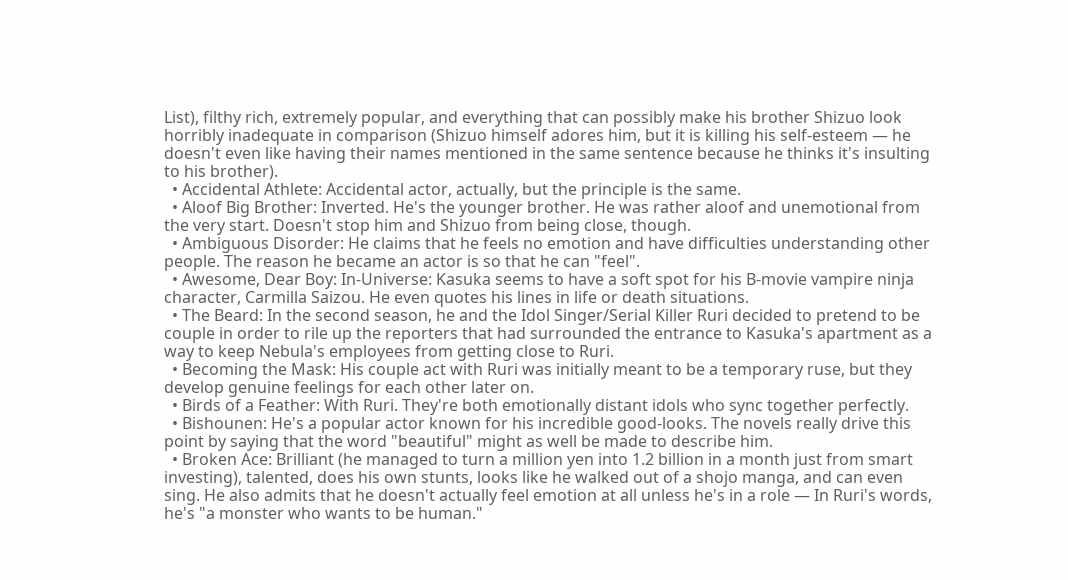List), filthy rich, extremely popular, and everything that can possibly make his brother Shizuo look horribly inadequate in comparison (Shizuo himself adores him, but it is killing his self-esteem — he doesn't even like having their names mentioned in the same sentence because he thinks it's insulting to his brother).
  • Accidental Athlete: Accidental actor, actually, but the principle is the same.
  • Aloof Big Brother: Inverted. He's the younger brother. He was rather aloof and unemotional from the very start. Doesn't stop him and Shizuo from being close, though.
  • Ambiguous Disorder: He claims that he feels no emotion and have difficulties understanding other people. The reason he became an actor is so that he can "feel".
  • Awesome, Dear Boy: In-Universe: Kasuka seems to have a soft spot for his B-movie vampire ninja character, Carmilla Saizou. He even quotes his lines in life or death situations.
  • The Beard: In the second season, he and the Idol Singer/Serial Killer Ruri decided to pretend to be couple in order to rile up the reporters that had surrounded the entrance to Kasuka's apartment as a way to keep Nebula's employees from getting close to Ruri.
  • Becoming the Mask: His couple act with Ruri was initially meant to be a temporary ruse, but they develop genuine feelings for each other later on.
  • Birds of a Feather: With Ruri. They're both emotionally distant idols who sync together perfectly.
  • Bishounen: He's a popular actor known for his incredible good-looks. The novels really drive this point by saying that the word "beautiful" might as well be made to describe him.
  • Broken Ace: Brilliant (he managed to turn a million yen into 1.2 billion in a month just from smart investing), talented, does his own stunts, looks like he walked out of a shojo manga, and can even sing. He also admits that he doesn't actually feel emotion at all unless he's in a role — In Ruri's words, he's "a monster who wants to be human."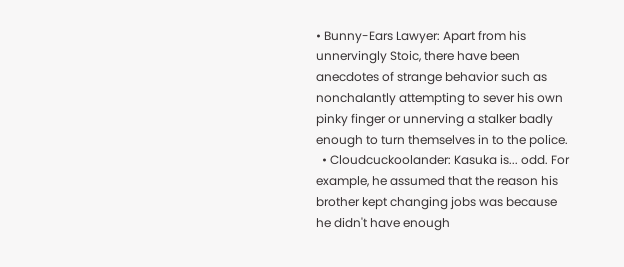• Bunny-Ears Lawyer: Apart from his unnervingly Stoic, there have been anecdotes of strange behavior such as nonchalantly attempting to sever his own pinky finger or unnerving a stalker badly enough to turn themselves in to the police.
  • Cloudcuckoolander: Kasuka is... odd. For example, he assumed that the reason his brother kept changing jobs was because he didn't have enough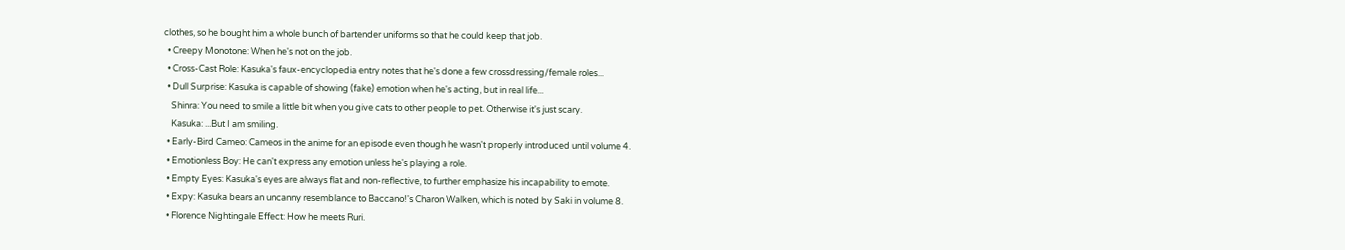clothes, so he bought him a whole bunch of bartender uniforms so that he could keep that job.
  • Creepy Monotone: When he's not on the job.
  • Cross-Cast Role: Kasuka's faux-encyclopedia entry notes that he's done a few crossdressing/female roles...
  • Dull Surprise: Kasuka is capable of showing (fake) emotion when he's acting, but in real life...
    Shinra: You need to smile a little bit when you give cats to other people to pet. Otherwise it's just scary.
    Kasuka: ...But I am smiling.
  • Early-Bird Cameo: Cameos in the anime for an episode even though he wasn't properly introduced until volume 4.
  • Emotionless Boy: He can't express any emotion unless he's playing a role.
  • Empty Eyes: Kasuka's eyes are always flat and non-reflective, to further emphasize his incapability to emote.
  • Expy: Kasuka bears an uncanny resemblance to Baccano!'s Charon Walken, which is noted by Saki in volume 8.
  • Florence Nightingale Effect: How he meets Ruri.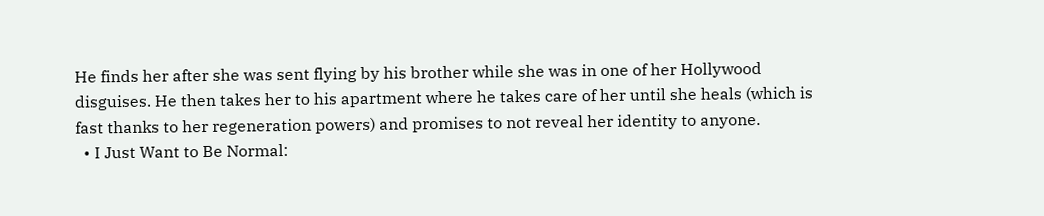He finds her after she was sent flying by his brother while she was in one of her Hollywood disguises. He then takes her to his apartment where he takes care of her until she heals (which is fast thanks to her regeneration powers) and promises to not reveal her identity to anyone.
  • I Just Want to Be Normal: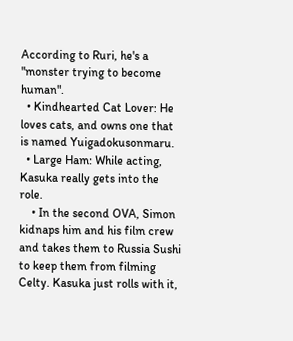According to Ruri, he's a "monster trying to become human".
  • Kindhearted Cat Lover: He loves cats, and owns one that is named Yuigadokusonmaru.
  • Large Ham: While acting, Kasuka really gets into the role.
    • In the second OVA, Simon kidnaps him and his film crew and takes them to Russia Sushi to keep them from filming Celty. Kasuka just rolls with it,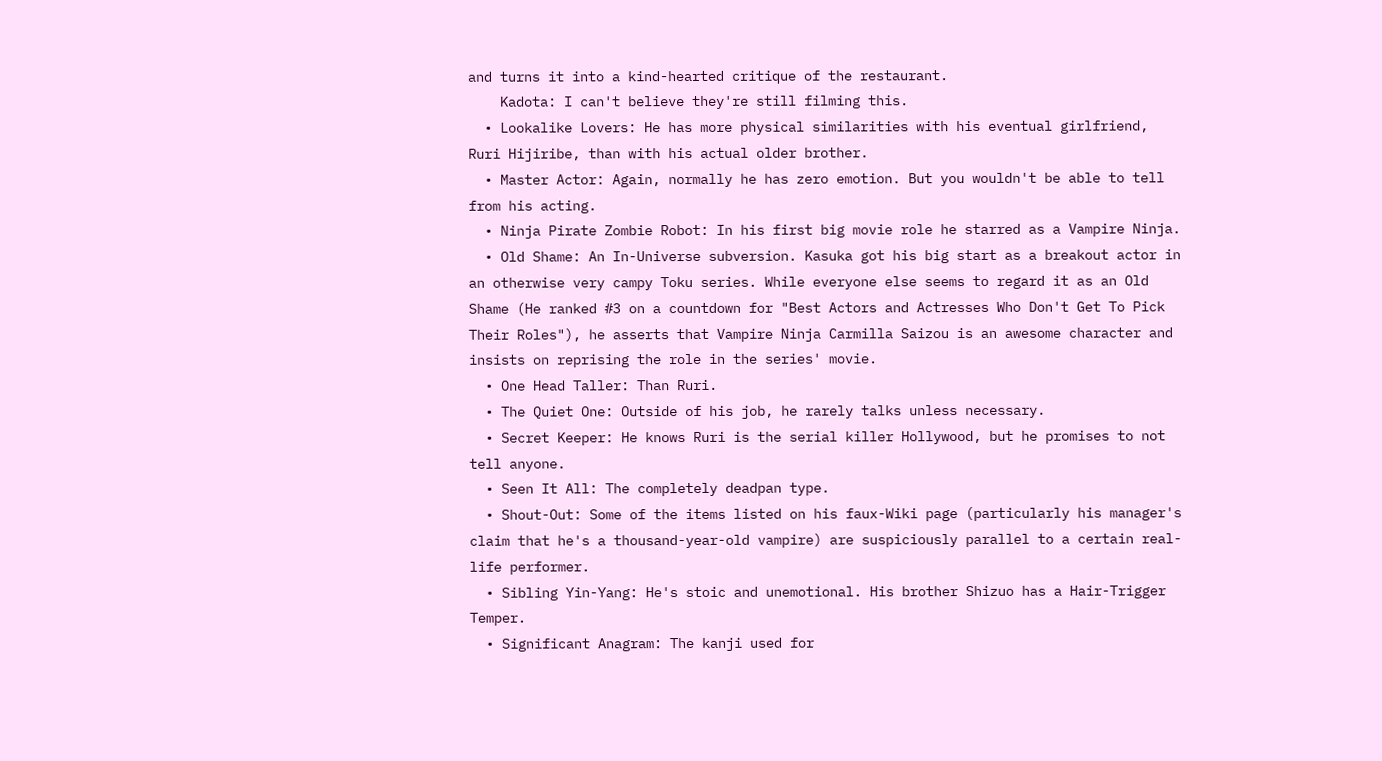and turns it into a kind-hearted critique of the restaurant.
    Kadota: I can't believe they're still filming this.
  • Lookalike Lovers: He has more physical similarities with his eventual girlfriend, Ruri Hijiribe, than with his actual older brother.
  • Master Actor: Again, normally he has zero emotion. But you wouldn't be able to tell from his acting.
  • Ninja Pirate Zombie Robot: In his first big movie role he starred as a Vampire Ninja.
  • Old Shame: An In-Universe subversion. Kasuka got his big start as a breakout actor in an otherwise very campy Toku series. While everyone else seems to regard it as an Old Shame (He ranked #3 on a countdown for "Best Actors and Actresses Who Don't Get To Pick Their Roles"), he asserts that Vampire Ninja Carmilla Saizou is an awesome character and insists on reprising the role in the series' movie.
  • One Head Taller: Than Ruri.
  • The Quiet One: Outside of his job, he rarely talks unless necessary.
  • Secret Keeper: He knows Ruri is the serial killer Hollywood, but he promises to not tell anyone.
  • Seen It All: The completely deadpan type.
  • Shout-Out: Some of the items listed on his faux-Wiki page (particularly his manager's claim that he's a thousand-year-old vampire) are suspiciously parallel to a certain real-life performer.
  • Sibling Yin-Yang: He's stoic and unemotional. His brother Shizuo has a Hair-Trigger Temper.
  • Significant Anagram: The kanji used for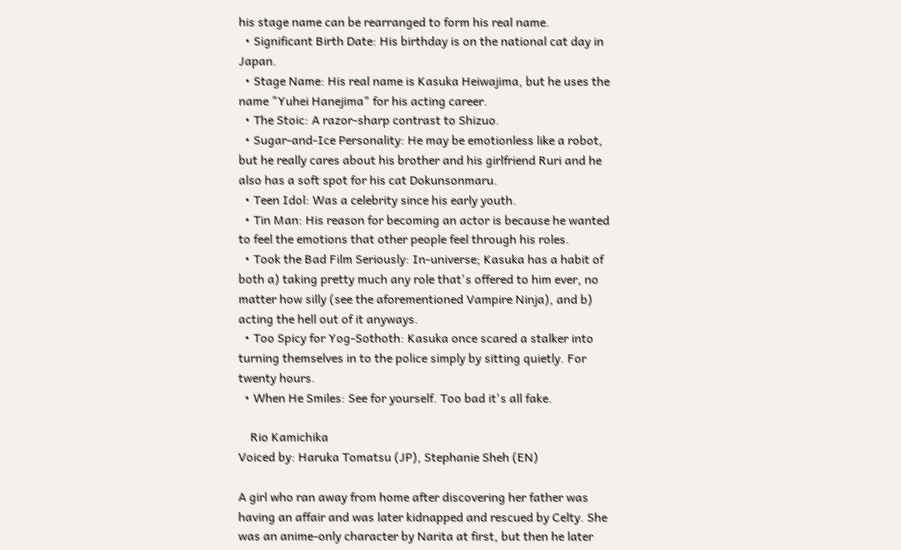his stage name can be rearranged to form his real name.
  • Significant Birth Date: His birthday is on the national cat day in Japan.
  • Stage Name: His real name is Kasuka Heiwajima, but he uses the name "Yuhei Hanejima" for his acting career.
  • The Stoic: A razor-sharp contrast to Shizuo.
  • Sugar-and-Ice Personality: He may be emotionless like a robot, but he really cares about his brother and his girlfriend Ruri and he also has a soft spot for his cat Dokunsonmaru.
  • Teen Idol: Was a celebrity since his early youth.
  • Tin Man: His reason for becoming an actor is because he wanted to feel the emotions that other people feel through his roles.
  • Took the Bad Film Seriously: In-universe; Kasuka has a habit of both a) taking pretty much any role that's offered to him ever, no matter how silly (see the aforementioned Vampire Ninja), and b) acting the hell out of it anyways.
  • Too Spicy for Yog-Sothoth: Kasuka once scared a stalker into turning themselves in to the police simply by sitting quietly. For twenty hours.
  • When He Smiles: See for yourself. Too bad it's all fake.

    Rio Kamichika
Voiced by: Haruka Tomatsu (JP), Stephanie Sheh (EN)

A girl who ran away from home after discovering her father was having an affair and was later kidnapped and rescued by Celty. She was an anime-only character by Narita at first, but then he later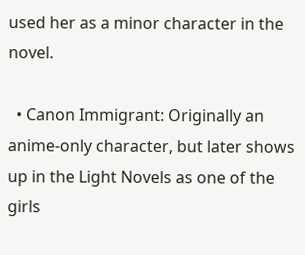used her as a minor character in the novel.

  • Canon Immigrant: Originally an anime-only character, but later shows up in the Light Novels as one of the girls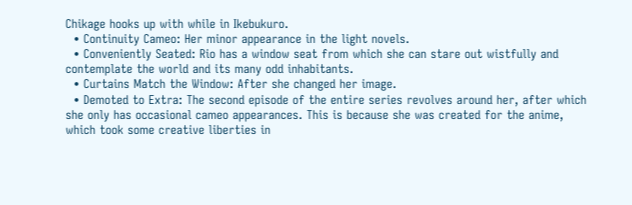Chikage hooks up with while in Ikebukuro.
  • Continuity Cameo: Her minor appearance in the light novels.
  • Conveniently Seated: Rio has a window seat from which she can stare out wistfully and contemplate the world and its many odd inhabitants.
  • Curtains Match the Window: After she changed her image.
  • Demoted to Extra: The second episode of the entire series revolves around her, after which she only has occasional cameo appearances. This is because she was created for the anime, which took some creative liberties in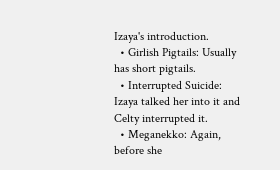Izaya's introduction.
  • Girlish Pigtails: Usually has short pigtails.
  • Interrupted Suicide: Izaya talked her into it and Celty interrupted it.
  • Meganekko: Again, before she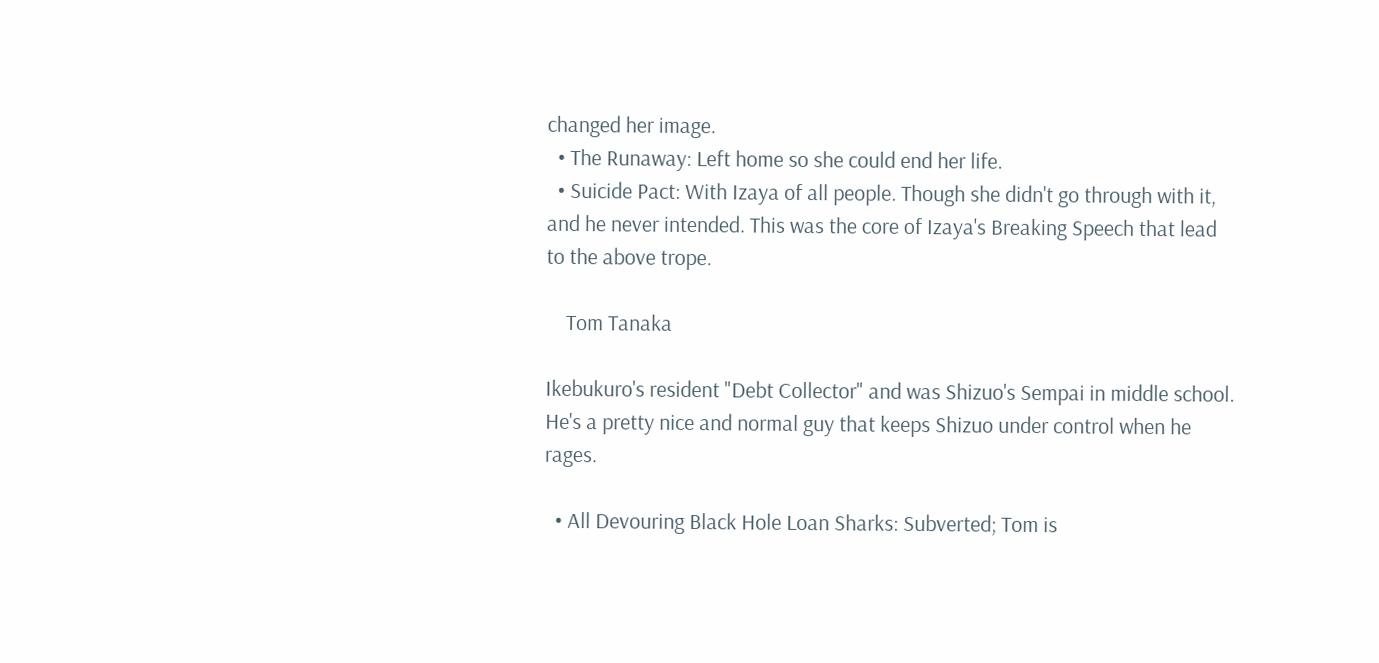changed her image.
  • The Runaway: Left home so she could end her life.
  • Suicide Pact: With Izaya of all people. Though she didn't go through with it, and he never intended. This was the core of Izaya's Breaking Speech that lead to the above trope.

    Tom Tanaka

Ikebukuro's resident "Debt Collector" and was Shizuo's Sempai in middle school. He's a pretty nice and normal guy that keeps Shizuo under control when he rages.

  • All Devouring Black Hole Loan Sharks: Subverted; Tom is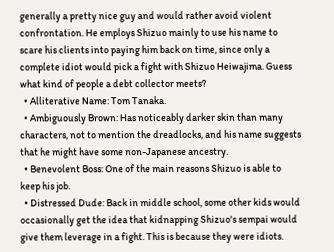generally a pretty nice guy and would rather avoid violent confrontation. He employs Shizuo mainly to use his name to scare his clients into paying him back on time, since only a complete idiot would pick a fight with Shizuo Heiwajima. Guess what kind of people a debt collector meets?
  • Alliterative Name: Tom Tanaka.
  • Ambiguously Brown: Has noticeably darker skin than many characters, not to mention the dreadlocks, and his name suggests that he might have some non-Japanese ancestry.
  • Benevolent Boss: One of the main reasons Shizuo is able to keep his job.
  • Distressed Dude: Back in middle school, some other kids would occasionally get the idea that kidnapping Shizuo's sempai would give them leverage in a fight. This is because they were idiots.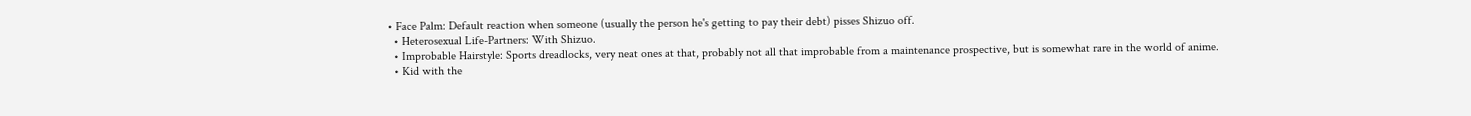• Face Palm: Default reaction when someone (usually the person he's getting to pay their debt) pisses Shizuo off.
  • Heterosexual Life-Partners: With Shizuo.
  • Improbable Hairstyle: Sports dreadlocks, very neat ones at that, probably not all that improbable from a maintenance prospective, but is somewhat rare in the world of anime.
  • Kid with the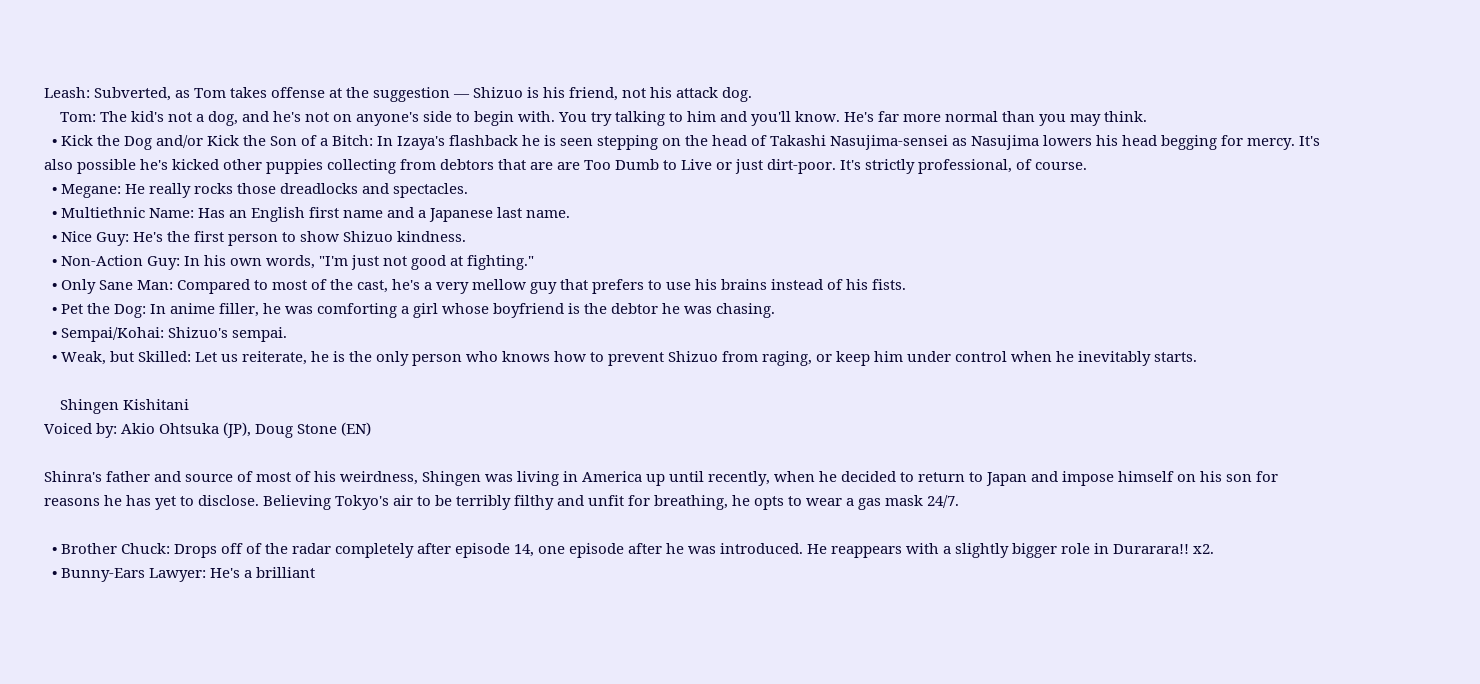Leash: Subverted, as Tom takes offense at the suggestion — Shizuo is his friend, not his attack dog.
    Tom: The kid's not a dog, and he's not on anyone's side to begin with. You try talking to him and you'll know. He's far more normal than you may think.
  • Kick the Dog and/or Kick the Son of a Bitch: In Izaya's flashback he is seen stepping on the head of Takashi Nasujima-sensei as Nasujima lowers his head begging for mercy. It's also possible he's kicked other puppies collecting from debtors that are are Too Dumb to Live or just dirt-poor. It's strictly professional, of course.
  • Megane: He really rocks those dreadlocks and spectacles.
  • Multiethnic Name: Has an English first name and a Japanese last name.
  • Nice Guy: He's the first person to show Shizuo kindness.
  • Non-Action Guy: In his own words, "I'm just not good at fighting."
  • Only Sane Man: Compared to most of the cast, he's a very mellow guy that prefers to use his brains instead of his fists.
  • Pet the Dog: In anime filler, he was comforting a girl whose boyfriend is the debtor he was chasing.
  • Sempai/Kohai: Shizuo's sempai.
  • Weak, but Skilled: Let us reiterate, he is the only person who knows how to prevent Shizuo from raging, or keep him under control when he inevitably starts.

    Shingen Kishitani
Voiced by: Akio Ohtsuka (JP), Doug Stone (EN)

Shinra's father and source of most of his weirdness, Shingen was living in America up until recently, when he decided to return to Japan and impose himself on his son for reasons he has yet to disclose. Believing Tokyo's air to be terribly filthy and unfit for breathing, he opts to wear a gas mask 24/7.

  • Brother Chuck: Drops off of the radar completely after episode 14, one episode after he was introduced. He reappears with a slightly bigger role in Durarara!! x2.
  • Bunny-Ears Lawyer: He's a brilliant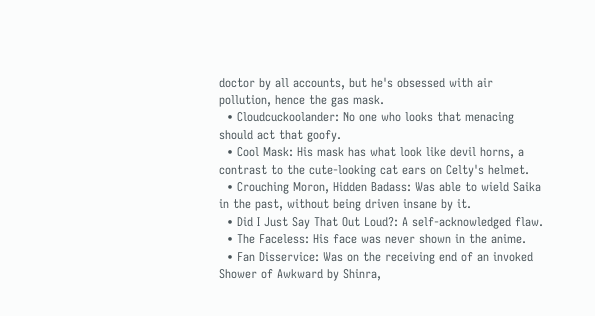doctor by all accounts, but he's obsessed with air pollution, hence the gas mask.
  • Cloudcuckoolander: No one who looks that menacing should act that goofy.
  • Cool Mask: His mask has what look like devil horns, a contrast to the cute-looking cat ears on Celty's helmet.
  • Crouching Moron, Hidden Badass: Was able to wield Saika in the past, without being driven insane by it.
  • Did I Just Say That Out Loud?: A self-acknowledged flaw.
  • The Faceless: His face was never shown in the anime.
  • Fan Disservice: Was on the receiving end of an invoked Shower of Awkward by Shinra,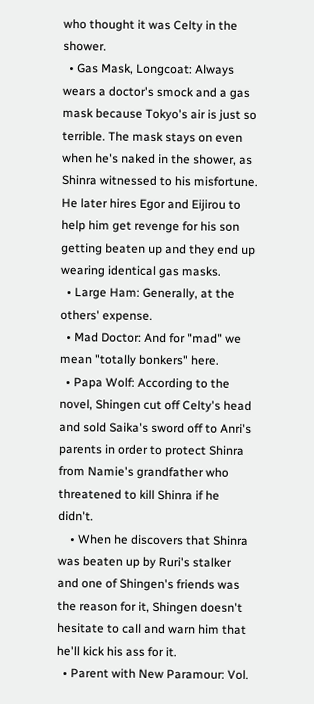who thought it was Celty in the shower.
  • Gas Mask, Longcoat: Always wears a doctor's smock and a gas mask because Tokyo's air is just so terrible. The mask stays on even when he's naked in the shower, as Shinra witnessed to his misfortune. He later hires Egor and Eijirou to help him get revenge for his son getting beaten up and they end up wearing identical gas masks.
  • Large Ham: Generally, at the others' expense.
  • Mad Doctor: And for "mad" we mean "totally bonkers" here.
  • Papa Wolf: According to the novel, Shingen cut off Celty's head and sold Saika's sword off to Anri's parents in order to protect Shinra from Namie's grandfather who threatened to kill Shinra if he didn't.
    • When he discovers that Shinra was beaten up by Ruri's stalker and one of Shingen's friends was the reason for it, Shingen doesn't hesitate to call and warn him that he'll kick his ass for it.
  • Parent with New Paramour: Vol.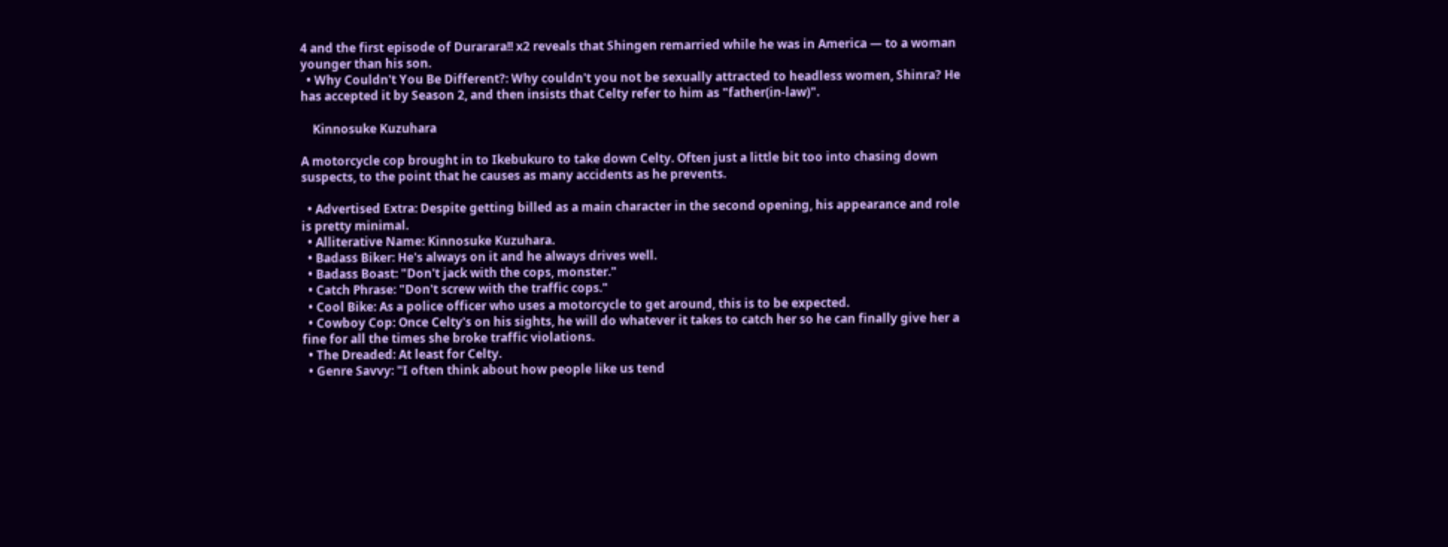4 and the first episode of Durarara!! x2 reveals that Shingen remarried while he was in America — to a woman younger than his son.
  • Why Couldn't You Be Different?: Why couldn't you not be sexually attracted to headless women, Shinra? He has accepted it by Season 2, and then insists that Celty refer to him as "father(in-law)".

    Kinnosuke Kuzuhara

A motorcycle cop brought in to Ikebukuro to take down Celty. Often just a little bit too into chasing down suspects, to the point that he causes as many accidents as he prevents.

  • Advertised Extra: Despite getting billed as a main character in the second opening, his appearance and role is pretty minimal.
  • Alliterative Name: Kinnosuke Kuzuhara.
  • Badass Biker: He's always on it and he always drives well.
  • Badass Boast: "Don't jack with the cops, monster."
  • Catch Phrase: "Don't screw with the traffic cops."
  • Cool Bike: As a police officer who uses a motorcycle to get around, this is to be expected.
  • Cowboy Cop: Once Celty's on his sights, he will do whatever it takes to catch her so he can finally give her a fine for all the times she broke traffic violations.
  • The Dreaded: At least for Celty.
  • Genre Savvy: "I often think about how people like us tend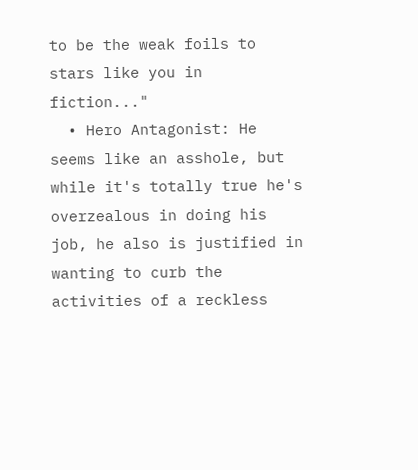to be the weak foils to stars like you in fiction..."
  • Hero Antagonist: He seems like an asshole, but while it's totally true he's overzealous in doing his job, he also is justified in wanting to curb the activities of a reckless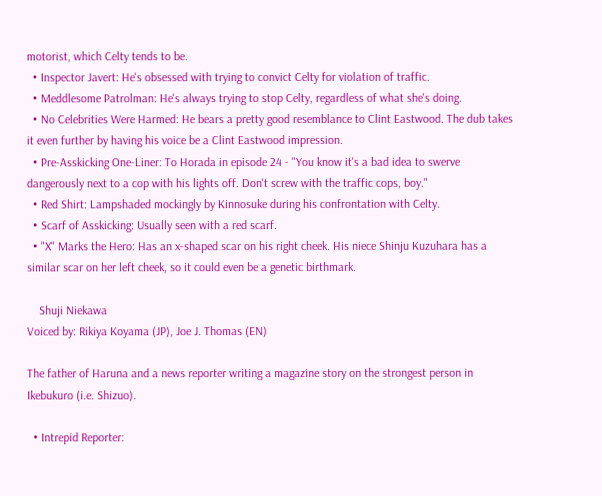motorist, which Celty tends to be.
  • Inspector Javert: He's obsessed with trying to convict Celty for violation of traffic.
  • Meddlesome Patrolman: He's always trying to stop Celty, regardless of what she's doing.
  • No Celebrities Were Harmed: He bears a pretty good resemblance to Clint Eastwood. The dub takes it even further by having his voice be a Clint Eastwood impression.
  • Pre-Asskicking One-Liner: To Horada in episode 24 - "You know it's a bad idea to swerve dangerously next to a cop with his lights off. Don't screw with the traffic cops, boy."
  • Red Shirt: Lampshaded mockingly by Kinnosuke during his confrontation with Celty.
  • Scarf of Asskicking: Usually seen with a red scarf.
  • "X" Marks the Hero: Has an x-shaped scar on his right cheek. His niece Shinju Kuzuhara has a similar scar on her left cheek, so it could even be a genetic birthmark.

    Shuji Niekawa
Voiced by: Rikiya Koyama (JP), Joe J. Thomas (EN)

The father of Haruna and a news reporter writing a magazine story on the strongest person in Ikebukuro (i.e. Shizuo).

  • Intrepid Reporter: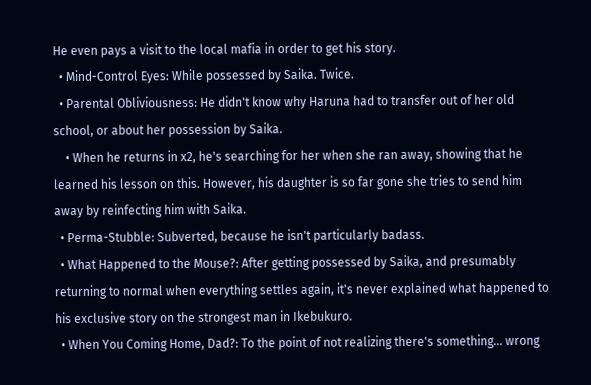He even pays a visit to the local mafia in order to get his story.
  • Mind-Control Eyes: While possessed by Saika. Twice.
  • Parental Obliviousness: He didn't know why Haruna had to transfer out of her old school, or about her possession by Saika.
    • When he returns in x2, he's searching for her when she ran away, showing that he learned his lesson on this. However, his daughter is so far gone she tries to send him away by reinfecting him with Saika.
  • Perma-Stubble: Subverted, because he isn't particularly badass.
  • What Happened to the Mouse?: After getting possessed by Saika, and presumably returning to normal when everything settles again, it's never explained what happened to his exclusive story on the strongest man in Ikebukuro.
  • When You Coming Home, Dad?: To the point of not realizing there's something... wrong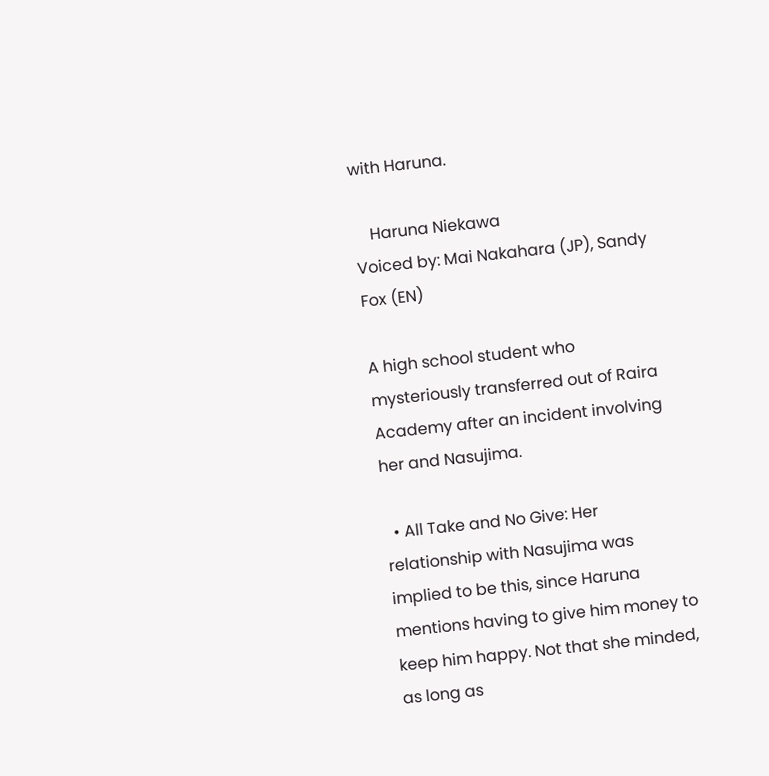with Haruna.

    Haruna Niekawa
Voiced by: Mai Nakahara (JP), Sandy Fox (EN)

A high school student who mysteriously transferred out of Raira Academy after an incident involving her and Nasujima.

  • All Take and No Give: Her relationship with Nasujima was implied to be this, since Haruna mentions having to give him money to keep him happy. Not that she minded, as long as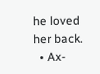he loved her back.
  • Ax-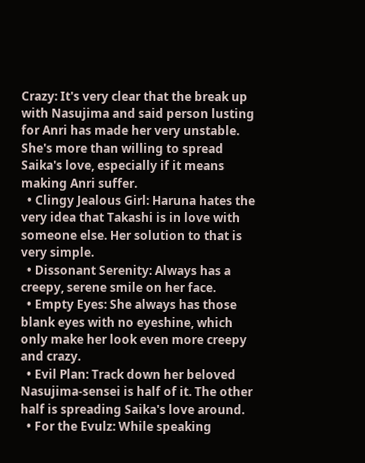Crazy: It's very clear that the break up with Nasujima and said person lusting for Anri has made her very unstable. She's more than willing to spread Saika's love, especially if it means making Anri suffer.
  • Clingy Jealous Girl: Haruna hates the very idea that Takashi is in love with someone else. Her solution to that is very simple.
  • Dissonant Serenity: Always has a creepy, serene smile on her face.
  • Empty Eyes: She always has those blank eyes with no eyeshine, which only make her look even more creepy and crazy.
  • Evil Plan: Track down her beloved Nasujima-sensei is half of it. The other half is spreading Saika's love around.
  • For the Evulz: While speaking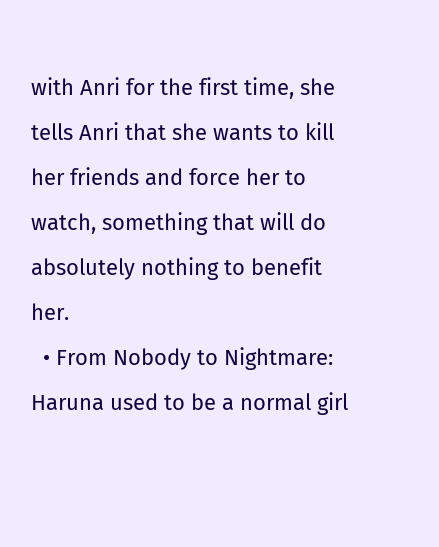with Anri for the first time, she tells Anri that she wants to kill her friends and force her to watch, something that will do absolutely nothing to benefit her.
  • From Nobody to Nightmare: Haruna used to be a normal girl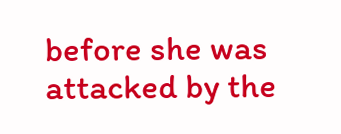before she was attacked by the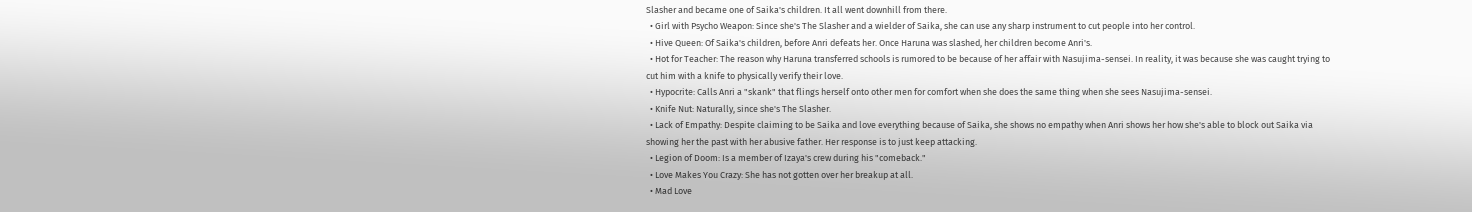Slasher and became one of Saika's children. It all went downhill from there.
  • Girl with Psycho Weapon: Since she's The Slasher and a wielder of Saika, she can use any sharp instrument to cut people into her control.
  • Hive Queen: Of Saika's children, before Anri defeats her. Once Haruna was slashed, her children become Anri's.
  • Hot for Teacher: The reason why Haruna transferred schools is rumored to be because of her affair with Nasujima-sensei. In reality, it was because she was caught trying to cut him with a knife to physically verify their love.
  • Hypocrite: Calls Anri a "skank" that flings herself onto other men for comfort when she does the same thing when she sees Nasujima-sensei.
  • Knife Nut: Naturally, since she's The Slasher.
  • Lack of Empathy: Despite claiming to be Saika and love everything because of Saika, she shows no empathy when Anri shows her how she's able to block out Saika via showing her the past with her abusive father. Her response is to just keep attacking.
  • Legion of Doom: Is a member of Izaya's crew during his "comeback."
  • Love Makes You Crazy: She has not gotten over her breakup at all.
  • Mad Love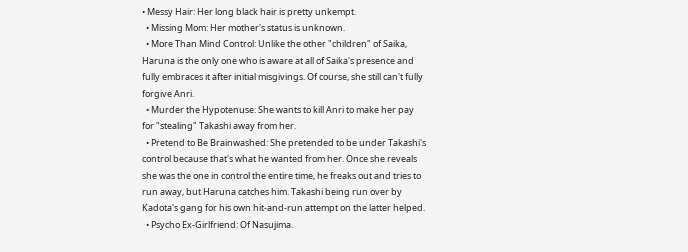• Messy Hair: Her long black hair is pretty unkempt.
  • Missing Mom: Her mother's status is unknown.
  • More Than Mind Control: Unlike the other "children" of Saika, Haruna is the only one who is aware at all of Saika's presence and fully embraces it after initial misgivings. Of course, she still can't fully forgive Anri.
  • Murder the Hypotenuse: She wants to kill Anri to make her pay for "stealing" Takashi away from her.
  • Pretend to Be Brainwashed: She pretended to be under Takashi's control because that's what he wanted from her. Once she reveals she was the one in control the entire time, he freaks out and tries to run away, but Haruna catches him. Takashi being run over by Kadota's gang for his own hit-and-run attempt on the latter helped.
  • Psycho Ex-Girlfriend: Of Nasujima.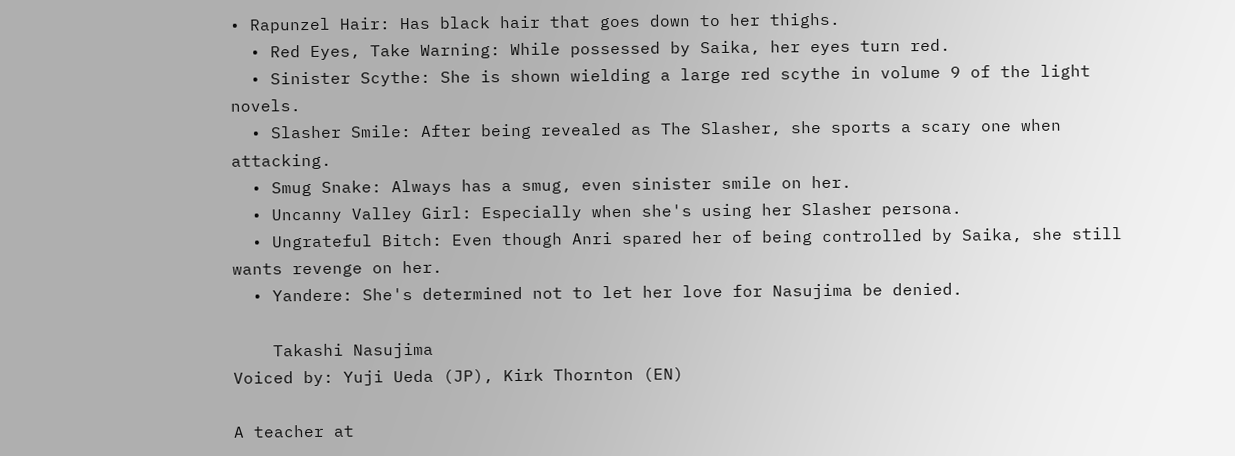• Rapunzel Hair: Has black hair that goes down to her thighs.
  • Red Eyes, Take Warning: While possessed by Saika, her eyes turn red.
  • Sinister Scythe: She is shown wielding a large red scythe in volume 9 of the light novels.
  • Slasher Smile: After being revealed as The Slasher, she sports a scary one when attacking.
  • Smug Snake: Always has a smug, even sinister smile on her.
  • Uncanny Valley Girl: Especially when she's using her Slasher persona.
  • Ungrateful Bitch: Even though Anri spared her of being controlled by Saika, she still wants revenge on her.
  • Yandere: She's determined not to let her love for Nasujima be denied.

    Takashi Nasujima
Voiced by: Yuji Ueda (JP), Kirk Thornton (EN)

A teacher at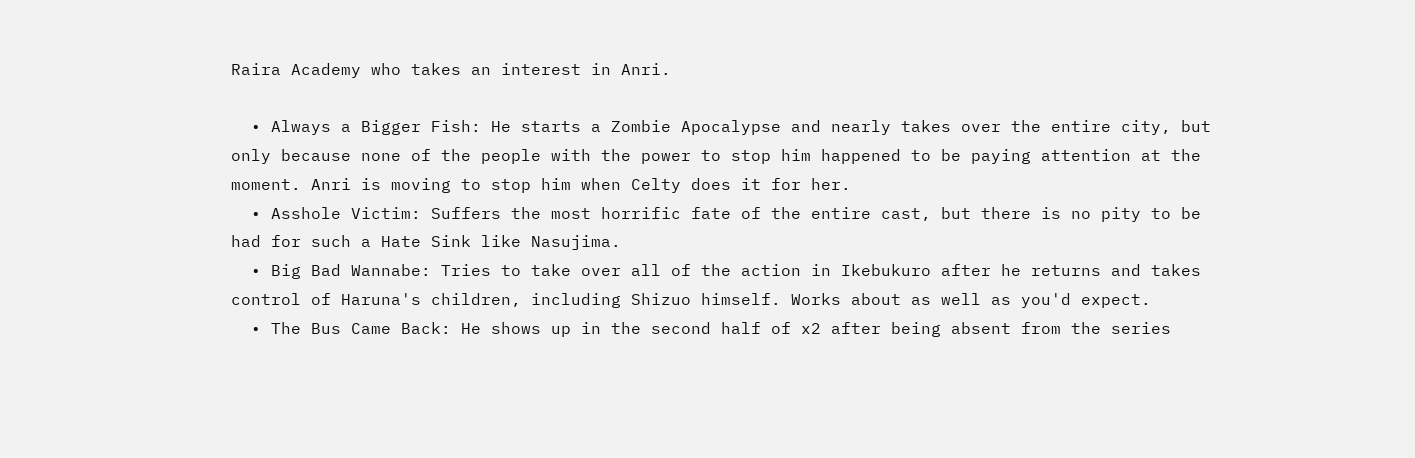Raira Academy who takes an interest in Anri.

  • Always a Bigger Fish: He starts a Zombie Apocalypse and nearly takes over the entire city, but only because none of the people with the power to stop him happened to be paying attention at the moment. Anri is moving to stop him when Celty does it for her.
  • Asshole Victim: Suffers the most horrific fate of the entire cast, but there is no pity to be had for such a Hate Sink like Nasujima.
  • Big Bad Wannabe: Tries to take over all of the action in Ikebukuro after he returns and takes control of Haruna's children, including Shizuo himself. Works about as well as you'd expect.
  • The Bus Came Back: He shows up in the second half of x2 after being absent from the series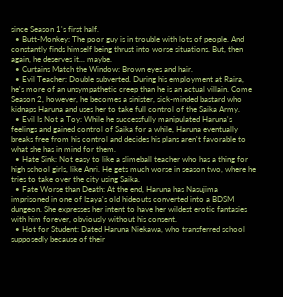since Season 1's first half.
  • Butt-Monkey: The poor guy is in trouble with lots of people. And constantly finds himself being thrust into worse situations. But, then again, he deserves it... maybe.
  • Curtains Match the Window: Brown eyes and hair.
  • Evil Teacher: Double subverted. During his employment at Raira, he's more of an unsympathetic creep than he is an actual villain. Come Season 2, however, he becomes a sinister, sick-minded bastard who kidnaps Haruna and uses her to take full control of the Saika Army.
  • Evil Is Not a Toy: While he successfully manipulated Haruna's feelings and gained control of Saika for a while, Haruna eventually breaks free from his control and decides his plans aren't favorable to what she has in mind for them.
  • Hate Sink: Not easy to like a slimeball teacher who has a thing for high school girls, like Anri. He gets much worse in season two, where he tries to take over the city using Saika.
  • Fate Worse than Death: At the end, Haruna has Nasujima imprisoned in one of Izaya's old hideouts converted into a BDSM dungeon. She expresses her intent to have her wildest erotic fantasies with him forever, obviously without his consent.
  • Hot for Student: Dated Haruna Niekawa, who transferred school supposedly because of their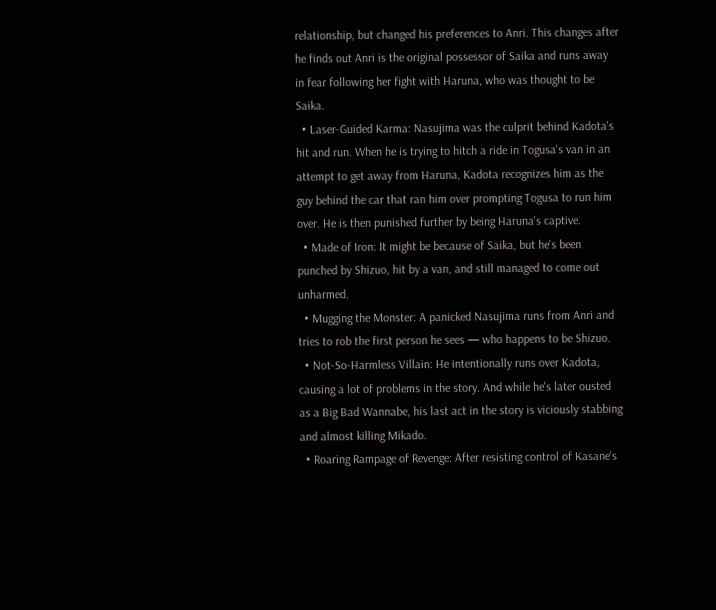relationship, but changed his preferences to Anri. This changes after he finds out Anri is the original possessor of Saika and runs away in fear following her fight with Haruna, who was thought to be Saika.
  • Laser-Guided Karma: Nasujima was the culprit behind Kadota's hit and run. When he is trying to hitch a ride in Togusa's van in an attempt to get away from Haruna, Kadota recognizes him as the guy behind the car that ran him over prompting Togusa to run him over. He is then punished further by being Haruna's captive.
  • Made of Iron: It might be because of Saika, but he's been punched by Shizuo, hit by a van, and still managed to come out unharmed.
  • Mugging the Monster: A panicked Nasujima runs from Anri and tries to rob the first person he sees — who happens to be Shizuo.
  • Not-So-Harmless Villain: He intentionally runs over Kadota, causing a lot of problems in the story. And while he's later ousted as a Big Bad Wannabe, his last act in the story is viciously stabbing and almost killing Mikado.
  • Roaring Rampage of Revenge: After resisting control of Kasane's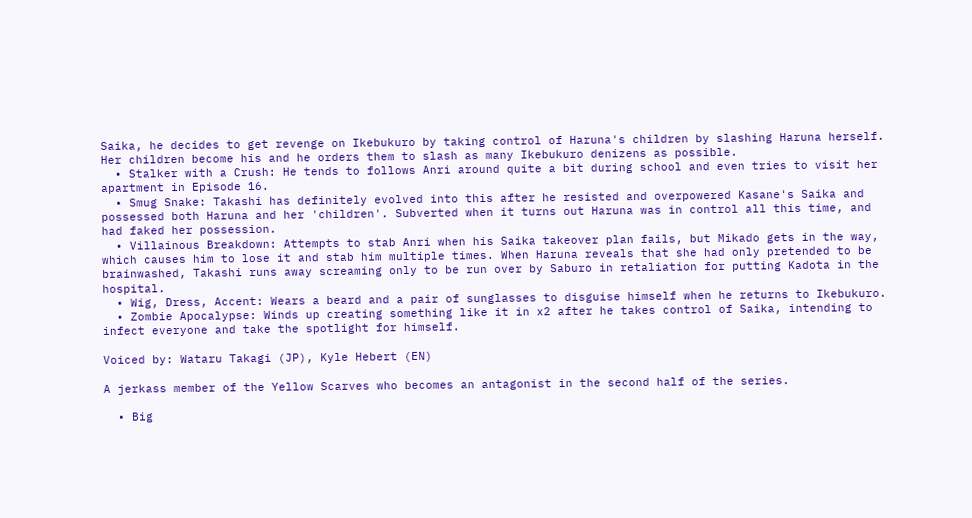Saika, he decides to get revenge on Ikebukuro by taking control of Haruna's children by slashing Haruna herself. Her children become his and he orders them to slash as many Ikebukuro denizens as possible.
  • Stalker with a Crush: He tends to follows Anri around quite a bit during school and even tries to visit her apartment in Episode 16.
  • Smug Snake: Takashi has definitely evolved into this after he resisted and overpowered Kasane's Saika and possessed both Haruna and her 'children'. Subverted when it turns out Haruna was in control all this time, and had faked her possession.
  • Villainous Breakdown: Attempts to stab Anri when his Saika takeover plan fails, but Mikado gets in the way, which causes him to lose it and stab him multiple times. When Haruna reveals that she had only pretended to be brainwashed, Takashi runs away screaming only to be run over by Saburo in retaliation for putting Kadota in the hospital.
  • Wig, Dress, Accent: Wears a beard and a pair of sunglasses to disguise himself when he returns to Ikebukuro.
  • Zombie Apocalypse: Winds up creating something like it in x2 after he takes control of Saika, intending to infect everyone and take the spotlight for himself.

Voiced by: Wataru Takagi (JP), Kyle Hebert (EN)

A jerkass member of the Yellow Scarves who becomes an antagonist in the second half of the series.

  • Big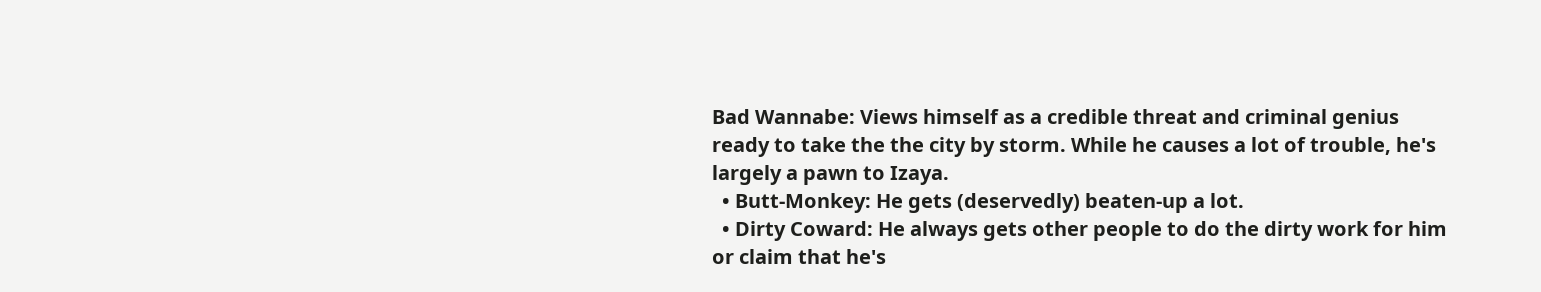Bad Wannabe: Views himself as a credible threat and criminal genius ready to take the the city by storm. While he causes a lot of trouble, he's largely a pawn to Izaya.
  • Butt-Monkey: He gets (deservedly) beaten-up a lot.
  • Dirty Coward: He always gets other people to do the dirty work for him or claim that he's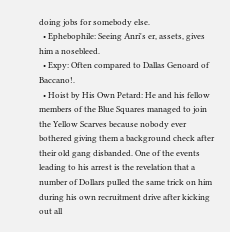doing jobs for somebody else.
  • Ephebophile: Seeing Anri's er, assets, gives him a nosebleed.
  • Expy: Often compared to Dallas Genoard of Baccano!.
  • Hoist by His Own Petard: He and his fellow members of the Blue Squares managed to join the Yellow Scarves because nobody ever bothered giving them a background check after their old gang disbanded. One of the events leading to his arrest is the revelation that a number of Dollars pulled the same trick on him during his own recruitment drive after kicking out all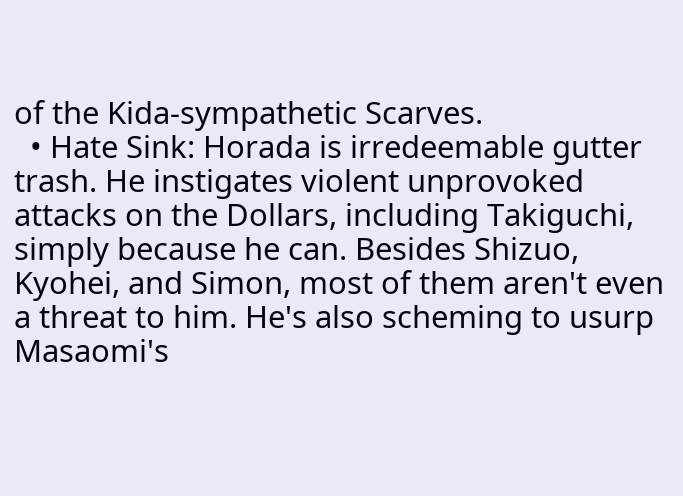of the Kida-sympathetic Scarves.
  • Hate Sink: Horada is irredeemable gutter trash. He instigates violent unprovoked attacks on the Dollars, including Takiguchi, simply because he can. Besides Shizuo, Kyohei, and Simon, most of them aren't even a threat to him. He's also scheming to usurp Masaomi's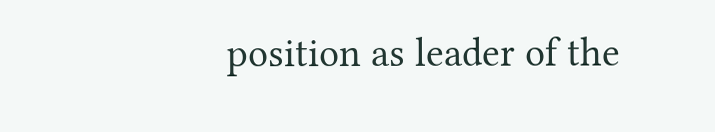position as leader of the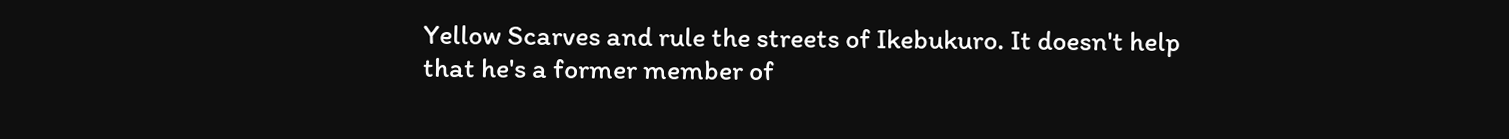Yellow Scarves and rule the streets of Ikebukuro. It doesn't help that he's a former member of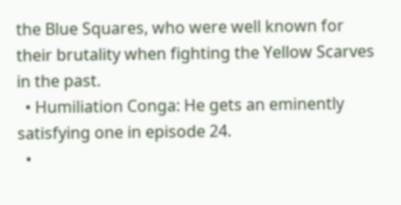the Blue Squares, who were well known for their brutality when fighting the Yellow Scarves in the past.
  • Humiliation Conga: He gets an eminently satisfying one in episode 24.
  •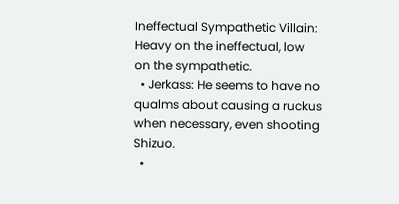Ineffectual Sympathetic Villain: Heavy on the ineffectual, low on the sympathetic.
  • Jerkass: He seems to have no qualms about causing a ruckus when necessary, even shooting Shizuo.
  •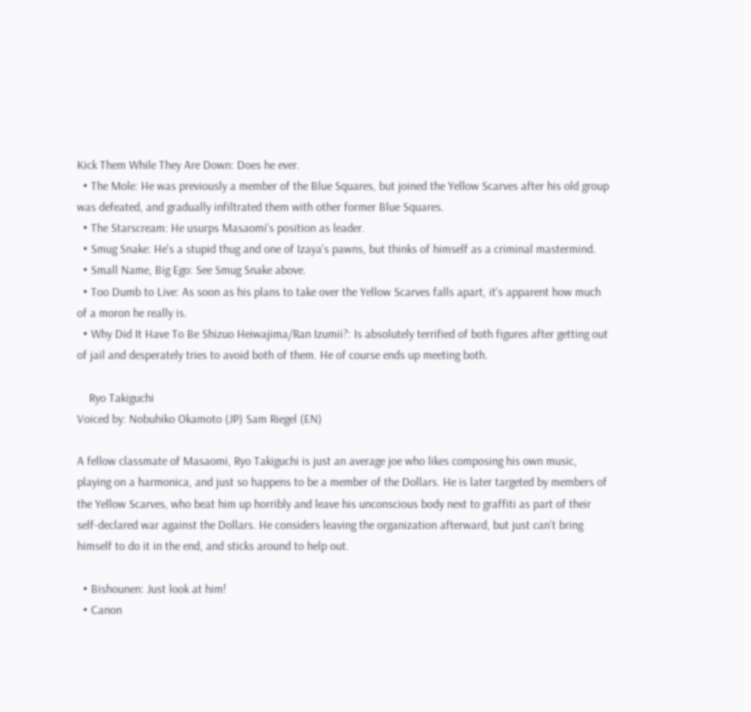Kick Them While They Are Down: Does he ever.
  • The Mole: He was previously a member of the Blue Squares, but joined the Yellow Scarves after his old group was defeated, and gradually infiltrated them with other former Blue Squares.
  • The Starscream: He usurps Masaomi's position as leader.
  • Smug Snake: He's a stupid thug and one of Izaya's pawns, but thinks of himself as a criminal mastermind.
  • Small Name, Big Ego: See Smug Snake above.
  • Too Dumb to Live: As soon as his plans to take over the Yellow Scarves falls apart, it's apparent how much of a moron he really is.
  • Why Did It Have To Be Shizuo Heiwajima/Ran Izumii?: Is absolutely terrified of both figures after getting out of jail and desperately tries to avoid both of them. He of course ends up meeting both.

    Ryo Takiguchi
Voiced by: Nobuhiko Okamoto (JP) Sam Riegel (EN)

A fellow classmate of Masaomi, Ryo Takiguchi is just an average joe who likes composing his own music, playing on a harmonica, and just so happens to be a member of the Dollars. He is later targeted by members of the Yellow Scarves, who beat him up horribly and leave his unconscious body next to graffiti as part of their self-declared war against the Dollars. He considers leaving the organization afterward, but just can't bring himself to do it in the end, and sticks around to help out.

  • Bishounen: Just look at him!
  • Canon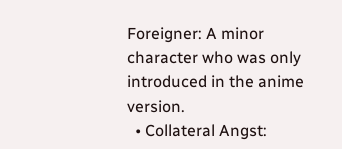Foreigner: A minor character who was only introduced in the anime version.
  • Collateral Angst: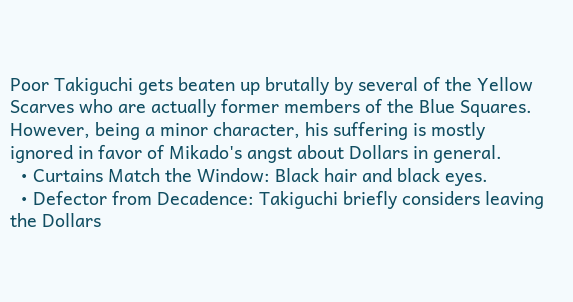Poor Takiguchi gets beaten up brutally by several of the Yellow Scarves who are actually former members of the Blue Squares. However, being a minor character, his suffering is mostly ignored in favor of Mikado's angst about Dollars in general.
  • Curtains Match the Window: Black hair and black eyes.
  • Defector from Decadence: Takiguchi briefly considers leaving the Dollars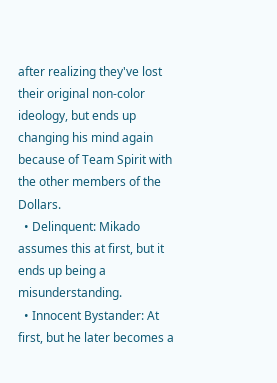after realizing they've lost their original non-color ideology, but ends up changing his mind again because of Team Spirit with the other members of the Dollars.
  • Delinquent: Mikado assumes this at first, but it ends up being a misunderstanding.
  • Innocent Bystander: At first, but he later becomes a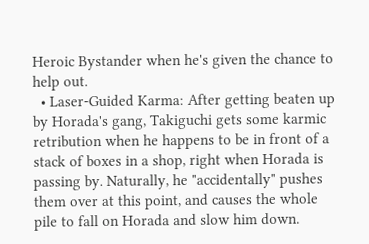Heroic Bystander when he's given the chance to help out.
  • Laser-Guided Karma: After getting beaten up by Horada's gang, Takiguchi gets some karmic retribution when he happens to be in front of a stack of boxes in a shop, right when Horada is passing by. Naturally, he "accidentally" pushes them over at this point, and causes the whole pile to fall on Horada and slow him down.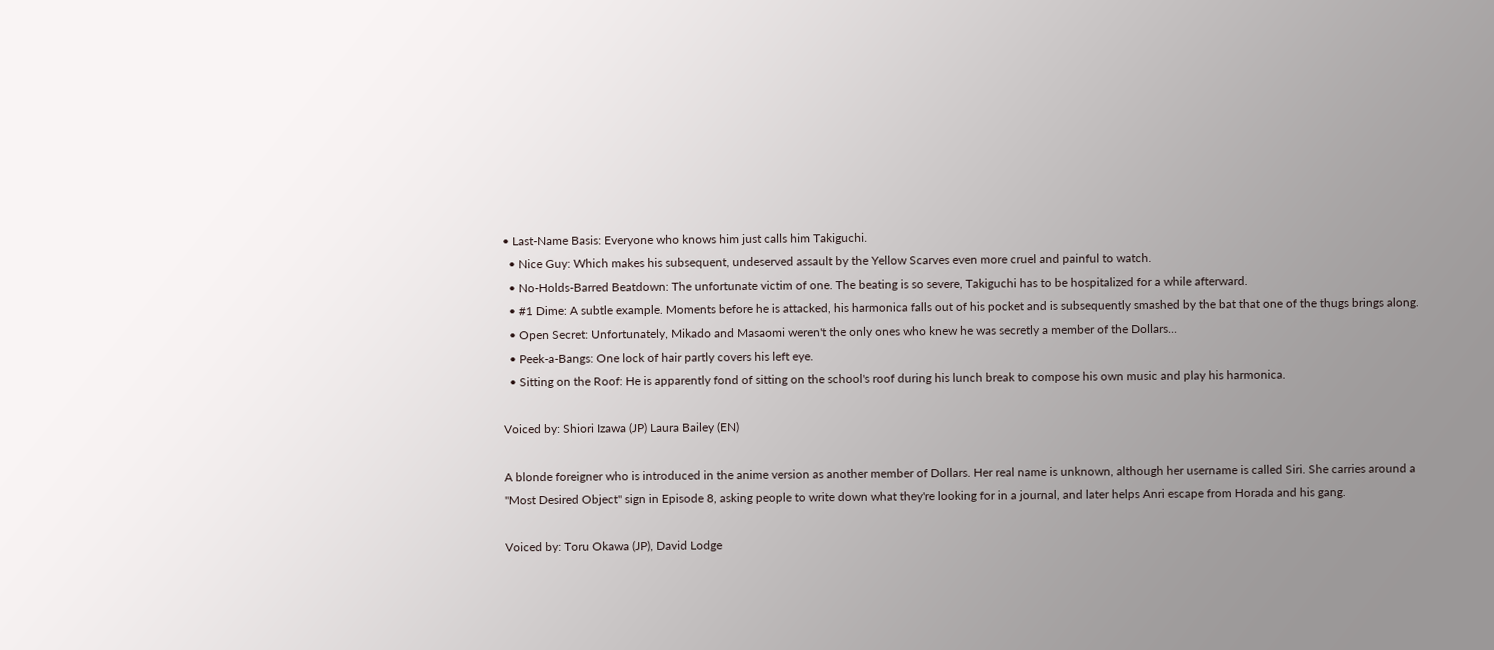• Last-Name Basis: Everyone who knows him just calls him Takiguchi.
  • Nice Guy: Which makes his subsequent, undeserved assault by the Yellow Scarves even more cruel and painful to watch.
  • No-Holds-Barred Beatdown: The unfortunate victim of one. The beating is so severe, Takiguchi has to be hospitalized for a while afterward.
  • #1 Dime: A subtle example. Moments before he is attacked, his harmonica falls out of his pocket and is subsequently smashed by the bat that one of the thugs brings along.
  • Open Secret: Unfortunately, Mikado and Masaomi weren't the only ones who knew he was secretly a member of the Dollars...
  • Peek-a-Bangs: One lock of hair partly covers his left eye.
  • Sitting on the Roof: He is apparently fond of sitting on the school's roof during his lunch break to compose his own music and play his harmonica.

Voiced by: Shiori Izawa (JP) Laura Bailey (EN)

A blonde foreigner who is introduced in the anime version as another member of Dollars. Her real name is unknown, although her username is called Siri. She carries around a "Most Desired Object" sign in Episode 8, asking people to write down what they're looking for in a journal, and later helps Anri escape from Horada and his gang.

Voiced by: Toru Okawa (JP), David Lodge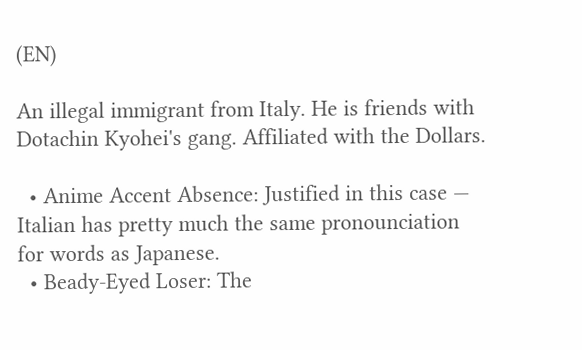(EN)

An illegal immigrant from Italy. He is friends with Dotachin Kyohei's gang. Affiliated with the Dollars.

  • Anime Accent Absence: Justified in this case — Italian has pretty much the same pronounciation for words as Japanese.
  • Beady-Eyed Loser: The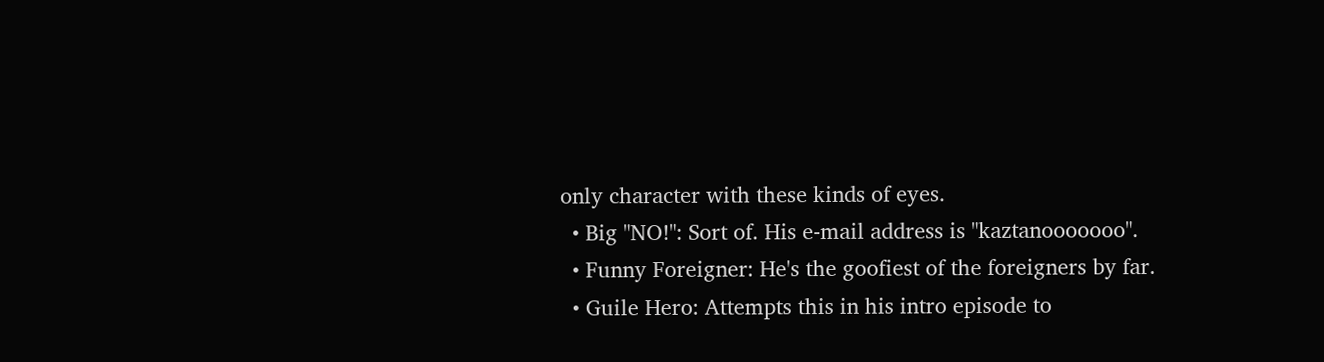only character with these kinds of eyes.
  • Big "NO!": Sort of. His e-mail address is "kaztanooooooo".
  • Funny Foreigner: He's the goofiest of the foreigners by far.
  • Guile Hero: Attempts this in his intro episode to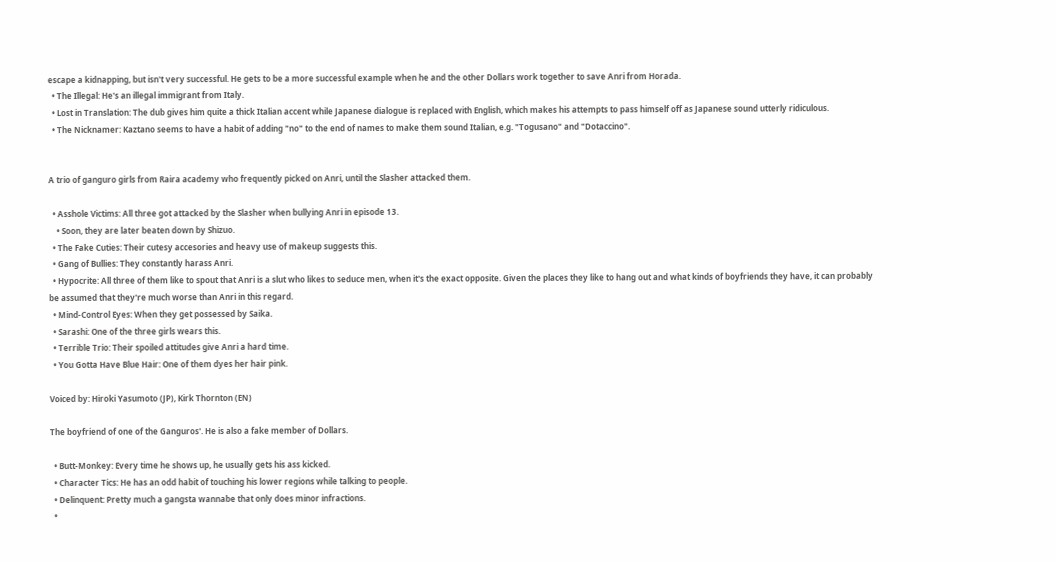escape a kidnapping, but isn't very successful. He gets to be a more successful example when he and the other Dollars work together to save Anri from Horada.
  • The Illegal: He's an illegal immigrant from Italy.
  • Lost in Translation: The dub gives him quite a thick Italian accent while Japanese dialogue is replaced with English, which makes his attempts to pass himself off as Japanese sound utterly ridiculous.
  • The Nicknamer: Kaztano seems to have a habit of adding "no" to the end of names to make them sound Italian, e.g. "Togusano" and "Dotaccino".


A trio of ganguro girls from Raira academy who frequently picked on Anri, until the Slasher attacked them.

  • Asshole Victims: All three got attacked by the Slasher when bullying Anri in episode 13.
    • Soon, they are later beaten down by Shizuo.
  • The Fake Cuties: Their cutesy accesories and heavy use of makeup suggests this.
  • Gang of Bullies: They constantly harass Anri.
  • Hypocrite: All three of them like to spout that Anri is a slut who likes to seduce men, when it's the exact opposite. Given the places they like to hang out and what kinds of boyfriends they have, it can probably be assumed that they're much worse than Anri in this regard.
  • Mind-Control Eyes: When they get possessed by Saika.
  • Sarashi: One of the three girls wears this.
  • Terrible Trio: Their spoiled attitudes give Anri a hard time.
  • You Gotta Have Blue Hair: One of them dyes her hair pink.

Voiced by: Hiroki Yasumoto (JP), Kirk Thornton (EN)

The boyfriend of one of the Ganguros'. He is also a fake member of Dollars.

  • Butt-Monkey: Every time he shows up, he usually gets his ass kicked.
  • Character Tics: He has an odd habit of touching his lower regions while talking to people.
  • Delinquent: Pretty much a gangsta wannabe that only does minor infractions.
  •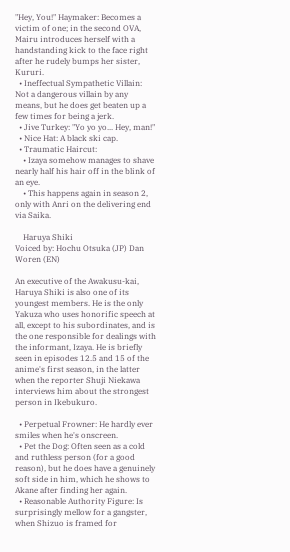"Hey, You!" Haymaker: Becomes a victim of one; in the second OVA, Mairu introduces herself with a handstanding kick to the face right after he rudely bumps her sister, Kururi.
  • Ineffectual Sympathetic Villain: Not a dangerous villain by any means, but he does get beaten up a few times for being a jerk.
  • Jive Turkey: "Yo yo yo... Hey, man!"
  • Nice Hat: A black ski cap.
  • Traumatic Haircut:
    • Izaya somehow manages to shave nearly half his hair off in the blink of an eye.
    • This happens again in season 2, only with Anri on the delivering end via Saika.

    Haruya Shiki
Voiced by: Hochu Otsuka (JP) Dan Woren (EN)

An executive of the Awakusu-kai, Haruya Shiki is also one of its youngest members. He is the only Yakuza who uses honorific speech at all, except to his subordinates, and is the one responsible for dealings with the informant, Izaya. He is briefly seen in episodes 12.5 and 15 of the anime's first season, in the latter when the reporter Shuji Niekawa interviews him about the strongest person in Ikebukuro.

  • Perpetual Frowner: He hardly ever smiles when he's onscreen.
  • Pet the Dog: Often seen as a cold and ruthless person (for a good reason), but he does have a genuinely soft side in him, which he shows to Akane after finding her again.
  • Reasonable Authority Figure: Is surprisingly mellow for a gangster, when Shizuo is framed for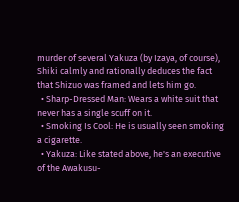murder of several Yakuza (by Izaya, of course), Shiki calmly and rationally deduces the fact that Shizuo was framed and lets him go.
  • Sharp-Dressed Man: Wears a white suit that never has a single scuff on it.
  • Smoking Is Cool: He is usually seen smoking a cigarette.
  • Yakuza: Like stated above, he's an executive of the Awakusu-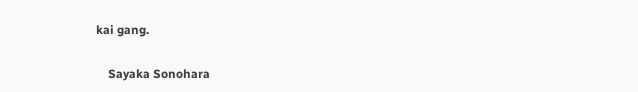kai gang.

    Sayaka Sonohara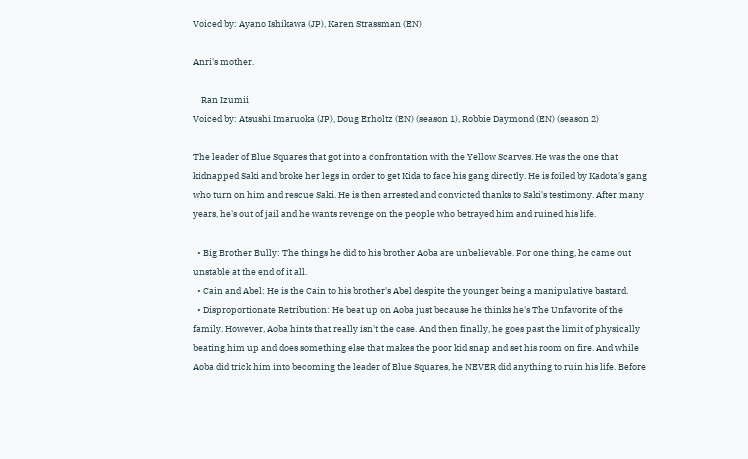Voiced by: Ayano Ishikawa (JP), Karen Strassman (EN)

Anri's mother.

    Ran Izumii
Voiced by: Atsushi Imaruoka (JP), Doug Erholtz (EN) (season 1), Robbie Daymond (EN) (season 2)

The leader of Blue Squares that got into a confrontation with the Yellow Scarves. He was the one that kidnapped Saki and broke her legs in order to get Kida to face his gang directly. He is foiled by Kadota's gang who turn on him and rescue Saki. He is then arrested and convicted thanks to Saki's testimony. After many years, he's out of jail and he wants revenge on the people who betrayed him and ruined his life.

  • Big Brother Bully: The things he did to his brother Aoba are unbelievable. For one thing, he came out unstable at the end of it all.
  • Cain and Abel: He is the Cain to his brother's Abel despite the younger being a manipulative bastard.
  • Disproportionate Retribution: He beat up on Aoba just because he thinks he's The Unfavorite of the family. However, Aoba hints that really isn't the case. And then finally, he goes past the limit of physically beating him up and does something else that makes the poor kid snap and set his room on fire. And while Aoba did trick him into becoming the leader of Blue Squares, he NEVER did anything to ruin his life. Before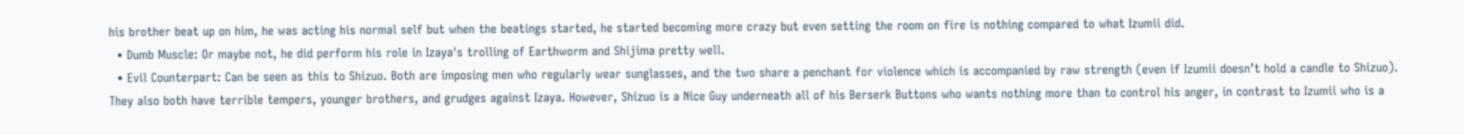his brother beat up on him, he was acting his normal self but when the beatings started, he started becoming more crazy but even setting the room on fire is nothing compared to what Izumii did.
  • Dumb Muscle: Or maybe not, he did perform his role in Izaya's trolling of Earthworm and Shijima pretty well.
  • Evil Counterpart: Can be seen as this to Shizuo. Both are imposing men who regularly wear sunglasses, and the two share a penchant for violence which is accompanied by raw strength (even if Izumii doesn’t hold a candle to Shizuo). They also both have terrible tempers, younger brothers, and grudges against Izaya. However, Shizuo is a Nice Guy underneath all of his Berserk Buttons who wants nothing more than to control his anger, in contrast to Izumii who is a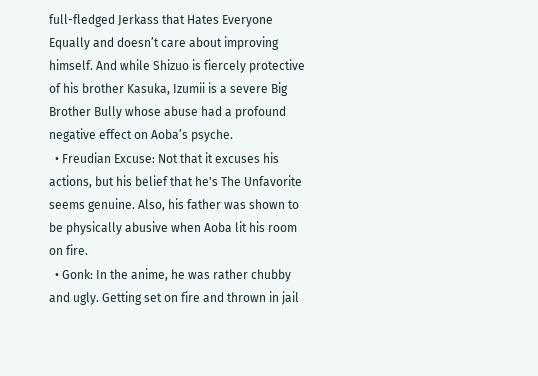full-fledged Jerkass that Hates Everyone Equally and doesn’t care about improving himself. And while Shizuo is fiercely protective of his brother Kasuka, Izumii is a severe Big Brother Bully whose abuse had a profound negative effect on Aoba’s psyche.
  • Freudian Excuse: Not that it excuses his actions, but his belief that he's The Unfavorite seems genuine. Also, his father was shown to be physically abusive when Aoba lit his room on fire.
  • Gonk: In the anime, he was rather chubby and ugly. Getting set on fire and thrown in jail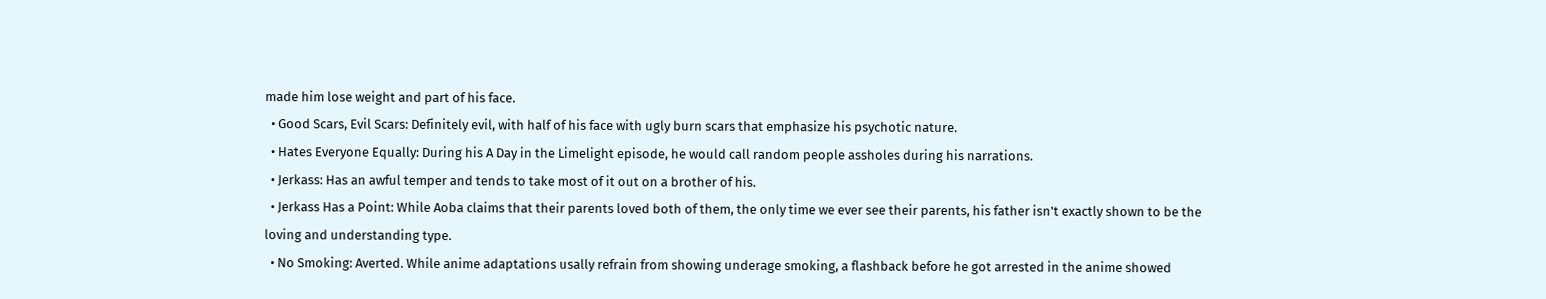made him lose weight and part of his face.
  • Good Scars, Evil Scars: Definitely evil, with half of his face with ugly burn scars that emphasize his psychotic nature.
  • Hates Everyone Equally: During his A Day in the Limelight episode, he would call random people assholes during his narrations.
  • Jerkass: Has an awful temper and tends to take most of it out on a brother of his.
  • Jerkass Has a Point: While Aoba claims that their parents loved both of them, the only time we ever see their parents, his father isn't exactly shown to be the loving and understanding type.
  • No Smoking: Averted. While anime adaptations usally refrain from showing underage smoking, a flashback before he got arrested in the anime showed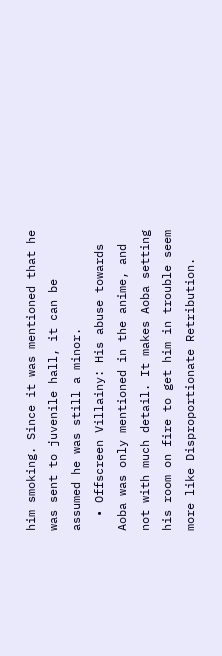him smoking. Since it was mentioned that he was sent to juvenile hall, it can be assumed he was still a minor.
  • Offscreen Villainy: His abuse towards Aoba was only mentioned in the anime, and not with much detail. It makes Aoba setting his room on fire to get him in trouble seem more like Disproportionate Retribution.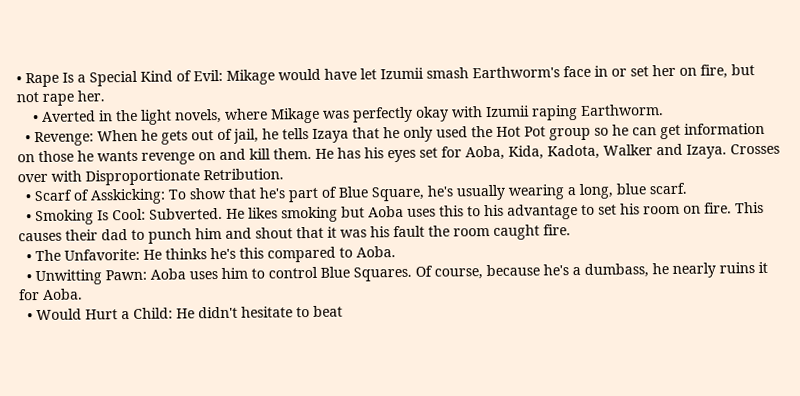• Rape Is a Special Kind of Evil: Mikage would have let Izumii smash Earthworm's face in or set her on fire, but not rape her.
    • Averted in the light novels, where Mikage was perfectly okay with Izumii raping Earthworm.
  • Revenge: When he gets out of jail, he tells Izaya that he only used the Hot Pot group so he can get information on those he wants revenge on and kill them. He has his eyes set for Aoba, Kida, Kadota, Walker and Izaya. Crosses over with Disproportionate Retribution.
  • Scarf of Asskicking: To show that he's part of Blue Square, he's usually wearing a long, blue scarf.
  • Smoking Is Cool: Subverted. He likes smoking but Aoba uses this to his advantage to set his room on fire. This causes their dad to punch him and shout that it was his fault the room caught fire.
  • The Unfavorite: He thinks he's this compared to Aoba.
  • Unwitting Pawn: Aoba uses him to control Blue Squares. Of course, because he's a dumbass, he nearly ruins it for Aoba.
  • Would Hurt a Child: He didn't hesitate to beat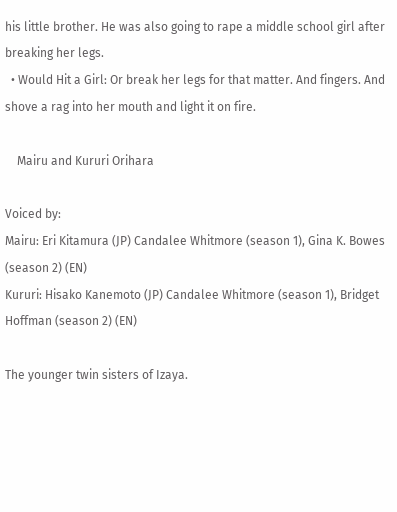his little brother. He was also going to rape a middle school girl after breaking her legs.
  • Would Hit a Girl: Or break her legs for that matter. And fingers. And shove a rag into her mouth and light it on fire.

    Mairu and Kururi Orihara

Voiced by:
Mairu: Eri Kitamura (JP) Candalee Whitmore (season 1), Gina K. Bowes (season 2) (EN)
Kururi: Hisako Kanemoto (JP) Candalee Whitmore (season 1), Bridget Hoffman (season 2) (EN)

The younger twin sisters of Izaya.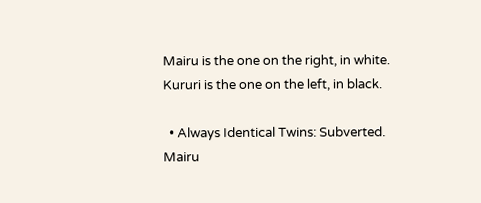Mairu is the one on the right, in white. Kururi is the one on the left, in black.

  • Always Identical Twins: Subverted. Mairu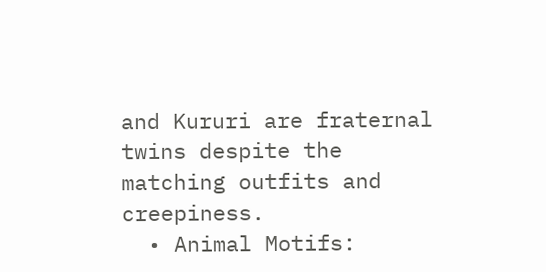and Kururi are fraternal twins despite the matching outfits and creepiness.
  • Animal Motifs: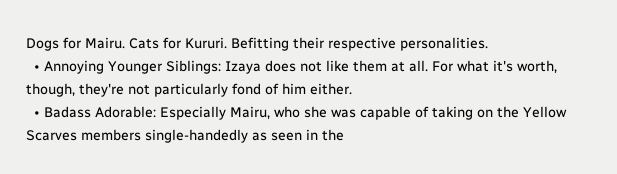Dogs for Mairu. Cats for Kururi. Befitting their respective personalities.
  • Annoying Younger Siblings: Izaya does not like them at all. For what it's worth, though, they're not particularly fond of him either.
  • Badass Adorable: Especially Mairu, who she was capable of taking on the Yellow Scarves members single-handedly as seen in the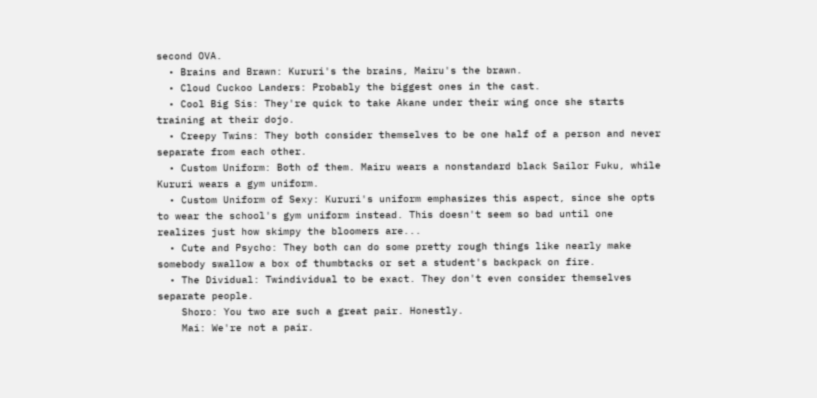second OVA.
  • Brains and Brawn: Kururi's the brains, Mairu's the brawn.
  • Cloud Cuckoo Landers: Probably the biggest ones in the cast.
  • Cool Big Sis: They're quick to take Akane under their wing once she starts training at their dojo.
  • Creepy Twins: They both consider themselves to be one half of a person and never separate from each other.
  • Custom Uniform: Both of them. Mairu wears a nonstandard black Sailor Fuku, while Kururi wears a gym uniform.
  • Custom Uniform of Sexy: Kururi's uniform emphasizes this aspect, since she opts to wear the school's gym uniform instead. This doesn't seem so bad until one realizes just how skimpy the bloomers are...
  • Cute and Psycho: They both can do some pretty rough things like nearly make somebody swallow a box of thumbtacks or set a student's backpack on fire.
  • The Dividual: Twindividual to be exact. They don't even consider themselves separate people.
    Shoro: You two are such a great pair. Honestly.
    Mai: We're not a pair.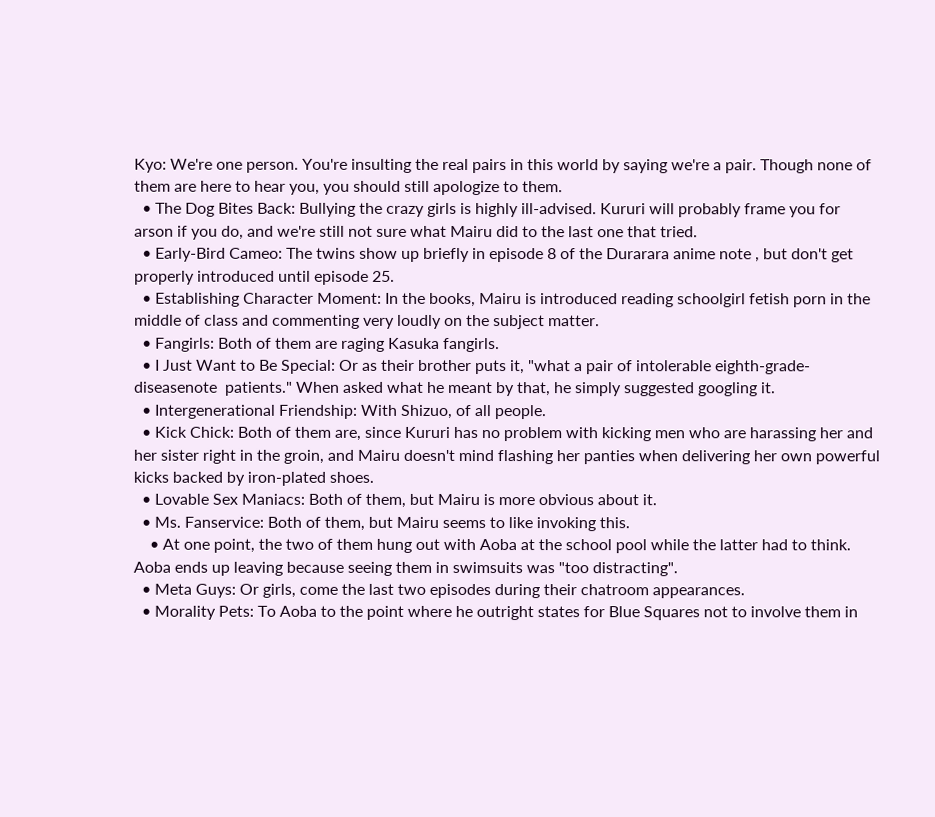Kyo: We're one person. You're insulting the real pairs in this world by saying we're a pair. Though none of them are here to hear you, you should still apologize to them.
  • The Dog Bites Back: Bullying the crazy girls is highly ill-advised. Kururi will probably frame you for arson if you do, and we're still not sure what Mairu did to the last one that tried.
  • Early-Bird Cameo: The twins show up briefly in episode 8 of the Durarara anime note , but don't get properly introduced until episode 25.
  • Establishing Character Moment: In the books, Mairu is introduced reading schoolgirl fetish porn in the middle of class and commenting very loudly on the subject matter.
  • Fangirls: Both of them are raging Kasuka fangirls.
  • I Just Want to Be Special: Or as their brother puts it, "what a pair of intolerable eighth-grade-diseasenote  patients." When asked what he meant by that, he simply suggested googling it.
  • Intergenerational Friendship: With Shizuo, of all people.
  • Kick Chick: Both of them are, since Kururi has no problem with kicking men who are harassing her and her sister right in the groin, and Mairu doesn't mind flashing her panties when delivering her own powerful kicks backed by iron-plated shoes.
  • Lovable Sex Maniacs: Both of them, but Mairu is more obvious about it.
  • Ms. Fanservice: Both of them, but Mairu seems to like invoking this.
    • At one point, the two of them hung out with Aoba at the school pool while the latter had to think. Aoba ends up leaving because seeing them in swimsuits was "too distracting".
  • Meta Guys: Or girls, come the last two episodes during their chatroom appearances.
  • Morality Pets: To Aoba to the point where he outright states for Blue Squares not to involve them in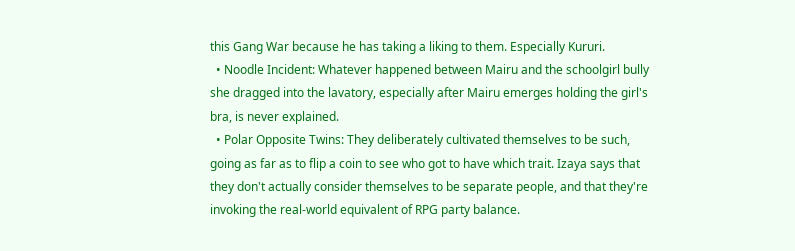this Gang War because he has taking a liking to them. Especially Kururi.
  • Noodle Incident: Whatever happened between Mairu and the schoolgirl bully she dragged into the lavatory, especially after Mairu emerges holding the girl's bra, is never explained.
  • Polar Opposite Twins: They deliberately cultivated themselves to be such, going as far as to flip a coin to see who got to have which trait. Izaya says that they don't actually consider themselves to be separate people, and that they're invoking the real-world equivalent of RPG party balance.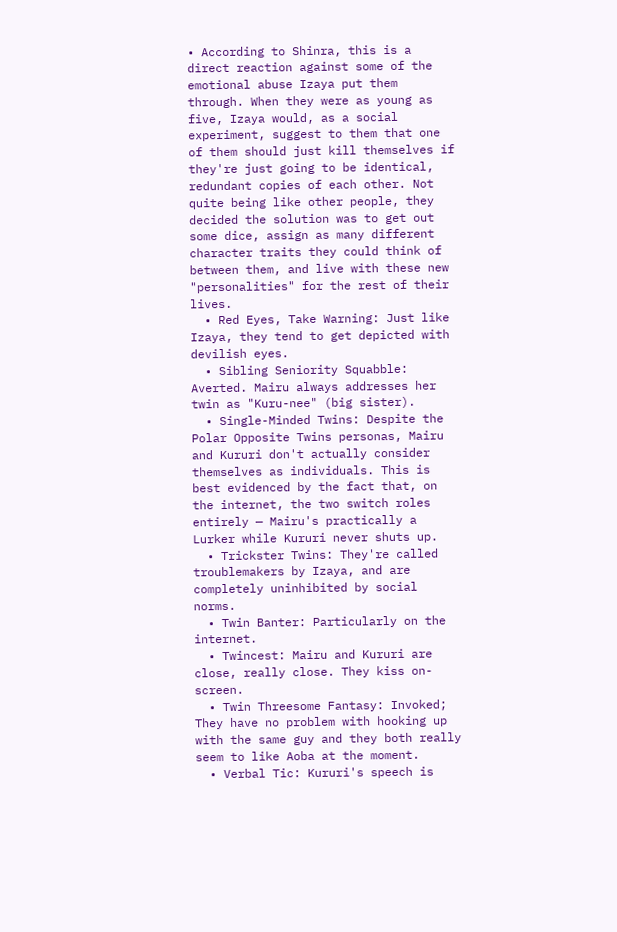• According to Shinra, this is a direct reaction against some of the emotional abuse Izaya put them through. When they were as young as five, Izaya would, as a social experiment, suggest to them that one of them should just kill themselves if they're just going to be identical, redundant copies of each other. Not quite being like other people, they decided the solution was to get out some dice, assign as many different character traits they could think of between them, and live with these new "personalities" for the rest of their lives.
  • Red Eyes, Take Warning: Just like Izaya, they tend to get depicted with devilish eyes.
  • Sibling Seniority Squabble: Averted. Mairu always addresses her twin as "Kuru-nee" (big sister).
  • Single-Minded Twins: Despite the Polar Opposite Twins personas, Mairu and Kururi don't actually consider themselves as individuals. This is best evidenced by the fact that, on the internet, the two switch roles entirely — Mairu's practically a Lurker while Kururi never shuts up.
  • Trickster Twins: They're called troublemakers by Izaya, and are completely uninhibited by social norms.
  • Twin Banter: Particularly on the internet.
  • Twincest: Mairu and Kururi are close, really close. They kiss on-screen.
  • Twin Threesome Fantasy: Invoked; They have no problem with hooking up with the same guy and they both really seem to like Aoba at the moment.
  • Verbal Tic: Kururi's speech is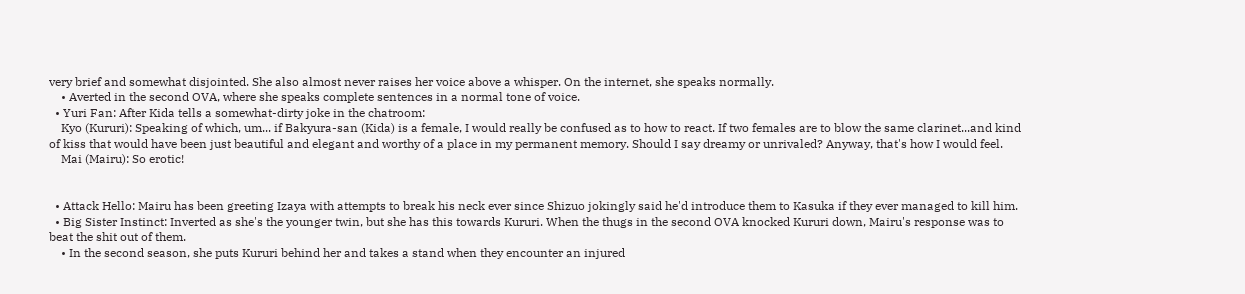very brief and somewhat disjointed. She also almost never raises her voice above a whisper. On the internet, she speaks normally.
    • Averted in the second OVA, where she speaks complete sentences in a normal tone of voice.
  • Yuri Fan: After Kida tells a somewhat-dirty joke in the chatroom:
    Kyo (Kururi): Speaking of which, um... if Bakyura-san (Kida) is a female, I would really be confused as to how to react. If two females are to blow the same clarinet...and kind of kiss that would have been just beautiful and elegant and worthy of a place in my permanent memory. Should I say dreamy or unrivaled? Anyway, that's how I would feel.
    Mai (Mairu): So erotic!


  • Attack Hello: Mairu has been greeting Izaya with attempts to break his neck ever since Shizuo jokingly said he'd introduce them to Kasuka if they ever managed to kill him.
  • Big Sister Instinct: Inverted as she's the younger twin, but she has this towards Kururi. When the thugs in the second OVA knocked Kururi down, Mairu's response was to beat the shit out of them.
    • In the second season, she puts Kururi behind her and takes a stand when they encounter an injured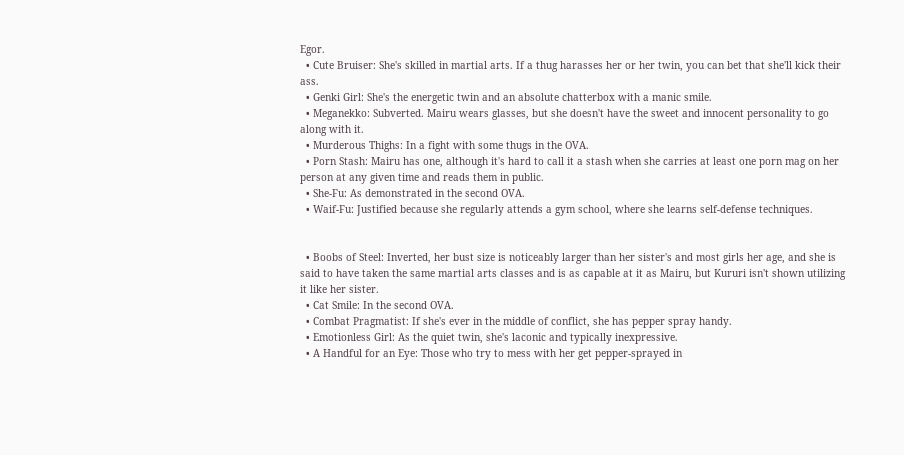Egor.
  • Cute Bruiser: She's skilled in martial arts. If a thug harasses her or her twin, you can bet that she'll kick their ass.
  • Genki Girl: She's the energetic twin and an absolute chatterbox with a manic smile.
  • Meganekko: Subverted. Mairu wears glasses, but she doesn't have the sweet and innocent personality to go along with it.
  • Murderous Thighs: In a fight with some thugs in the OVA.
  • Porn Stash: Mairu has one, although it's hard to call it a stash when she carries at least one porn mag on her person at any given time and reads them in public.
  • She-Fu: As demonstrated in the second OVA.
  • Waif-Fu: Justified because she regularly attends a gym school, where she learns self-defense techniques.


  • Boobs of Steel: Inverted, her bust size is noticeably larger than her sister's and most girls her age, and she is said to have taken the same martial arts classes and is as capable at it as Mairu, but Kururi isn't shown utilizing it like her sister.
  • Cat Smile: In the second OVA.
  • Combat Pragmatist: If she's ever in the middle of conflict, she has pepper spray handy.
  • Emotionless Girl: As the quiet twin, she's laconic and typically inexpressive.
  • A Handful for an Eye: Those who try to mess with her get pepper-sprayed in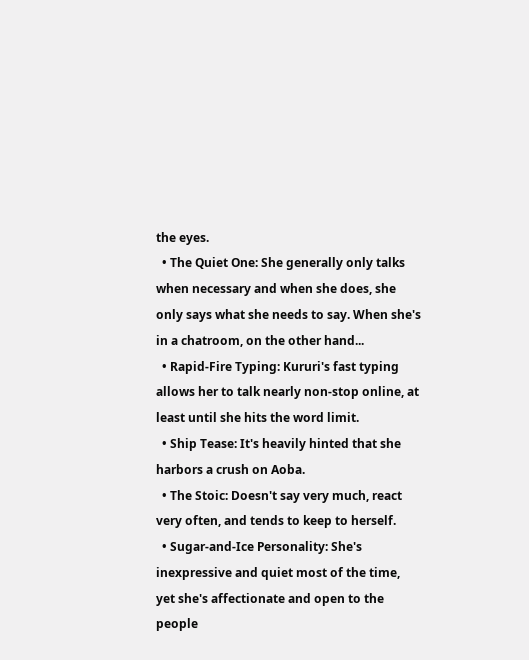the eyes.
  • The Quiet One: She generally only talks when necessary and when she does, she only says what she needs to say. When she's in a chatroom, on the other hand...
  • Rapid-Fire Typing: Kururi's fast typing allows her to talk nearly non-stop online, at least until she hits the word limit.
  • Ship Tease: It's heavily hinted that she harbors a crush on Aoba.
  • The Stoic: Doesn't say very much, react very often, and tends to keep to herself.
  • Sugar-and-Ice Personality: She's inexpressive and quiet most of the time, yet she's affectionate and open to the people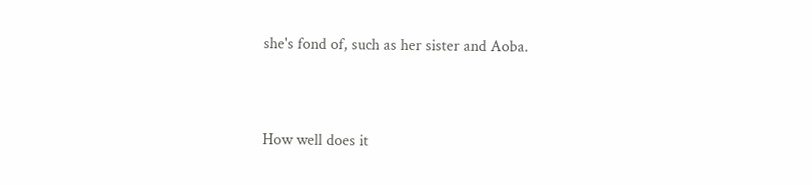she's fond of, such as her sister and Aoba.


How well does it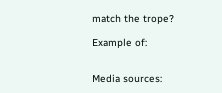match the trope?

Example of:


Media sources: